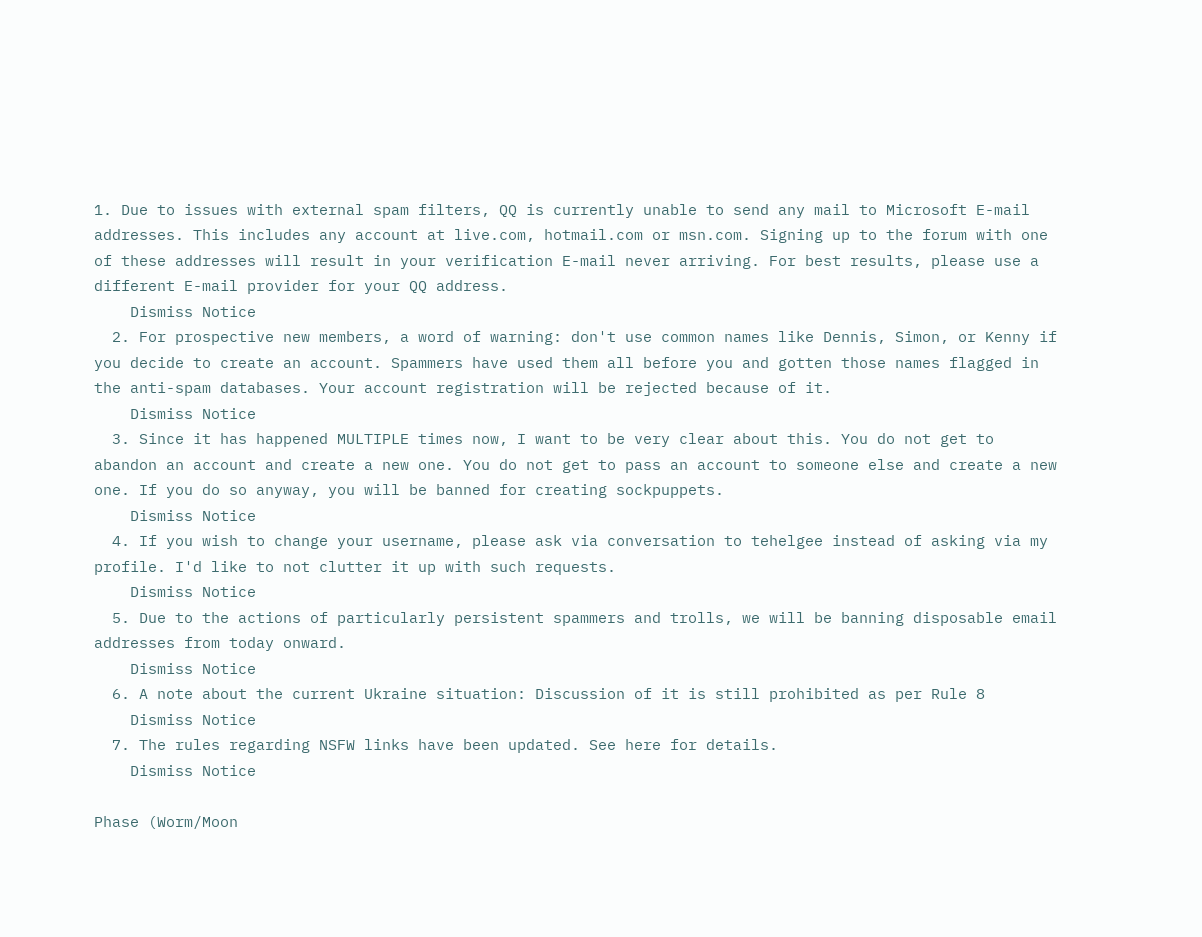1. Due to issues with external spam filters, QQ is currently unable to send any mail to Microsoft E-mail addresses. This includes any account at live.com, hotmail.com or msn.com. Signing up to the forum with one of these addresses will result in your verification E-mail never arriving. For best results, please use a different E-mail provider for your QQ address.
    Dismiss Notice
  2. For prospective new members, a word of warning: don't use common names like Dennis, Simon, or Kenny if you decide to create an account. Spammers have used them all before you and gotten those names flagged in the anti-spam databases. Your account registration will be rejected because of it.
    Dismiss Notice
  3. Since it has happened MULTIPLE times now, I want to be very clear about this. You do not get to abandon an account and create a new one. You do not get to pass an account to someone else and create a new one. If you do so anyway, you will be banned for creating sockpuppets.
    Dismiss Notice
  4. If you wish to change your username, please ask via conversation to tehelgee instead of asking via my profile. I'd like to not clutter it up with such requests.
    Dismiss Notice
  5. Due to the actions of particularly persistent spammers and trolls, we will be banning disposable email addresses from today onward.
    Dismiss Notice
  6. A note about the current Ukraine situation: Discussion of it is still prohibited as per Rule 8
    Dismiss Notice
  7. The rules regarding NSFW links have been updated. See here for details.
    Dismiss Notice

Phase (Worm/Moon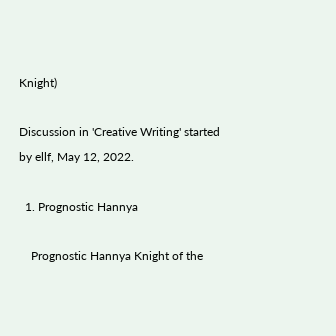Knight)

Discussion in 'Creative Writing' started by ellf, May 12, 2022.

  1. Prognostic Hannya

    Prognostic Hannya Knight of the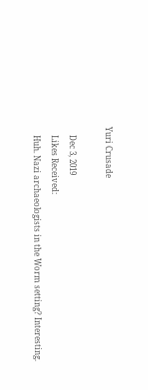Yuri Crusade

    Dec 3, 2019
    Likes Received:
    Huh. Nazi archaeologists in the Worm setting? Interesting.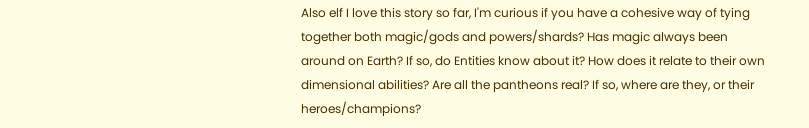Also elf I love this story so far, I'm curious if you have a cohesive way of tying together both magic/gods and powers/shards? Has magic always been around on Earth? If so, do Entities know about it? How does it relate to their own dimensional abilities? Are all the pantheons real? If so, where are they, or their heroes/champions?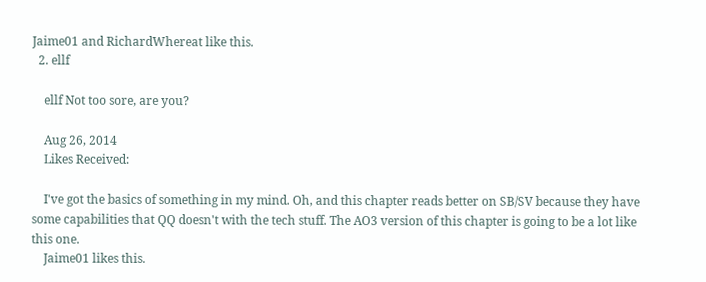Jaime01 and RichardWhereat like this.
  2. ellf

    ellf Not too sore, are you?

    Aug 26, 2014
    Likes Received:

    I've got the basics of something in my mind. Oh, and this chapter reads better on SB/SV because they have some capabilities that QQ doesn't with the tech stuff. The AO3 version of this chapter is going to be a lot like this one.
    Jaime01 likes this.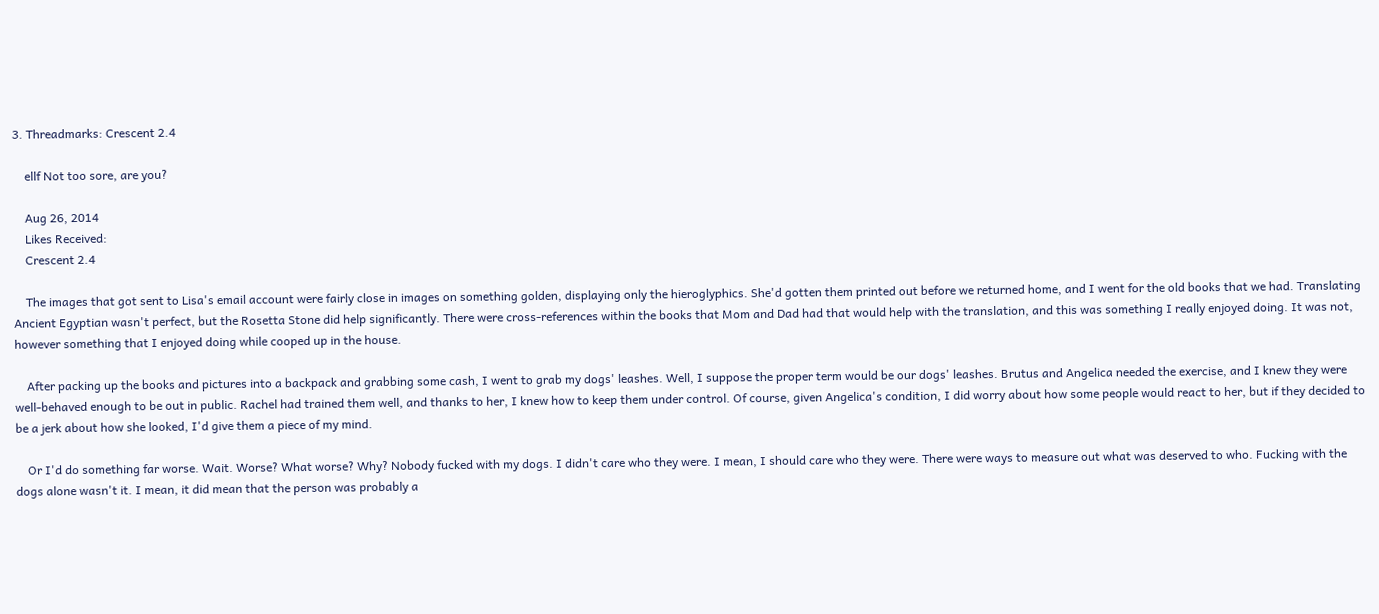3. Threadmarks: Crescent 2.4

    ellf Not too sore, are you?

    Aug 26, 2014
    Likes Received:
    Crescent 2.4

    The images that got sent to Lisa's email account were fairly close in images on something golden, displaying only the hieroglyphics. She'd gotten them printed out before we returned home, and I went for the old books that we had. Translating Ancient Egyptian wasn't perfect, but the Rosetta Stone did help significantly. There were cross-references within the books that Mom and Dad had that would help with the translation, and this was something I really enjoyed doing. It was not, however something that I enjoyed doing while cooped up in the house.

    After packing up the books and pictures into a backpack and grabbing some cash, I went to grab my dogs' leashes. Well, I suppose the proper term would be our dogs' leashes. Brutus and Angelica needed the exercise, and I knew they were well-behaved enough to be out in public. Rachel had trained them well, and thanks to her, I knew how to keep them under control. Of course, given Angelica's condition, I did worry about how some people would react to her, but if they decided to be a jerk about how she looked, I'd give them a piece of my mind.

    Or I'd do something far worse. Wait. Worse? What worse? Why? Nobody fucked with my dogs. I didn't care who they were. I mean, I should care who they were. There were ways to measure out what was deserved to who. Fucking with the dogs alone wasn't it. I mean, it did mean that the person was probably a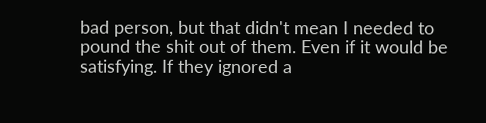bad person, but that didn't mean I needed to pound the shit out of them. Even if it would be satisfying. If they ignored a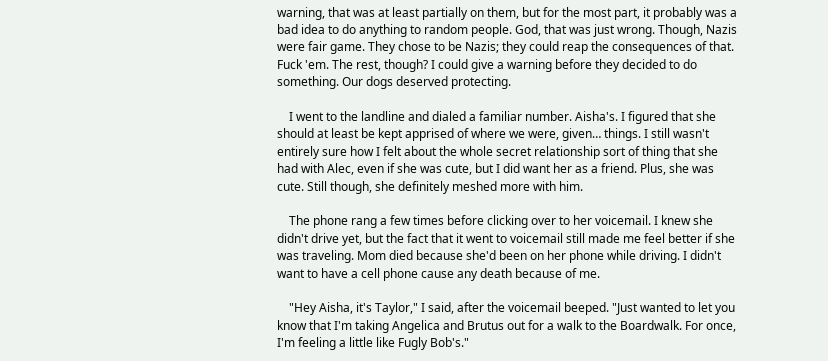warning, that was at least partially on them, but for the most part, it probably was a bad idea to do anything to random people. God, that was just wrong. Though, Nazis were fair game. They chose to be Nazis; they could reap the consequences of that. Fuck 'em. The rest, though? I could give a warning before they decided to do something. Our dogs deserved protecting.

    I went to the landline and dialed a familiar number. Aisha's. I figured that she should at least be kept apprised of where we were, given… things. I still wasn't entirely sure how I felt about the whole secret relationship sort of thing that she had with Alec, even if she was cute, but I did want her as a friend. Plus, she was cute. Still though, she definitely meshed more with him.

    The phone rang a few times before clicking over to her voicemail. I knew she didn't drive yet, but the fact that it went to voicemail still made me feel better if she was traveling. Mom died because she'd been on her phone while driving. I didn't want to have a cell phone cause any death because of me.

    "Hey Aisha, it's Taylor," I said, after the voicemail beeped. "Just wanted to let you know that I'm taking Angelica and Brutus out for a walk to the Boardwalk. For once, I'm feeling a little like Fugly Bob's."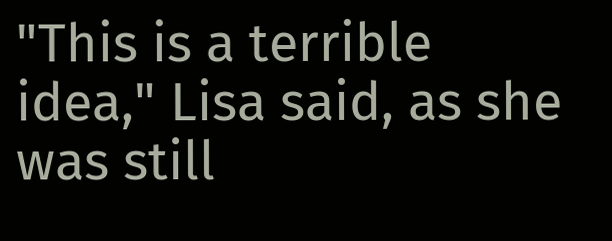"This is a terrible idea," Lisa said, as she was still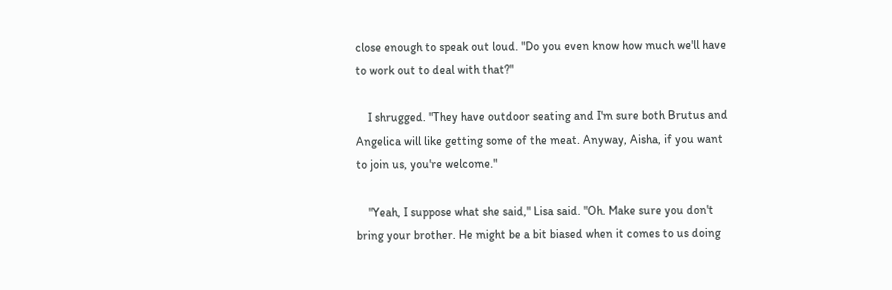close enough to speak out loud. "Do you even know how much we'll have to work out to deal with that?"

    I shrugged. "They have outdoor seating and I'm sure both Brutus and Angelica will like getting some of the meat. Anyway, Aisha, if you want to join us, you're welcome."

    "Yeah, I suppose what she said," Lisa said. "Oh. Make sure you don't bring your brother. He might be a bit biased when it comes to us doing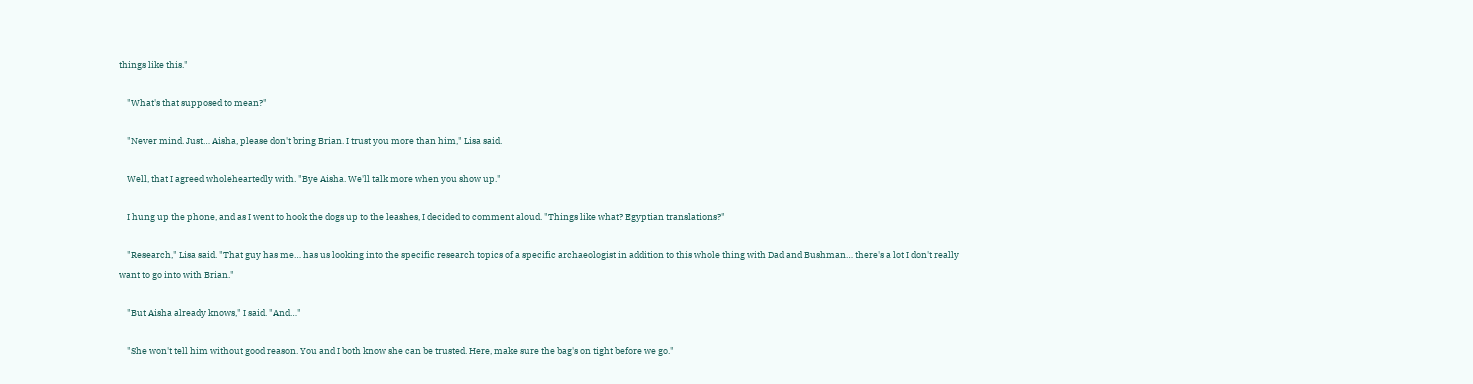things like this."

    "What's that supposed to mean?"

    "Never mind. Just… Aisha, please don't bring Brian. I trust you more than him," Lisa said.

    Well, that I agreed wholeheartedly with. "Bye Aisha. We'll talk more when you show up."

    I hung up the phone, and as I went to hook the dogs up to the leashes, I decided to comment aloud. "Things like what? Egyptian translations?"

    "Research," Lisa said. "That guy has me… has us looking into the specific research topics of a specific archaeologist in addition to this whole thing with Dad and Bushman… there's a lot I don't really want to go into with Brian."

    "But Aisha already knows," I said. "And…"

    "She won't tell him without good reason. You and I both know she can be trusted. Here, make sure the bag's on tight before we go."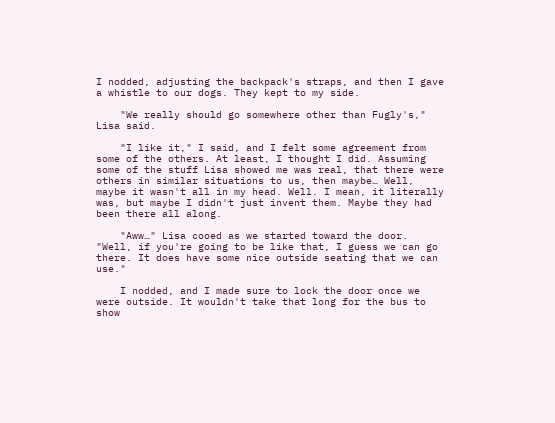I nodded, adjusting the backpack's straps, and then I gave a whistle to our dogs. They kept to my side.

    "We really should go somewhere other than Fugly's," Lisa said.

    "I like it," I said, and I felt some agreement from some of the others. At least, I thought I did. Assuming some of the stuff Lisa showed me was real, that there were others in similar situations to us, then maybe… Well, maybe it wasn't all in my head. Well. I mean, it literally was, but maybe I didn't just invent them. Maybe they had been there all along.

    "Aww…" Lisa cooed as we started toward the door. "Well, if you're going to be like that, I guess we can go there. It does have some nice outside seating that we can use."

    I nodded, and I made sure to lock the door once we were outside. It wouldn't take that long for the bus to show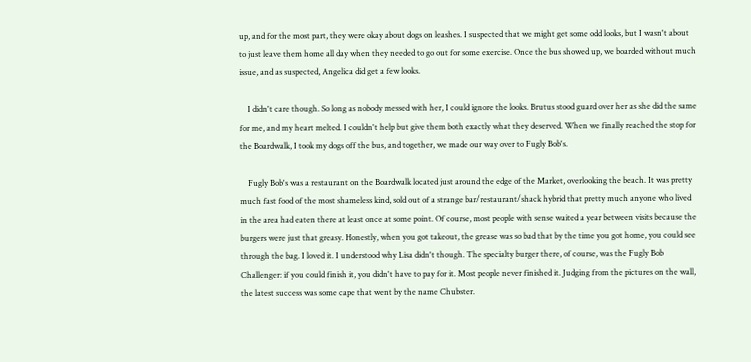up, and for the most part, they were okay about dogs on leashes. I suspected that we might get some odd looks, but I wasn't about to just leave them home all day when they needed to go out for some exercise. Once the bus showed up, we boarded without much issue, and as suspected, Angelica did get a few looks.

    I didn't care though. So long as nobody messed with her, I could ignore the looks. Brutus stood guard over her as she did the same for me, and my heart melted. I couldn't help but give them both exactly what they deserved. When we finally reached the stop for the Boardwalk, I took my dogs off the bus, and together, we made our way over to Fugly Bob's.

    Fugly Bob's was a restaurant on the Boardwalk located just around the edge of the Market, overlooking the beach. It was pretty much fast food of the most shameless kind, sold out of a strange bar/restaurant/shack hybrid that pretty much anyone who lived in the area had eaten there at least once at some point. Of course, most people with sense waited a year between visits because the burgers were just that greasy. Honestly, when you got takeout, the grease was so bad that by the time you got home, you could see through the bag. I loved it. I understood why Lisa didn't though. The specialty burger there, of course, was the Fugly Bob Challenger: if you could finish it, you didn't have to pay for it. Most people never finished it. Judging from the pictures on the wall, the latest success was some cape that went by the name Chubster.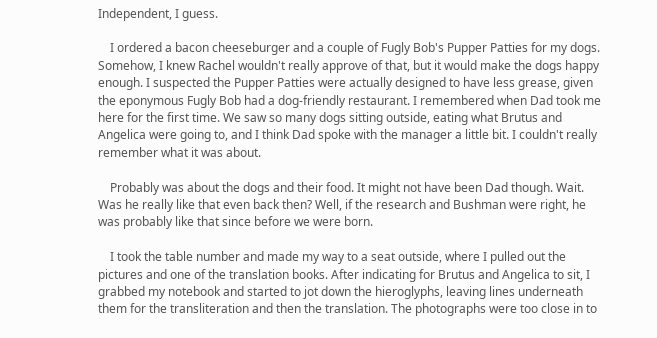Independent, I guess.

    I ordered a bacon cheeseburger and a couple of Fugly Bob's Pupper Patties for my dogs. Somehow, I knew Rachel wouldn't really approve of that, but it would make the dogs happy enough. I suspected the Pupper Patties were actually designed to have less grease, given the eponymous Fugly Bob had a dog-friendly restaurant. I remembered when Dad took me here for the first time. We saw so many dogs sitting outside, eating what Brutus and Angelica were going to, and I think Dad spoke with the manager a little bit. I couldn't really remember what it was about.

    Probably was about the dogs and their food. It might not have been Dad though. Wait. Was he really like that even back then? Well, if the research and Bushman were right, he was probably like that since before we were born.

    I took the table number and made my way to a seat outside, where I pulled out the pictures and one of the translation books. After indicating for Brutus and Angelica to sit, I grabbed my notebook and started to jot down the hieroglyphs, leaving lines underneath them for the transliteration and then the translation. The photographs were too close in to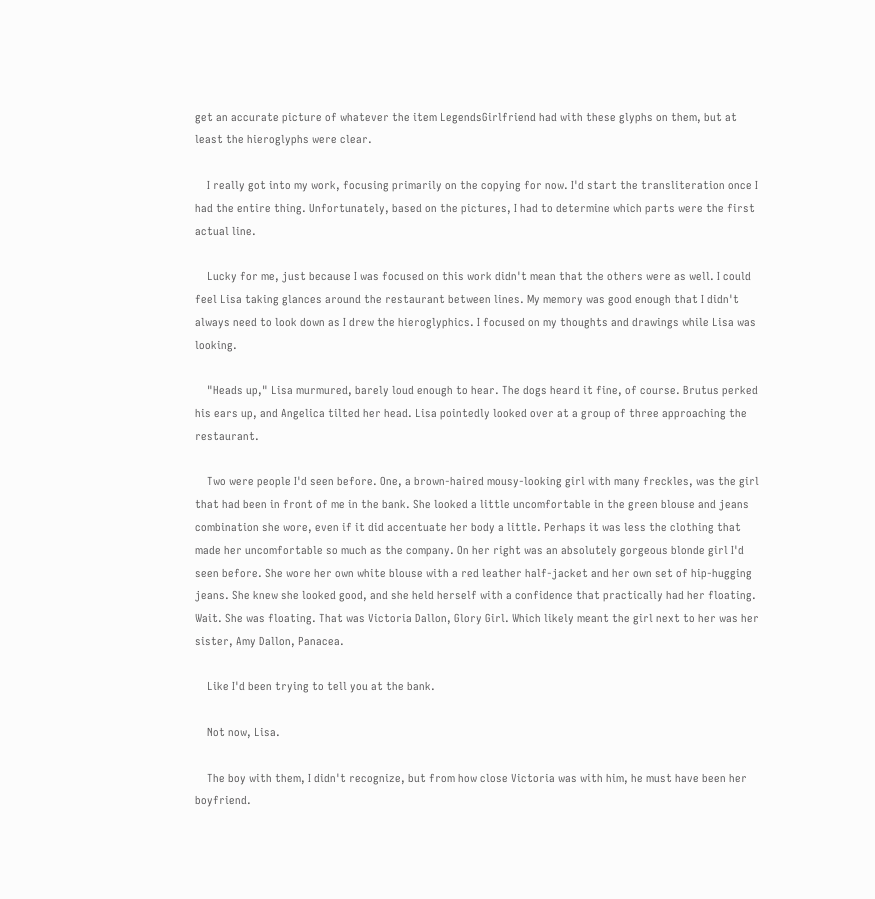get an accurate picture of whatever the item LegendsGirlfriend had with these glyphs on them, but at least the hieroglyphs were clear.

    I really got into my work, focusing primarily on the copying for now. I'd start the transliteration once I had the entire thing. Unfortunately, based on the pictures, I had to determine which parts were the first actual line.

    Lucky for me, just because I was focused on this work didn't mean that the others were as well. I could feel Lisa taking glances around the restaurant between lines. My memory was good enough that I didn't always need to look down as I drew the hieroglyphics. I focused on my thoughts and drawings while Lisa was looking.

    "Heads up," Lisa murmured, barely loud enough to hear. The dogs heard it fine, of course. Brutus perked his ears up, and Angelica tilted her head. Lisa pointedly looked over at a group of three approaching the restaurant.

    Two were people I'd seen before. One, a brown-haired mousy-looking girl with many freckles, was the girl that had been in front of me in the bank. She looked a little uncomfortable in the green blouse and jeans combination she wore, even if it did accentuate her body a little. Perhaps it was less the clothing that made her uncomfortable so much as the company. On her right was an absolutely gorgeous blonde girl I'd seen before. She wore her own white blouse with a red leather half-jacket and her own set of hip-hugging jeans. She knew she looked good, and she held herself with a confidence that practically had her floating. Wait. She was floating. That was Victoria Dallon, Glory Girl. Which likely meant the girl next to her was her sister, Amy Dallon, Panacea.

    Like I'd been trying to tell you at the bank.

    Not now, Lisa.

    The boy with them, I didn't recognize, but from how close Victoria was with him, he must have been her boyfriend.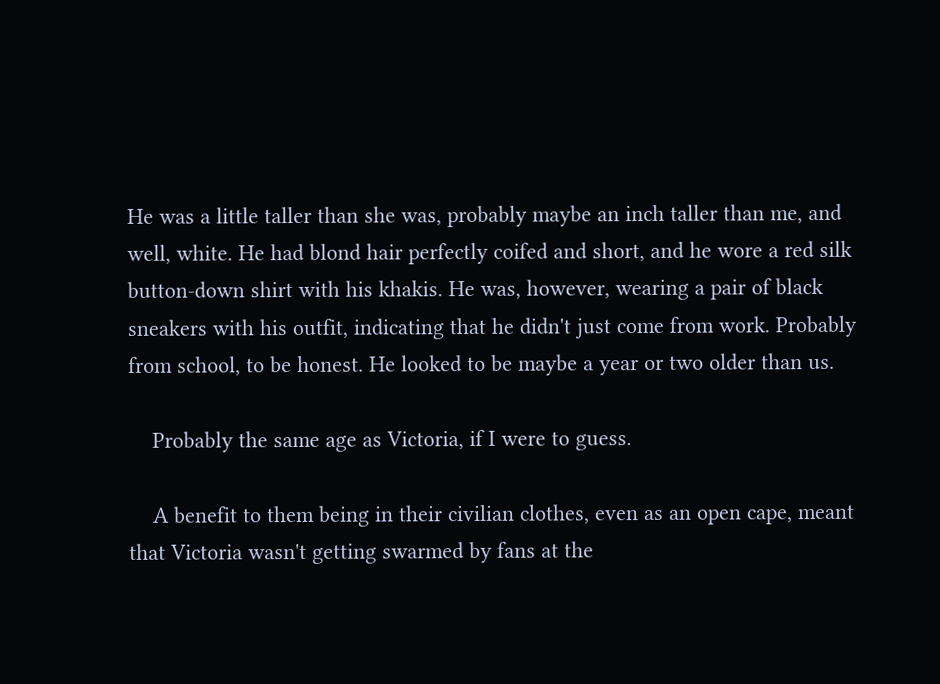He was a little taller than she was, probably maybe an inch taller than me, and well, white. He had blond hair perfectly coifed and short, and he wore a red silk button-down shirt with his khakis. He was, however, wearing a pair of black sneakers with his outfit, indicating that he didn't just come from work. Probably from school, to be honest. He looked to be maybe a year or two older than us.

    Probably the same age as Victoria, if I were to guess.

    A benefit to them being in their civilian clothes, even as an open cape, meant that Victoria wasn't getting swarmed by fans at the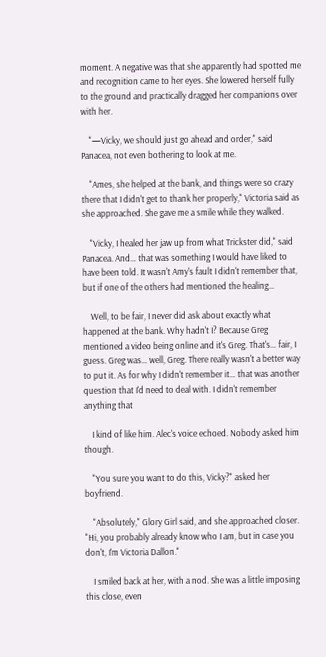moment. A negative was that she apparently had spotted me and recognition came to her eyes. She lowered herself fully to the ground and practically dragged her companions over with her.

    "—Vicky, we should just go ahead and order," said Panacea, not even bothering to look at me.

    "Ames, she helped at the bank, and things were so crazy there that I didn't get to thank her properly," Victoria said as she approached. She gave me a smile while they walked.

    "Vicky, I healed her jaw up from what Trickster did," said Panacea. And… that was something I would have liked to have been told. It wasn't Amy's fault I didn't remember that, but if one of the others had mentioned the healing…

    Well, to be fair, I never did ask about exactly what happened at the bank. Why hadn't I? Because Greg mentioned a video being online and it's Greg. That's… fair, I guess. Greg was… well, Greg. There really wasn't a better way to put it. As for why I didn't remember it… that was another question that I'd need to deal with. I didn't remember anything that

    I kind of like him. Alec's voice echoed. Nobody asked him though.

    "You sure you want to do this, Vicky?" asked her boyfriend.

    "Absolutely," Glory Girl said, and she approached closer. "Hi, you probably already know who I am, but in case you don't, I'm Victoria Dallon."

    I smiled back at her, with a nod. She was a little imposing this close, even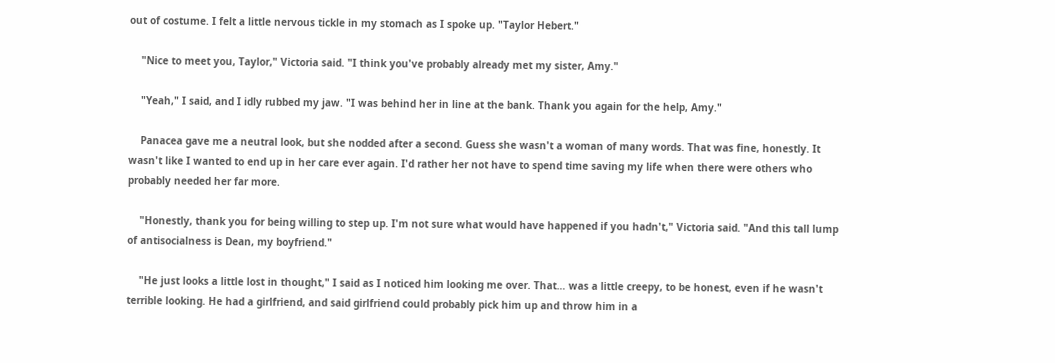out of costume. I felt a little nervous tickle in my stomach as I spoke up. "Taylor Hebert."

    "Nice to meet you, Taylor," Victoria said. "I think you've probably already met my sister, Amy."

    "Yeah," I said, and I idly rubbed my jaw. "I was behind her in line at the bank. Thank you again for the help, Amy."

    Panacea gave me a neutral look, but she nodded after a second. Guess she wasn't a woman of many words. That was fine, honestly. It wasn't like I wanted to end up in her care ever again. I'd rather her not have to spend time saving my life when there were others who probably needed her far more.

    "Honestly, thank you for being willing to step up. I'm not sure what would have happened if you hadn't," Victoria said. "And this tall lump of antisocialness is Dean, my boyfriend."

    "He just looks a little lost in thought," I said as I noticed him looking me over. That… was a little creepy, to be honest, even if he wasn't terrible looking. He had a girlfriend, and said girlfriend could probably pick him up and throw him in a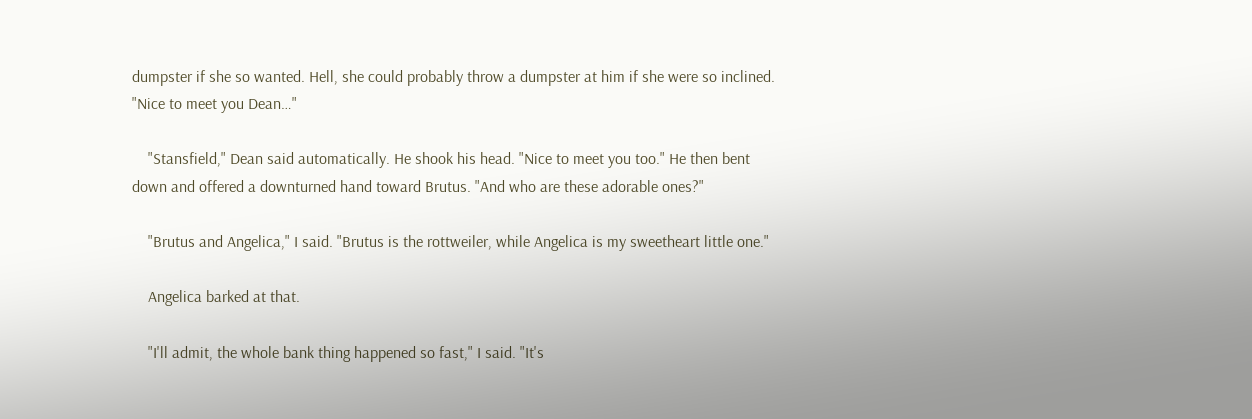dumpster if she so wanted. Hell, she could probably throw a dumpster at him if she were so inclined. "Nice to meet you Dean…"

    "Stansfield," Dean said automatically. He shook his head. "Nice to meet you too." He then bent down and offered a downturned hand toward Brutus. "And who are these adorable ones?"

    "Brutus and Angelica," I said. "Brutus is the rottweiler, while Angelica is my sweetheart little one."

    Angelica barked at that.

    "I'll admit, the whole bank thing happened so fast," I said. "It's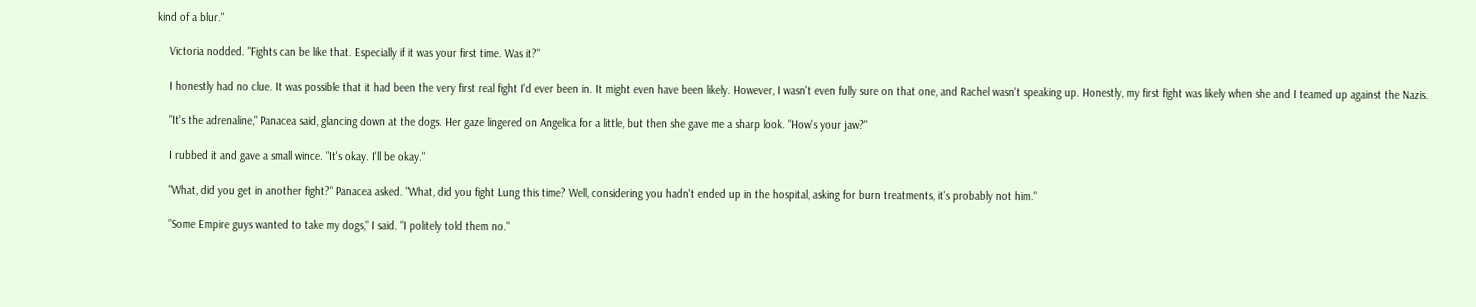kind of a blur."

    Victoria nodded. "Fights can be like that. Especially if it was your first time. Was it?"

    I honestly had no clue. It was possible that it had been the very first real fight I'd ever been in. It might even have been likely. However, I wasn't even fully sure on that one, and Rachel wasn't speaking up. Honestly, my first fight was likely when she and I teamed up against the Nazis.

    "It's the adrenaline," Panacea said, glancing down at the dogs. Her gaze lingered on Angelica for a little, but then she gave me a sharp look. "How's your jaw?"

    I rubbed it and gave a small wince. "It's okay. I'll be okay."

    "What, did you get in another fight?" Panacea asked. "What, did you fight Lung this time? Well, considering you hadn't ended up in the hospital, asking for burn treatments, it's probably not him."

    "Some Empire guys wanted to take my dogs," I said. "I politely told them no."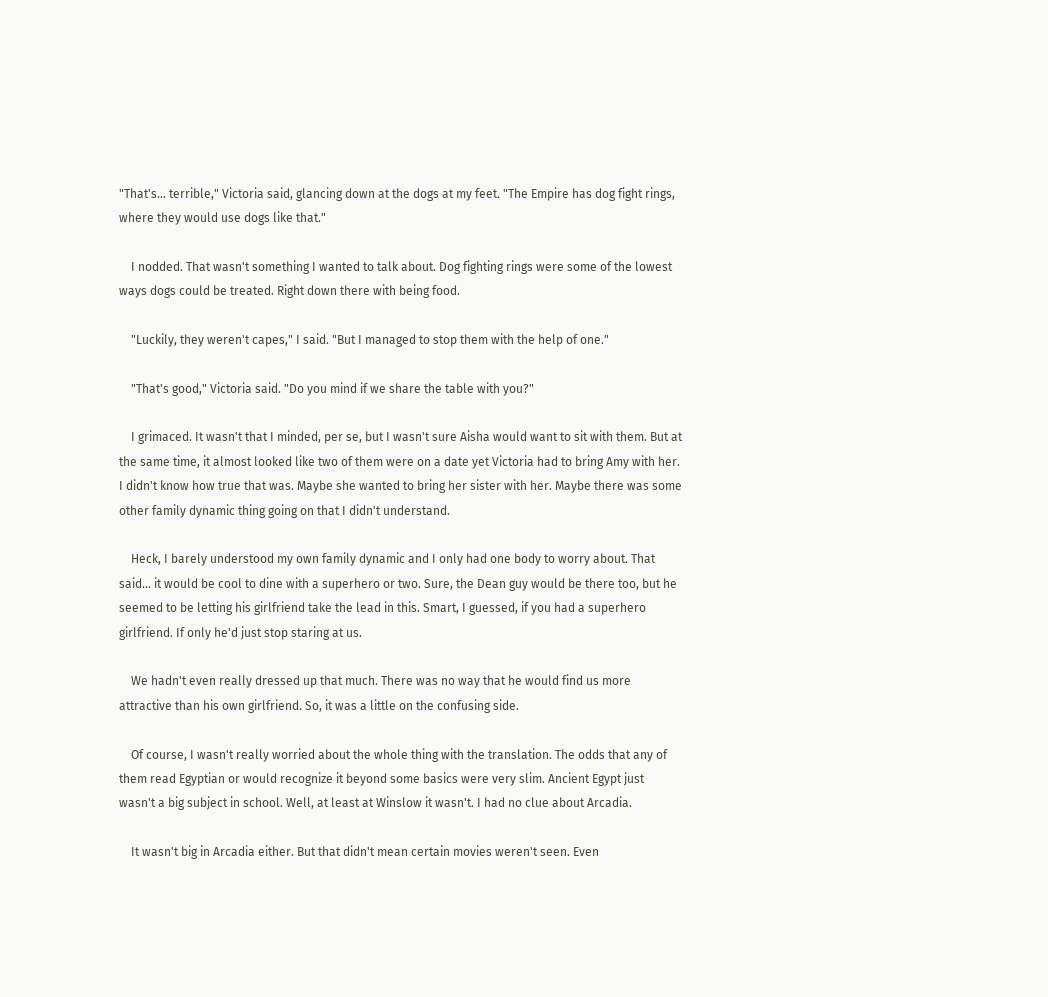"That's… terrible," Victoria said, glancing down at the dogs at my feet. "The Empire has dog fight rings, where they would use dogs like that."

    I nodded. That wasn't something I wanted to talk about. Dog fighting rings were some of the lowest ways dogs could be treated. Right down there with being food.

    "Luckily, they weren't capes," I said. "But I managed to stop them with the help of one."

    "That's good," Victoria said. "Do you mind if we share the table with you?"

    I grimaced. It wasn't that I minded, per se, but I wasn't sure Aisha would want to sit with them. But at the same time, it almost looked like two of them were on a date yet Victoria had to bring Amy with her. I didn't know how true that was. Maybe she wanted to bring her sister with her. Maybe there was some other family dynamic thing going on that I didn't understand.

    Heck, I barely understood my own family dynamic and I only had one body to worry about. That said… it would be cool to dine with a superhero or two. Sure, the Dean guy would be there too, but he seemed to be letting his girlfriend take the lead in this. Smart, I guessed, if you had a superhero girlfriend. If only he'd just stop staring at us.

    We hadn't even really dressed up that much. There was no way that he would find us more attractive than his own girlfriend. So, it was a little on the confusing side.

    Of course, I wasn't really worried about the whole thing with the translation. The odds that any of them read Egyptian or would recognize it beyond some basics were very slim. Ancient Egypt just wasn't a big subject in school. Well, at least at Winslow it wasn't. I had no clue about Arcadia.

    It wasn't big in Arcadia either. But that didn't mean certain movies weren't seen. Even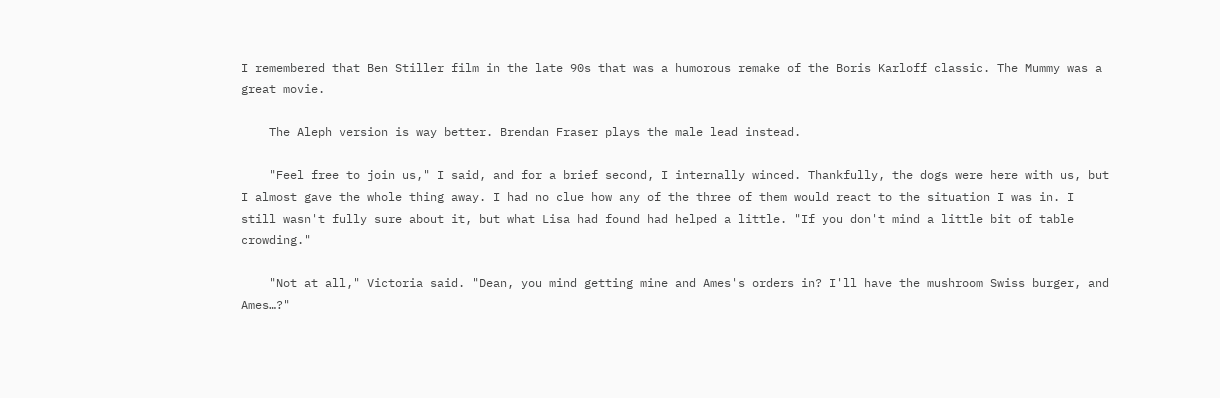I remembered that Ben Stiller film in the late 90s that was a humorous remake of the Boris Karloff classic. The Mummy was a great movie.

    The Aleph version is way better. Brendan Fraser plays the male lead instead.

    "Feel free to join us," I said, and for a brief second, I internally winced. Thankfully, the dogs were here with us, but I almost gave the whole thing away. I had no clue how any of the three of them would react to the situation I was in. I still wasn't fully sure about it, but what Lisa had found had helped a little. "If you don't mind a little bit of table crowding."

    "Not at all," Victoria said. "Dean, you mind getting mine and Ames's orders in? I'll have the mushroom Swiss burger, and Ames…?"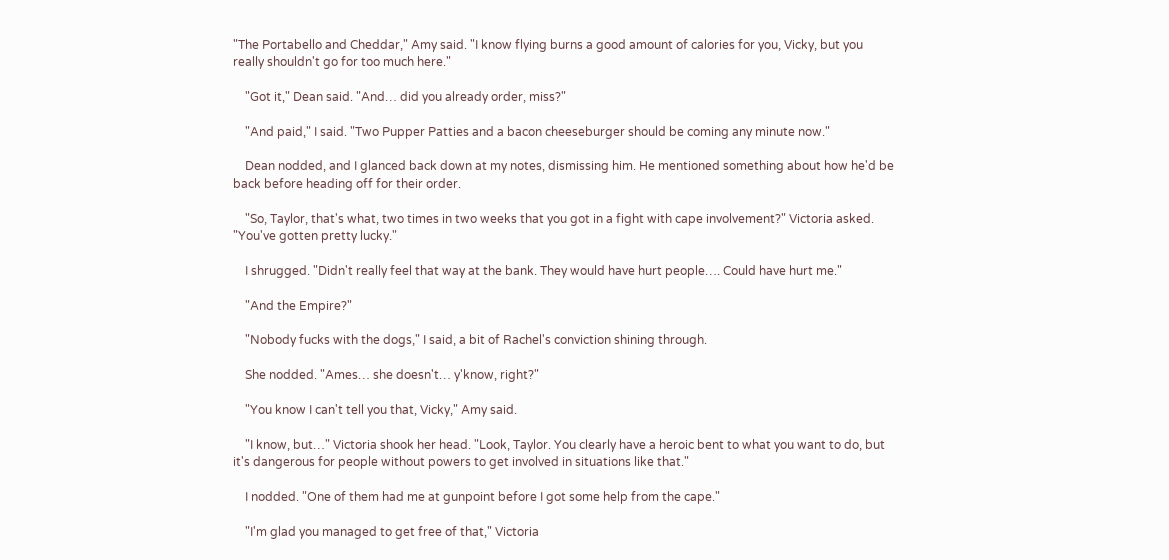"The Portabello and Cheddar," Amy said. "I know flying burns a good amount of calories for you, Vicky, but you really shouldn't go for too much here."

    "Got it," Dean said. "And… did you already order, miss?"

    "And paid," I said. "Two Pupper Patties and a bacon cheeseburger should be coming any minute now."

    Dean nodded, and I glanced back down at my notes, dismissing him. He mentioned something about how he'd be back before heading off for their order.

    "So, Taylor, that's what, two times in two weeks that you got in a fight with cape involvement?" Victoria asked. "You've gotten pretty lucky."

    I shrugged. "Didn't really feel that way at the bank. They would have hurt people…. Could have hurt me."

    "And the Empire?"

    "Nobody fucks with the dogs," I said, a bit of Rachel's conviction shining through.

    She nodded. "Ames… she doesn't… y'know, right?"

    "You know I can't tell you that, Vicky," Amy said.

    "I know, but…" Victoria shook her head. "Look, Taylor. You clearly have a heroic bent to what you want to do, but it's dangerous for people without powers to get involved in situations like that."

    I nodded. "One of them had me at gunpoint before I got some help from the cape."

    "I'm glad you managed to get free of that," Victoria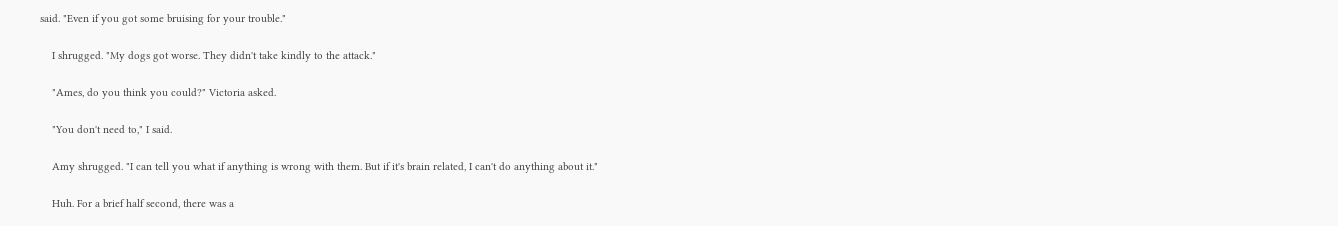said. "Even if you got some bruising for your trouble."

    I shrugged. "My dogs got worse. They didn't take kindly to the attack."

    "Ames, do you think you could?" Victoria asked.

    "You don't need to," I said.

    Amy shrugged. "I can tell you what if anything is wrong with them. But if it's brain related, I can't do anything about it."

    Huh. For a brief half second, there was a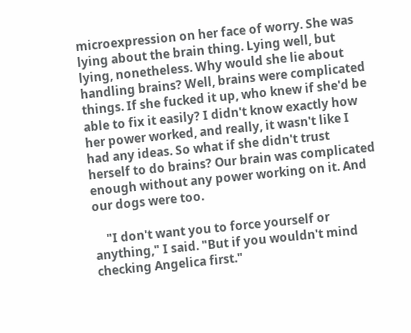microexpression on her face of worry. She was lying about the brain thing. Lying well, but lying, nonetheless. Why would she lie about handling brains? Well, brains were complicated things. If she fucked it up, who knew if she'd be able to fix it easily? I didn't know exactly how her power worked, and really, it wasn't like I had any ideas. So what if she didn't trust herself to do brains? Our brain was complicated enough without any power working on it. And our dogs were too.

    "I don't want you to force yourself or anything," I said. "But if you wouldn't mind checking Angelica first."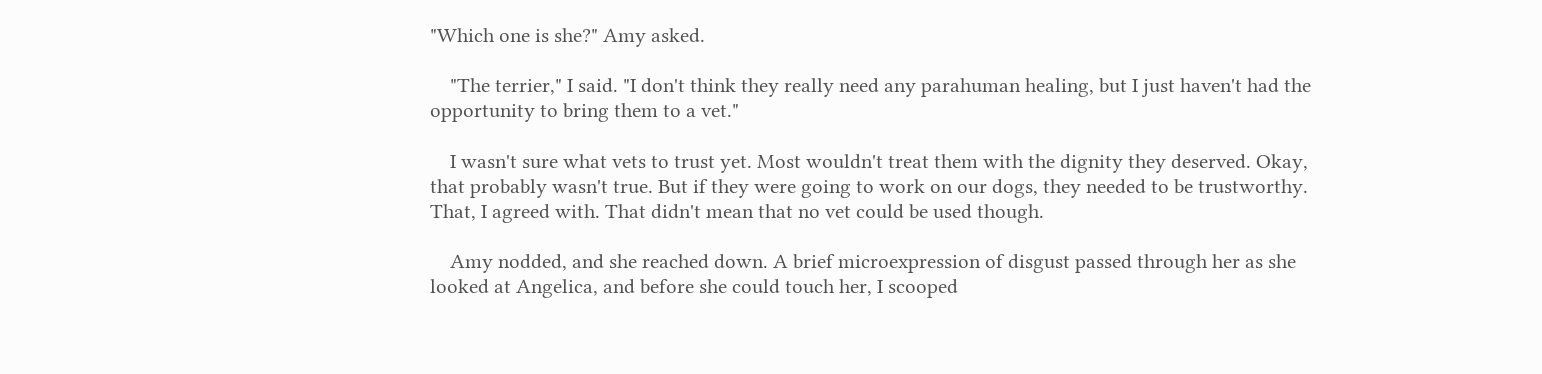"Which one is she?" Amy asked.

    "The terrier," I said. "I don't think they really need any parahuman healing, but I just haven't had the opportunity to bring them to a vet."

    I wasn't sure what vets to trust yet. Most wouldn't treat them with the dignity they deserved. Okay, that probably wasn't true. But if they were going to work on our dogs, they needed to be trustworthy. That, I agreed with. That didn't mean that no vet could be used though.

    Amy nodded, and she reached down. A brief microexpression of disgust passed through her as she looked at Angelica, and before she could touch her, I scooped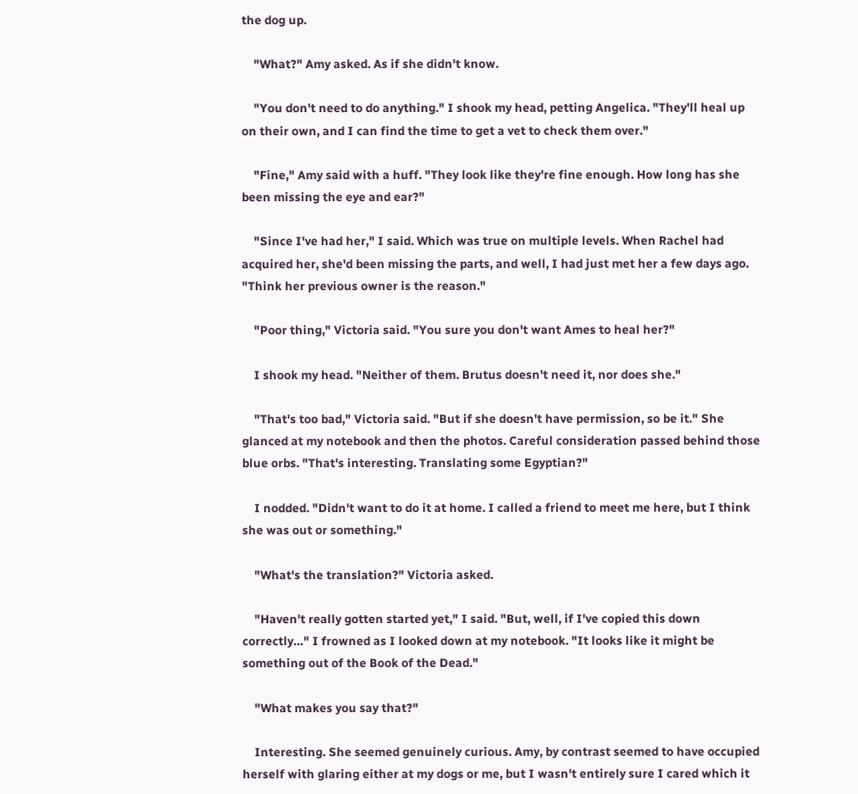the dog up.

    "What?" Amy asked. As if she didn't know.

    "You don't need to do anything." I shook my head, petting Angelica. "They'll heal up on their own, and I can find the time to get a vet to check them over."

    "Fine," Amy said with a huff. "They look like they're fine enough. How long has she been missing the eye and ear?"

    "Since I've had her," I said. Which was true on multiple levels. When Rachel had acquired her, she'd been missing the parts, and well, I had just met her a few days ago. "Think her previous owner is the reason."

    "Poor thing," Victoria said. "You sure you don't want Ames to heal her?"

    I shook my head. "Neither of them. Brutus doesn't need it, nor does she."

    "That's too bad," Victoria said. "But if she doesn't have permission, so be it." She glanced at my notebook and then the photos. Careful consideration passed behind those blue orbs. "That's interesting. Translating some Egyptian?"

    I nodded. "Didn't want to do it at home. I called a friend to meet me here, but I think she was out or something."

    "What's the translation?" Victoria asked.

    "Haven't really gotten started yet," I said. "But, well, if I've copied this down correctly…" I frowned as I looked down at my notebook. "It looks like it might be something out of the Book of the Dead."

    "What makes you say that?"

    Interesting. She seemed genuinely curious. Amy, by contrast seemed to have occupied herself with glaring either at my dogs or me, but I wasn't entirely sure I cared which it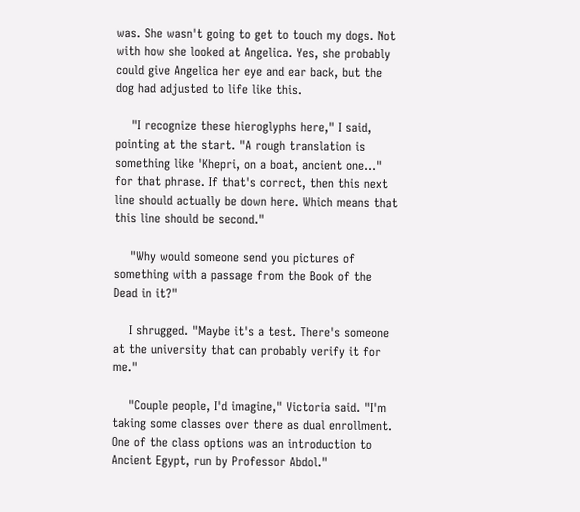was. She wasn't going to get to touch my dogs. Not with how she looked at Angelica. Yes, she probably could give Angelica her eye and ear back, but the dog had adjusted to life like this.

    "I recognize these hieroglyphs here," I said, pointing at the start. "A rough translation is something like 'Khepri, on a boat, ancient one…" for that phrase. If that's correct, then this next line should actually be down here. Which means that this line should be second."

    "Why would someone send you pictures of something with a passage from the Book of the Dead in it?"

    I shrugged. "Maybe it's a test. There's someone at the university that can probably verify it for me."

    "Couple people, I'd imagine," Victoria said. "I'm taking some classes over there as dual enrollment. One of the class options was an introduction to Ancient Egypt, run by Professor Abdol."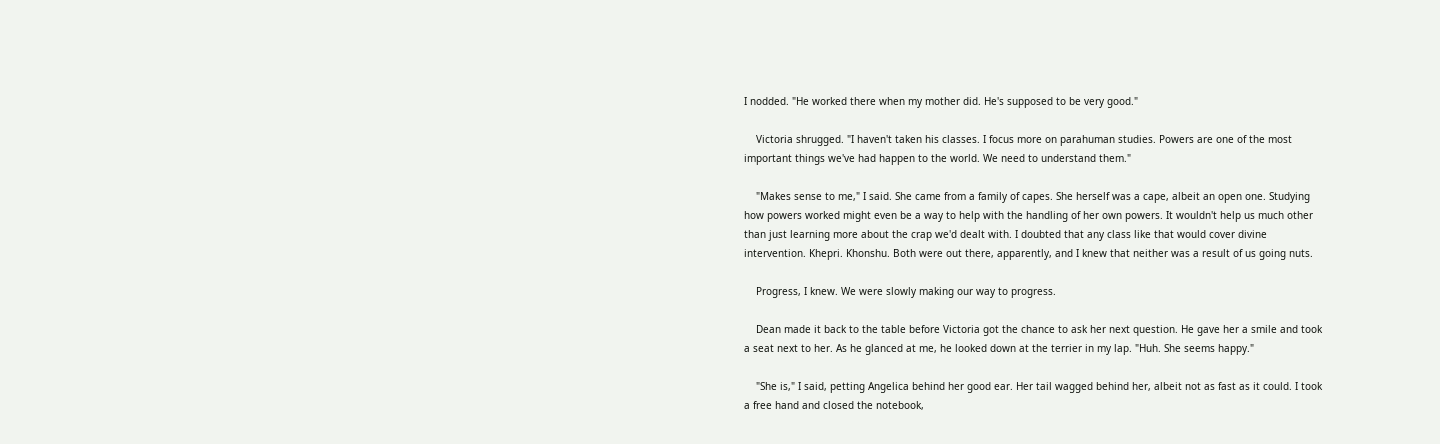I nodded. "He worked there when my mother did. He's supposed to be very good."

    Victoria shrugged. "I haven't taken his classes. I focus more on parahuman studies. Powers are one of the most important things we've had happen to the world. We need to understand them."

    "Makes sense to me," I said. She came from a family of capes. She herself was a cape, albeit an open one. Studying how powers worked might even be a way to help with the handling of her own powers. It wouldn't help us much other than just learning more about the crap we'd dealt with. I doubted that any class like that would cover divine intervention. Khepri. Khonshu. Both were out there, apparently, and I knew that neither was a result of us going nuts.

    Progress, I knew. We were slowly making our way to progress.

    Dean made it back to the table before Victoria got the chance to ask her next question. He gave her a smile and took a seat next to her. As he glanced at me, he looked down at the terrier in my lap. "Huh. She seems happy."

    "She is," I said, petting Angelica behind her good ear. Her tail wagged behind her, albeit not as fast as it could. I took a free hand and closed the notebook,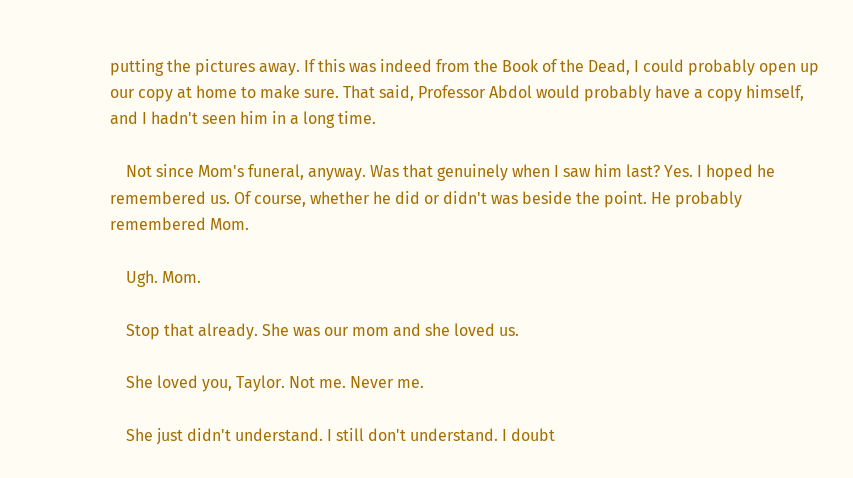putting the pictures away. If this was indeed from the Book of the Dead, I could probably open up our copy at home to make sure. That said, Professor Abdol would probably have a copy himself, and I hadn't seen him in a long time.

    Not since Mom's funeral, anyway. Was that genuinely when I saw him last? Yes. I hoped he remembered us. Of course, whether he did or didn't was beside the point. He probably remembered Mom.

    Ugh. Mom.

    Stop that already. She was our mom and she loved us.

    She loved you, Taylor. Not me. Never me.

    She just didn't understand. I still don't understand. I doubt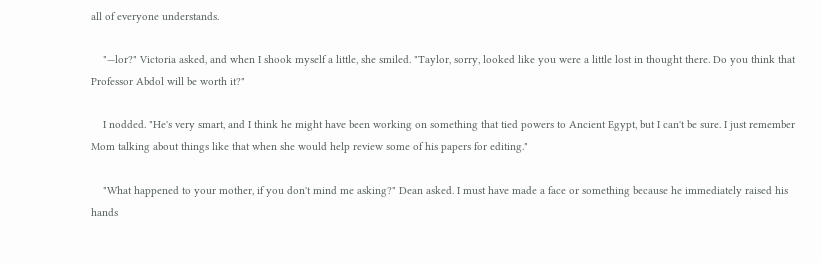all of everyone understands.

    "—lor?" Victoria asked, and when I shook myself a little, she smiled. "Taylor, sorry, looked like you were a little lost in thought there. Do you think that Professor Abdol will be worth it?"

    I nodded. "He's very smart, and I think he might have been working on something that tied powers to Ancient Egypt, but I can't be sure. I just remember Mom talking about things like that when she would help review some of his papers for editing."

    "What happened to your mother, if you don't mind me asking?" Dean asked. I must have made a face or something because he immediately raised his hands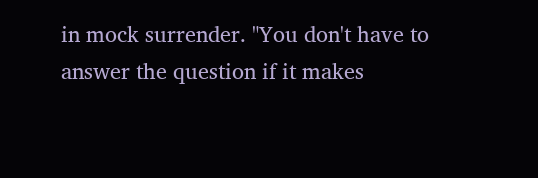in mock surrender. "You don't have to answer the question if it makes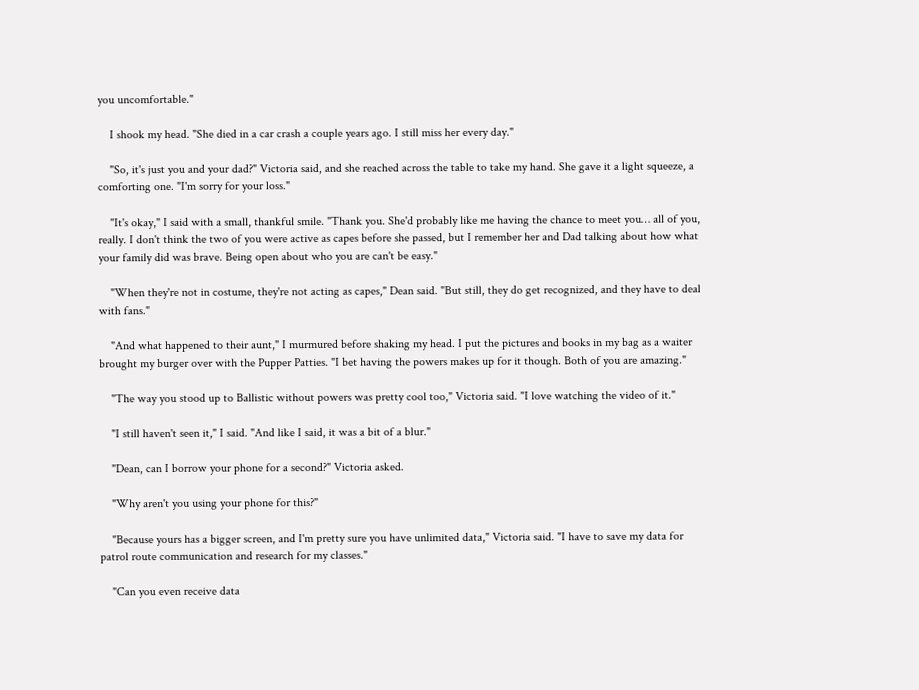you uncomfortable."

    I shook my head. "She died in a car crash a couple years ago. I still miss her every day."

    "So, it's just you and your dad?" Victoria said, and she reached across the table to take my hand. She gave it a light squeeze, a comforting one. "I'm sorry for your loss."

    "It's okay," I said with a small, thankful smile. "Thank you. She'd probably like me having the chance to meet you… all of you, really. I don't think the two of you were active as capes before she passed, but I remember her and Dad talking about how what your family did was brave. Being open about who you are can't be easy."

    "When they're not in costume, they're not acting as capes," Dean said. "But still, they do get recognized, and they have to deal with fans."

    "And what happened to their aunt," I murmured before shaking my head. I put the pictures and books in my bag as a waiter brought my burger over with the Pupper Patties. "I bet having the powers makes up for it though. Both of you are amazing."

    "The way you stood up to Ballistic without powers was pretty cool too," Victoria said. "I love watching the video of it."

    "I still haven't seen it," I said. "And like I said, it was a bit of a blur."

    "Dean, can I borrow your phone for a second?" Victoria asked.

    "Why aren't you using your phone for this?"

    "Because yours has a bigger screen, and I'm pretty sure you have unlimited data," Victoria said. "I have to save my data for patrol route communication and research for my classes."

    "Can you even receive data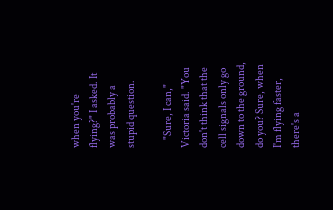when you're flying?" I asked. It was probably a stupid question.

    "Sure, I can," Victoria said. "You don't think that the cell signals only go down to the ground, do you? Sure, when I'm flying faster, there's a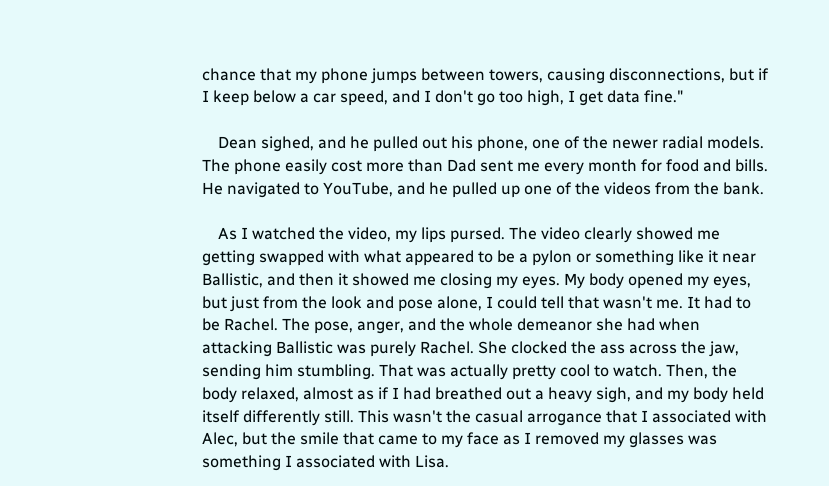chance that my phone jumps between towers, causing disconnections, but if I keep below a car speed, and I don't go too high, I get data fine."

    Dean sighed, and he pulled out his phone, one of the newer radial models. The phone easily cost more than Dad sent me every month for food and bills. He navigated to YouTube, and he pulled up one of the videos from the bank.

    As I watched the video, my lips pursed. The video clearly showed me getting swapped with what appeared to be a pylon or something like it near Ballistic, and then it showed me closing my eyes. My body opened my eyes, but just from the look and pose alone, I could tell that wasn't me. It had to be Rachel. The pose, anger, and the whole demeanor she had when attacking Ballistic was purely Rachel. She clocked the ass across the jaw, sending him stumbling. That was actually pretty cool to watch. Then, the body relaxed, almost as if I had breathed out a heavy sigh, and my body held itself differently still. This wasn't the casual arrogance that I associated with Alec, but the smile that came to my face as I removed my glasses was something I associated with Lisa.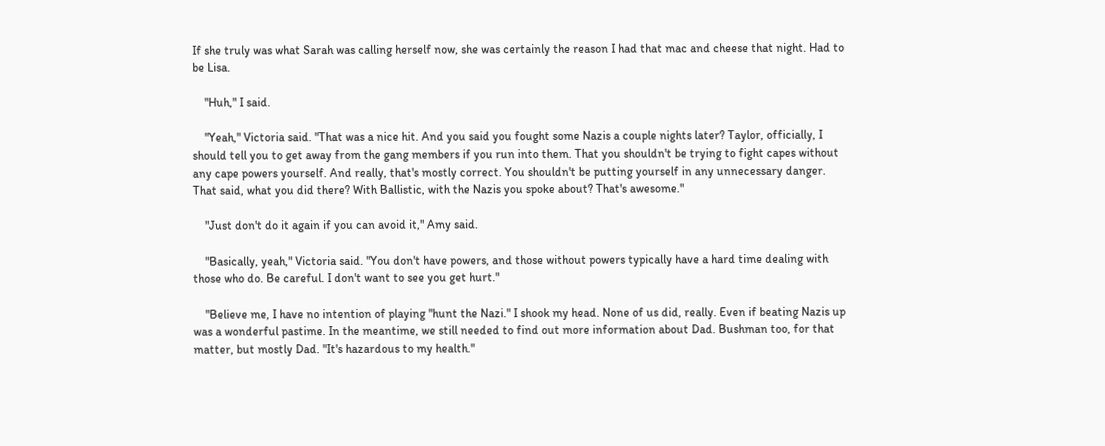If she truly was what Sarah was calling herself now, she was certainly the reason I had that mac and cheese that night. Had to be Lisa.

    "Huh," I said.

    "Yeah," Victoria said. "That was a nice hit. And you said you fought some Nazis a couple nights later? Taylor, officially, I should tell you to get away from the gang members if you run into them. That you shouldn't be trying to fight capes without any cape powers yourself. And really, that's mostly correct. You shouldn't be putting yourself in any unnecessary danger. That said, what you did there? With Ballistic, with the Nazis you spoke about? That's awesome."

    "Just don't do it again if you can avoid it," Amy said.

    "Basically, yeah," Victoria said. "You don't have powers, and those without powers typically have a hard time dealing with those who do. Be careful. I don't want to see you get hurt."

    "Believe me, I have no intention of playing "hunt the Nazi." I shook my head. None of us did, really. Even if beating Nazis up was a wonderful pastime. In the meantime, we still needed to find out more information about Dad. Bushman too, for that matter, but mostly Dad. "It's hazardous to my health."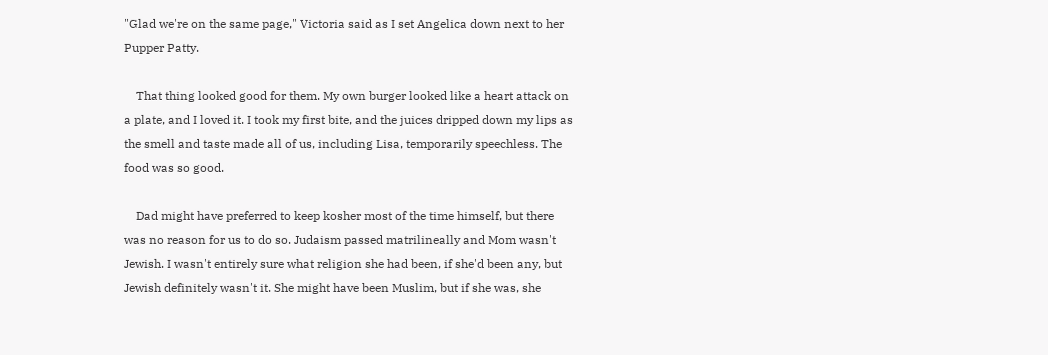"Glad we're on the same page," Victoria said as I set Angelica down next to her Pupper Patty.

    That thing looked good for them. My own burger looked like a heart attack on a plate, and I loved it. I took my first bite, and the juices dripped down my lips as the smell and taste made all of us, including Lisa, temporarily speechless. The food was so good.

    Dad might have preferred to keep kosher most of the time himself, but there was no reason for us to do so. Judaism passed matrilineally and Mom wasn't Jewish. I wasn't entirely sure what religion she had been, if she'd been any, but Jewish definitely wasn't it. She might have been Muslim, but if she was, she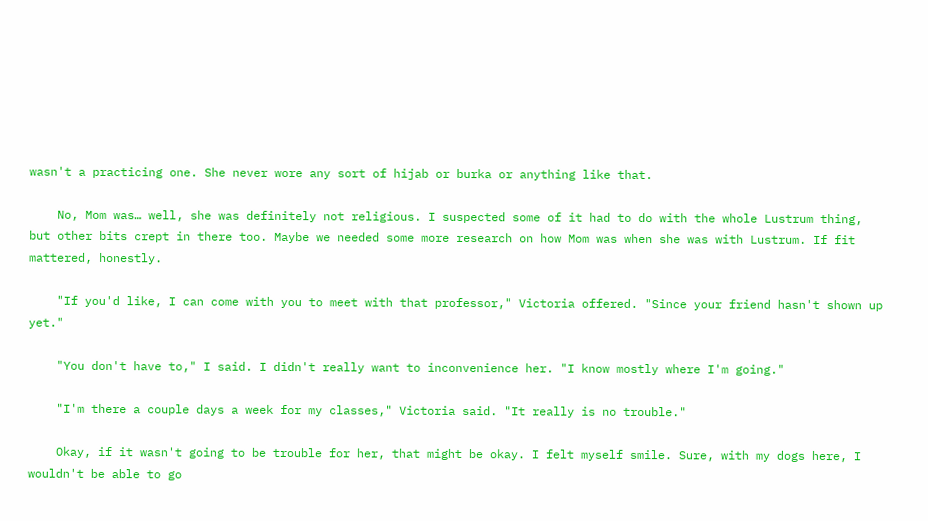wasn't a practicing one. She never wore any sort of hijab or burka or anything like that.

    No, Mom was… well, she was definitely not religious. I suspected some of it had to do with the whole Lustrum thing, but other bits crept in there too. Maybe we needed some more research on how Mom was when she was with Lustrum. If fit mattered, honestly.

    "If you'd like, I can come with you to meet with that professor," Victoria offered. "Since your friend hasn't shown up yet."

    "You don't have to," I said. I didn't really want to inconvenience her. "I know mostly where I'm going."

    "I'm there a couple days a week for my classes," Victoria said. "It really is no trouble."

    Okay, if it wasn't going to be trouble for her, that might be okay. I felt myself smile. Sure, with my dogs here, I wouldn't be able to go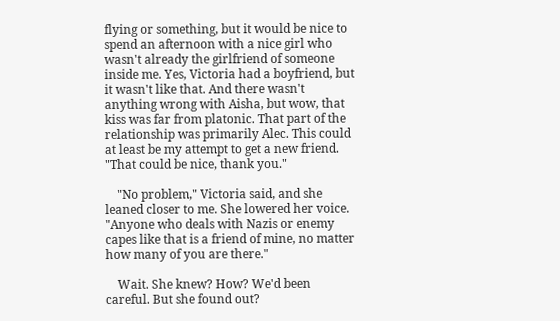flying or something, but it would be nice to spend an afternoon with a nice girl who wasn't already the girlfriend of someone inside me. Yes, Victoria had a boyfriend, but it wasn't like that. And there wasn't anything wrong with Aisha, but wow, that kiss was far from platonic. That part of the relationship was primarily Alec. This could at least be my attempt to get a new friend. "That could be nice, thank you."

    "No problem," Victoria said, and she leaned closer to me. She lowered her voice. "Anyone who deals with Nazis or enemy capes like that is a friend of mine, no matter how many of you are there."

    Wait. She knew? How? We'd been careful. But she found out?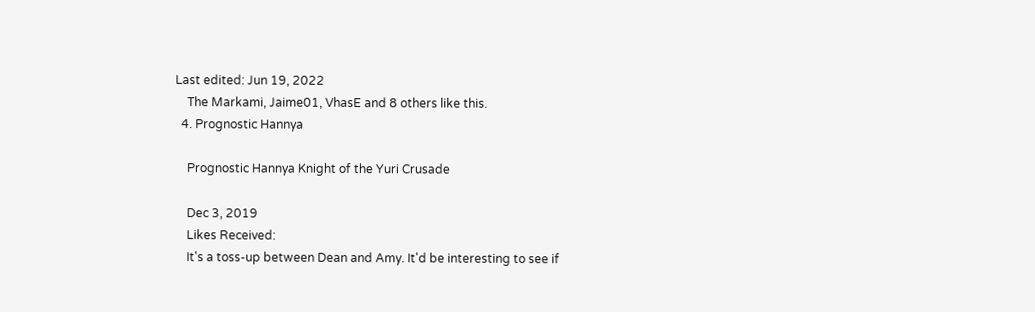Last edited: Jun 19, 2022
    The Markami, Jaime01, VhasE and 8 others like this.
  4. Prognostic Hannya

    Prognostic Hannya Knight of the Yuri Crusade

    Dec 3, 2019
    Likes Received:
    It's a toss-up between Dean and Amy. It'd be interesting to see if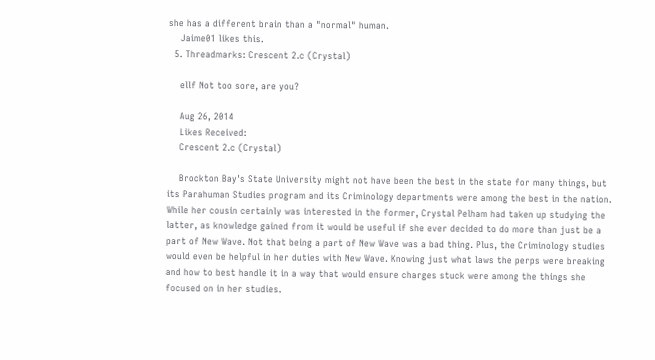she has a different brain than a "normal" human.
    Jaime01 likes this.
  5. Threadmarks: Crescent 2.c (Crystal)

    ellf Not too sore, are you?

    Aug 26, 2014
    Likes Received:
    Crescent 2.c (Crystal)

    Brockton Bay's State University might not have been the best in the state for many things, but its Parahuman Studies program and its Criminology departments were among the best in the nation. While her cousin certainly was interested in the former, Crystal Pelham had taken up studying the latter, as knowledge gained from it would be useful if she ever decided to do more than just be a part of New Wave. Not that being a part of New Wave was a bad thing. Plus, the Criminology studies would even be helpful in her duties with New Wave. Knowing just what laws the perps were breaking and how to best handle it in a way that would ensure charges stuck were among the things she focused on in her studies.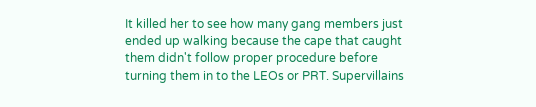It killed her to see how many gang members just ended up walking because the cape that caught them didn't follow proper procedure before turning them in to the LEOs or PRT. Supervillains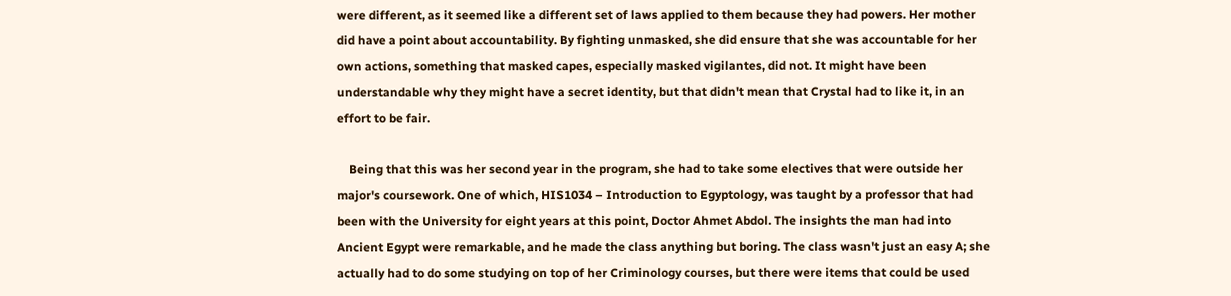were different, as it seemed like a different set of laws applied to them because they had powers. Her mother did have a point about accountability. By fighting unmasked, she did ensure that she was accountable for her own actions, something that masked capes, especially masked vigilantes, did not. It might have been understandable why they might have a secret identity, but that didn't mean that Crystal had to like it, in an effort to be fair.

    Being that this was her second year in the program, she had to take some electives that were outside her major's coursework. One of which, HIS1034 – Introduction to Egyptology, was taught by a professor that had been with the University for eight years at this point, Doctor Ahmet Abdol. The insights the man had into Ancient Egypt were remarkable, and he made the class anything but boring. The class wasn't just an easy A; she actually had to do some studying on top of her Criminology courses, but there were items that could be used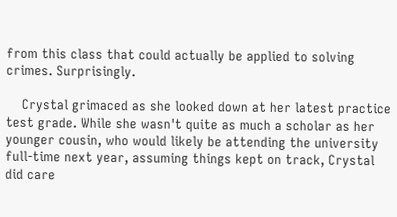from this class that could actually be applied to solving crimes. Surprisingly.

    Crystal grimaced as she looked down at her latest practice test grade. While she wasn't quite as much a scholar as her younger cousin, who would likely be attending the university full-time next year, assuming things kept on track, Crystal did care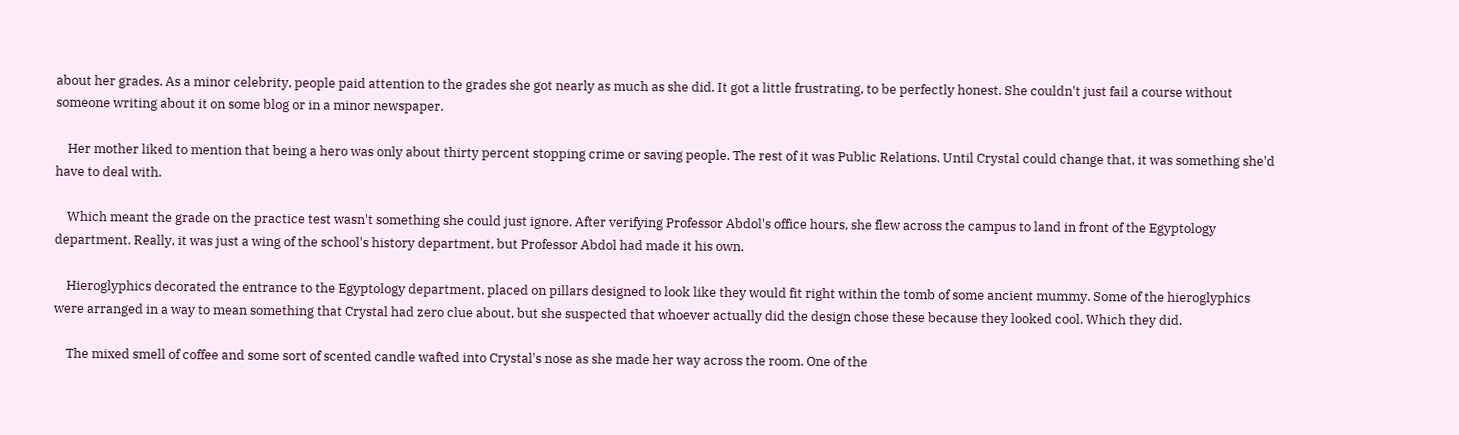about her grades. As a minor celebrity, people paid attention to the grades she got nearly as much as she did. It got a little frustrating, to be perfectly honest. She couldn't just fail a course without someone writing about it on some blog or in a minor newspaper.

    Her mother liked to mention that being a hero was only about thirty percent stopping crime or saving people. The rest of it was Public Relations. Until Crystal could change that, it was something she'd have to deal with.

    Which meant the grade on the practice test wasn't something she could just ignore. After verifying Professor Abdol's office hours, she flew across the campus to land in front of the Egyptology department. Really, it was just a wing of the school's history department, but Professor Abdol had made it his own.

    Hieroglyphics decorated the entrance to the Egyptology department, placed on pillars designed to look like they would fit right within the tomb of some ancient mummy. Some of the hieroglyphics were arranged in a way to mean something that Crystal had zero clue about, but she suspected that whoever actually did the design chose these because they looked cool. Which they did.

    The mixed smell of coffee and some sort of scented candle wafted into Crystal's nose as she made her way across the room. One of the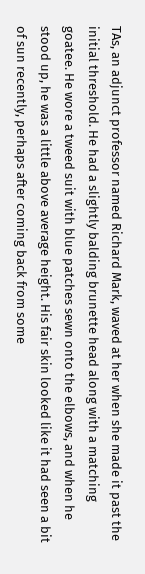TAs, an adjunct professor named Richard Mark, waved at her when she made it past the initial threshold. He had a slightly balding brunette head along with a matching goatee. He wore a tweed suit with blue patches sewn onto the elbows, and when he stood up, he was a little above average height. His fair skin looked like it had seen a bit of sun recently, perhaps after coming back from some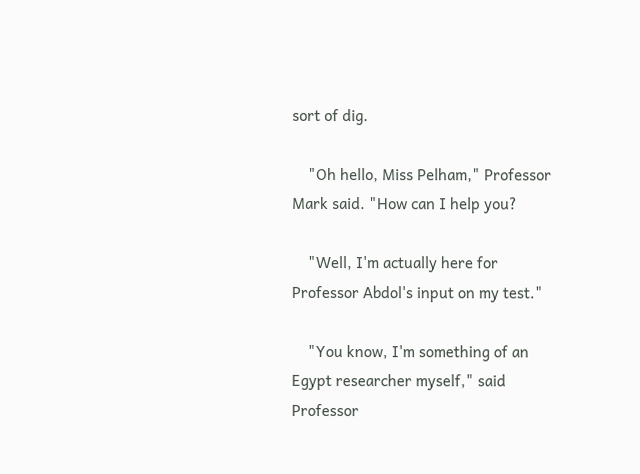sort of dig.

    "Oh hello, Miss Pelham," Professor Mark said. "How can I help you?

    "Well, I'm actually here for Professor Abdol's input on my test."

    "You know, I'm something of an Egypt researcher myself," said Professor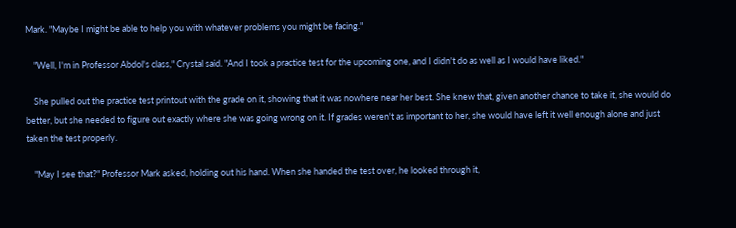Mark. "Maybe I might be able to help you with whatever problems you might be facing."

    "Well, I'm in Professor Abdol's class," Crystal said. "And I took a practice test for the upcoming one, and I didn't do as well as I would have liked."

    She pulled out the practice test printout with the grade on it, showing that it was nowhere near her best. She knew that, given another chance to take it, she would do better, but she needed to figure out exactly where she was going wrong on it. If grades weren't as important to her, she would have left it well enough alone and just taken the test properly.

    "May I see that?" Professor Mark asked, holding out his hand. When she handed the test over, he looked through it,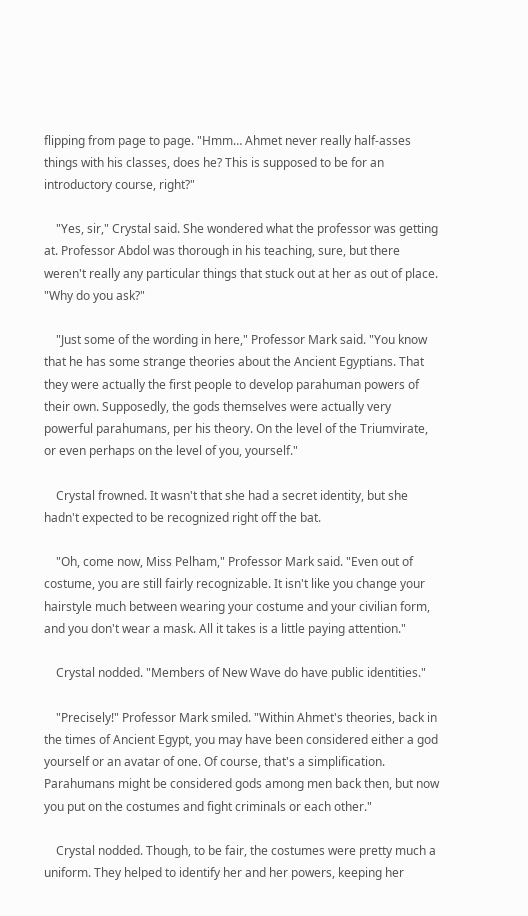flipping from page to page. "Hmm… Ahmet never really half-asses things with his classes, does he? This is supposed to be for an introductory course, right?"

    "Yes, sir," Crystal said. She wondered what the professor was getting at. Professor Abdol was thorough in his teaching, sure, but there weren't really any particular things that stuck out at her as out of place. "Why do you ask?"

    "Just some of the wording in here," Professor Mark said. "You know that he has some strange theories about the Ancient Egyptians. That they were actually the first people to develop parahuman powers of their own. Supposedly, the gods themselves were actually very powerful parahumans, per his theory. On the level of the Triumvirate, or even perhaps on the level of you, yourself."

    Crystal frowned. It wasn't that she had a secret identity, but she hadn't expected to be recognized right off the bat.

    "Oh, come now, Miss Pelham," Professor Mark said. "Even out of costume, you are still fairly recognizable. It isn't like you change your hairstyle much between wearing your costume and your civilian form, and you don't wear a mask. All it takes is a little paying attention."

    Crystal nodded. "Members of New Wave do have public identities."

    "Precisely!" Professor Mark smiled. "Within Ahmet's theories, back in the times of Ancient Egypt, you may have been considered either a god yourself or an avatar of one. Of course, that's a simplification. Parahumans might be considered gods among men back then, but now you put on the costumes and fight criminals or each other."

    Crystal nodded. Though, to be fair, the costumes were pretty much a uniform. They helped to identify her and her powers, keeping her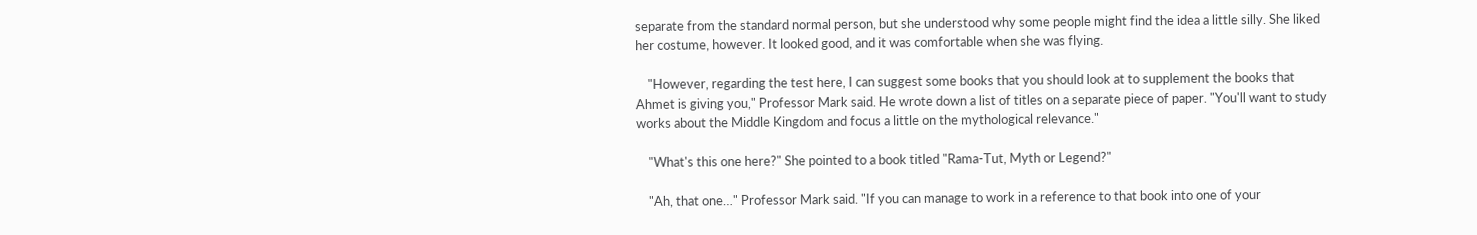separate from the standard normal person, but she understood why some people might find the idea a little silly. She liked her costume, however. It looked good, and it was comfortable when she was flying.

    "However, regarding the test here, I can suggest some books that you should look at to supplement the books that Ahmet is giving you," Professor Mark said. He wrote down a list of titles on a separate piece of paper. "You'll want to study works about the Middle Kingdom and focus a little on the mythological relevance."

    "What's this one here?" She pointed to a book titled "Rama-Tut, Myth or Legend?"

    "Ah, that one…" Professor Mark said. "If you can manage to work in a reference to that book into one of your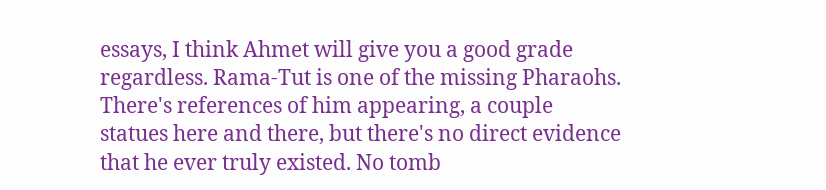essays, I think Ahmet will give you a good grade regardless. Rama-Tut is one of the missing Pharaohs. There's references of him appearing, a couple statues here and there, but there's no direct evidence that he ever truly existed. No tomb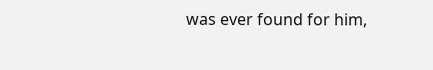was ever found for him,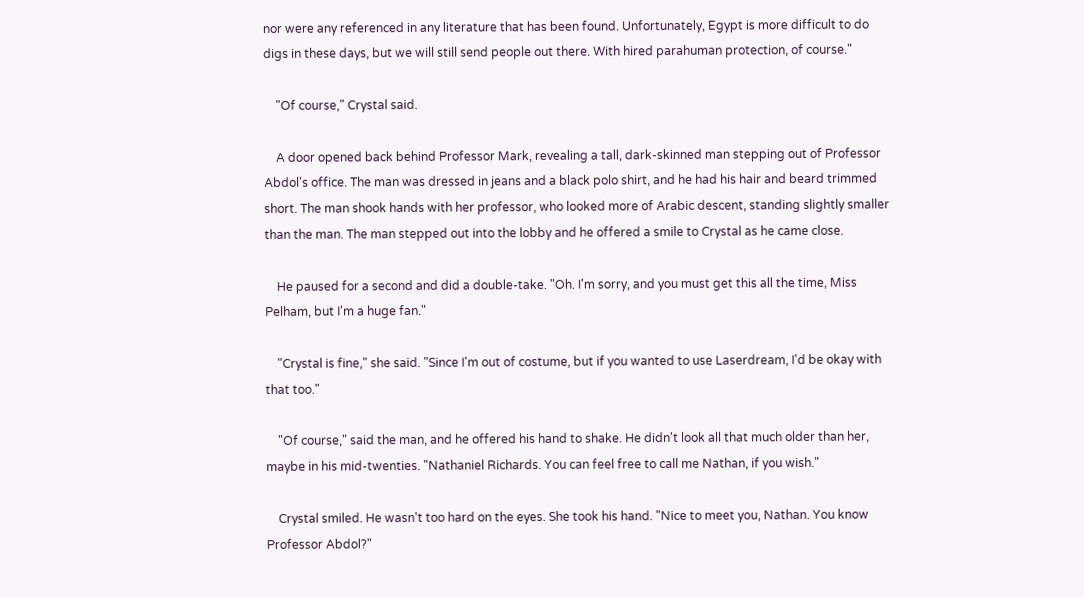nor were any referenced in any literature that has been found. Unfortunately, Egypt is more difficult to do digs in these days, but we will still send people out there. With hired parahuman protection, of course."

    "Of course," Crystal said.

    A door opened back behind Professor Mark, revealing a tall, dark-skinned man stepping out of Professor Abdol's office. The man was dressed in jeans and a black polo shirt, and he had his hair and beard trimmed short. The man shook hands with her professor, who looked more of Arabic descent, standing slightly smaller than the man. The man stepped out into the lobby and he offered a smile to Crystal as he came close.

    He paused for a second and did a double-take. "Oh. I'm sorry, and you must get this all the time, Miss Pelham, but I'm a huge fan."

    "Crystal is fine," she said. "Since I'm out of costume, but if you wanted to use Laserdream, I'd be okay with that too."

    "Of course," said the man, and he offered his hand to shake. He didn't look all that much older than her, maybe in his mid-twenties. "Nathaniel Richards. You can feel free to call me Nathan, if you wish."

    Crystal smiled. He wasn't too hard on the eyes. She took his hand. "Nice to meet you, Nathan. You know Professor Abdol?"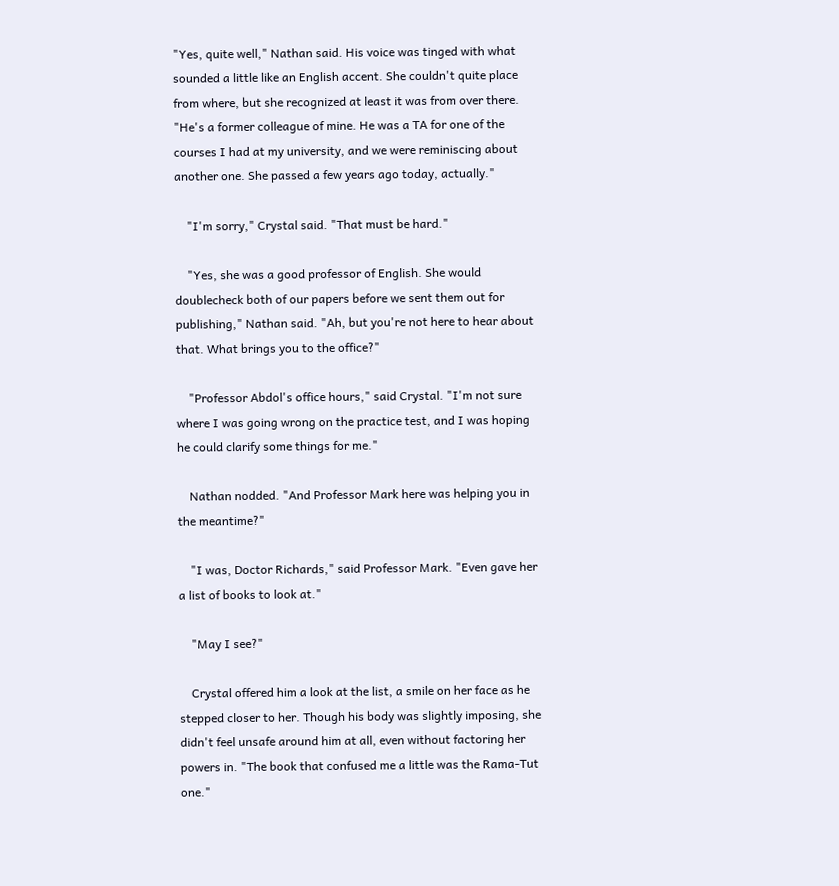"Yes, quite well," Nathan said. His voice was tinged with what sounded a little like an English accent. She couldn't quite place from where, but she recognized at least it was from over there. "He's a former colleague of mine. He was a TA for one of the courses I had at my university, and we were reminiscing about another one. She passed a few years ago today, actually."

    "I'm sorry," Crystal said. "That must be hard."

    "Yes, she was a good professor of English. She would doublecheck both of our papers before we sent them out for publishing," Nathan said. "Ah, but you're not here to hear about that. What brings you to the office?"

    "Professor Abdol's office hours," said Crystal. "I'm not sure where I was going wrong on the practice test, and I was hoping he could clarify some things for me."

    Nathan nodded. "And Professor Mark here was helping you in the meantime?"

    "I was, Doctor Richards," said Professor Mark. "Even gave her a list of books to look at."

    "May I see?"

    Crystal offered him a look at the list, a smile on her face as he stepped closer to her. Though his body was slightly imposing, she didn't feel unsafe around him at all, even without factoring her powers in. "The book that confused me a little was the Rama-Tut one."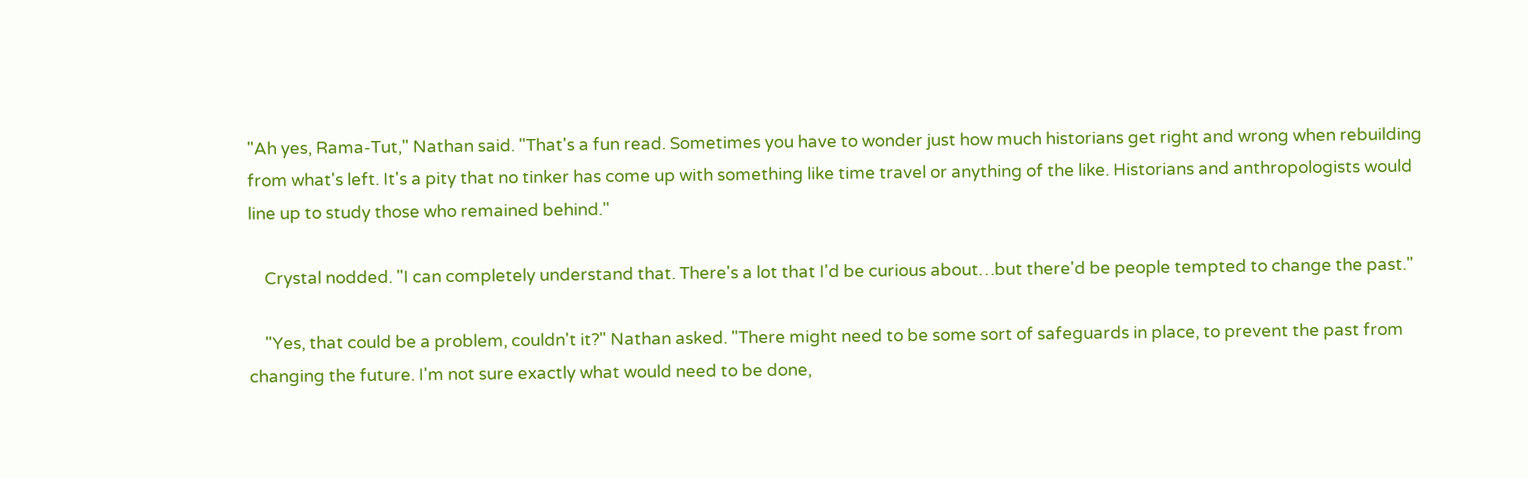"Ah yes, Rama-Tut," Nathan said. "That's a fun read. Sometimes you have to wonder just how much historians get right and wrong when rebuilding from what's left. It's a pity that no tinker has come up with something like time travel or anything of the like. Historians and anthropologists would line up to study those who remained behind."

    Crystal nodded. "I can completely understand that. There's a lot that I'd be curious about…but there'd be people tempted to change the past."

    "Yes, that could be a problem, couldn't it?" Nathan asked. "There might need to be some sort of safeguards in place, to prevent the past from changing the future. I'm not sure exactly what would need to be done,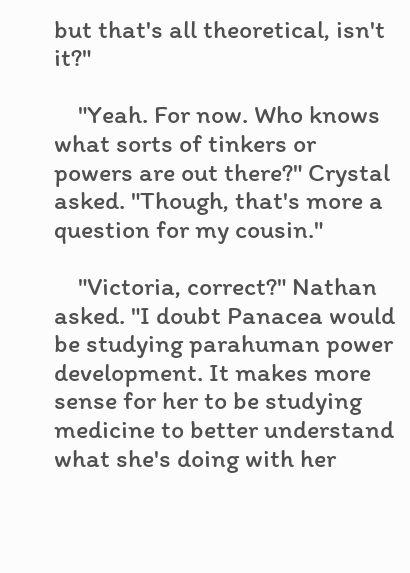but that's all theoretical, isn't it?"

    "Yeah. For now. Who knows what sorts of tinkers or powers are out there?" Crystal asked. "Though, that's more a question for my cousin."

    "Victoria, correct?" Nathan asked. "I doubt Panacea would be studying parahuman power development. It makes more sense for her to be studying medicine to better understand what she's doing with her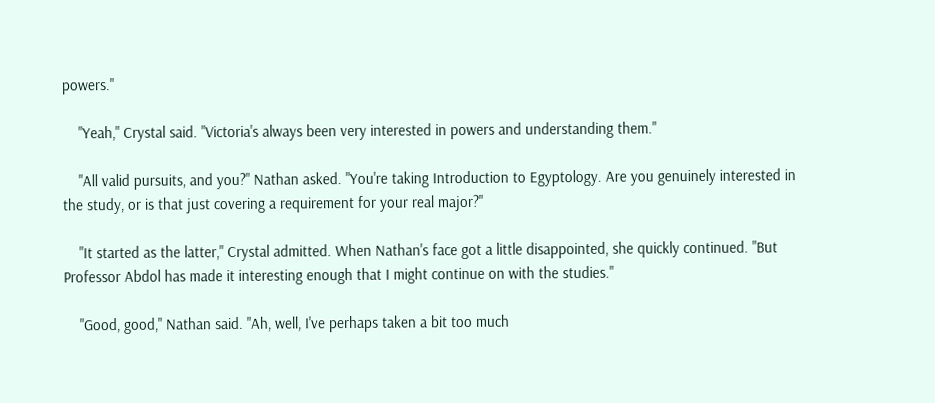powers."

    "Yeah," Crystal said. "Victoria's always been very interested in powers and understanding them."

    "All valid pursuits, and you?" Nathan asked. "You're taking Introduction to Egyptology. Are you genuinely interested in the study, or is that just covering a requirement for your real major?"

    "It started as the latter," Crystal admitted. When Nathan's face got a little disappointed, she quickly continued. "But Professor Abdol has made it interesting enough that I might continue on with the studies."

    "Good, good," Nathan said. "Ah, well, I've perhaps taken a bit too much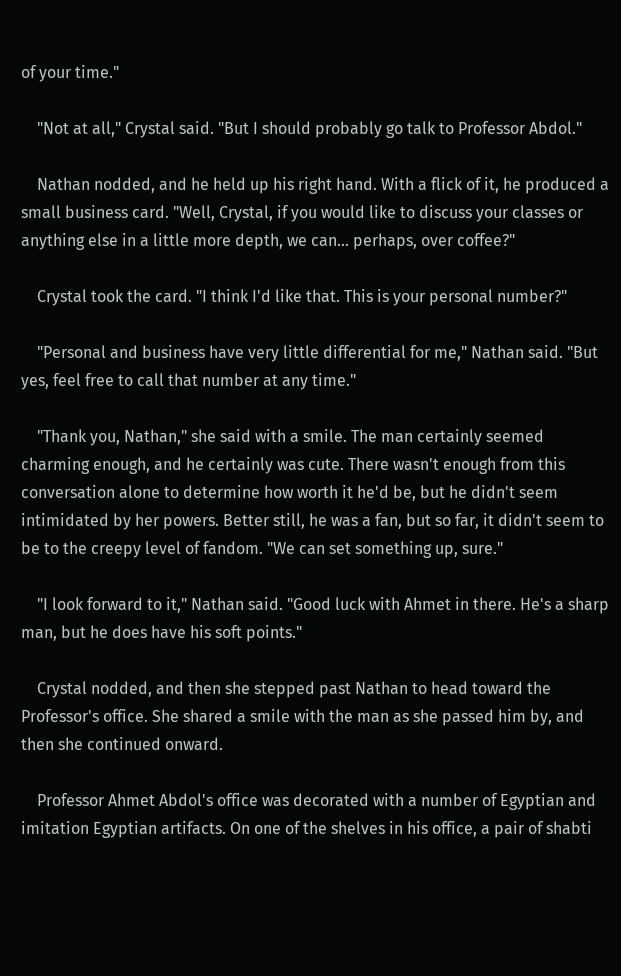of your time."

    "Not at all," Crystal said. "But I should probably go talk to Professor Abdol."

    Nathan nodded, and he held up his right hand. With a flick of it, he produced a small business card. "Well, Crystal, if you would like to discuss your classes or anything else in a little more depth, we can… perhaps, over coffee?"

    Crystal took the card. "I think I'd like that. This is your personal number?"

    "Personal and business have very little differential for me," Nathan said. "But yes, feel free to call that number at any time."

    "Thank you, Nathan," she said with a smile. The man certainly seemed charming enough, and he certainly was cute. There wasn't enough from this conversation alone to determine how worth it he'd be, but he didn't seem intimidated by her powers. Better still, he was a fan, but so far, it didn't seem to be to the creepy level of fandom. "We can set something up, sure."

    "I look forward to it," Nathan said. "Good luck with Ahmet in there. He's a sharp man, but he does have his soft points."

    Crystal nodded, and then she stepped past Nathan to head toward the Professor's office. She shared a smile with the man as she passed him by, and then she continued onward.

    Professor Ahmet Abdol's office was decorated with a number of Egyptian and imitation Egyptian artifacts. On one of the shelves in his office, a pair of shabti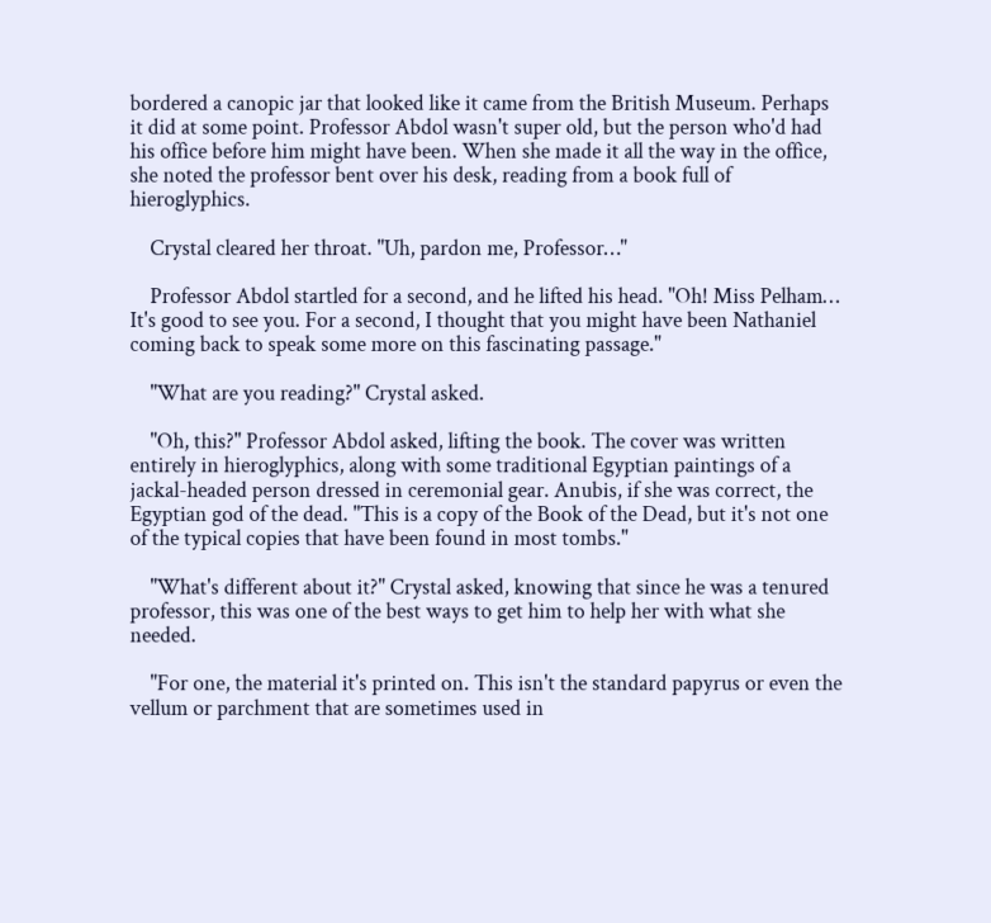bordered a canopic jar that looked like it came from the British Museum. Perhaps it did at some point. Professor Abdol wasn't super old, but the person who'd had his office before him might have been. When she made it all the way in the office, she noted the professor bent over his desk, reading from a book full of hieroglyphics.

    Crystal cleared her throat. "Uh, pardon me, Professor…"

    Professor Abdol startled for a second, and he lifted his head. "Oh! Miss Pelham… It's good to see you. For a second, I thought that you might have been Nathaniel coming back to speak some more on this fascinating passage."

    "What are you reading?" Crystal asked.

    "Oh, this?" Professor Abdol asked, lifting the book. The cover was written entirely in hieroglyphics, along with some traditional Egyptian paintings of a jackal-headed person dressed in ceremonial gear. Anubis, if she was correct, the Egyptian god of the dead. "This is a copy of the Book of the Dead, but it's not one of the typical copies that have been found in most tombs."

    "What's different about it?" Crystal asked, knowing that since he was a tenured professor, this was one of the best ways to get him to help her with what she needed.

    "For one, the material it's printed on. This isn't the standard papyrus or even the vellum or parchment that are sometimes used in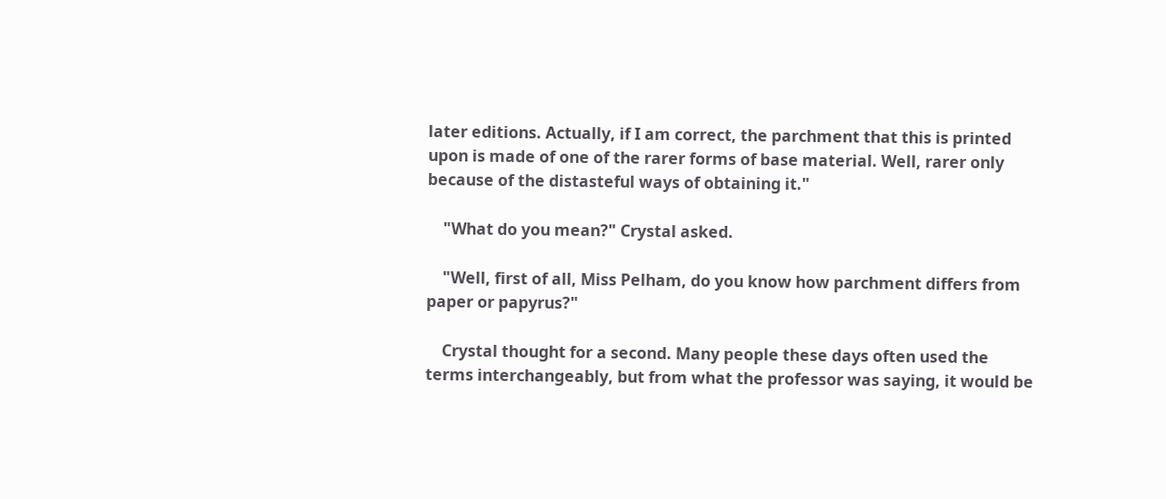later editions. Actually, if I am correct, the parchment that this is printed upon is made of one of the rarer forms of base material. Well, rarer only because of the distasteful ways of obtaining it."

    "What do you mean?" Crystal asked.

    "Well, first of all, Miss Pelham, do you know how parchment differs from paper or papyrus?"

    Crystal thought for a second. Many people these days often used the terms interchangeably, but from what the professor was saying, it would be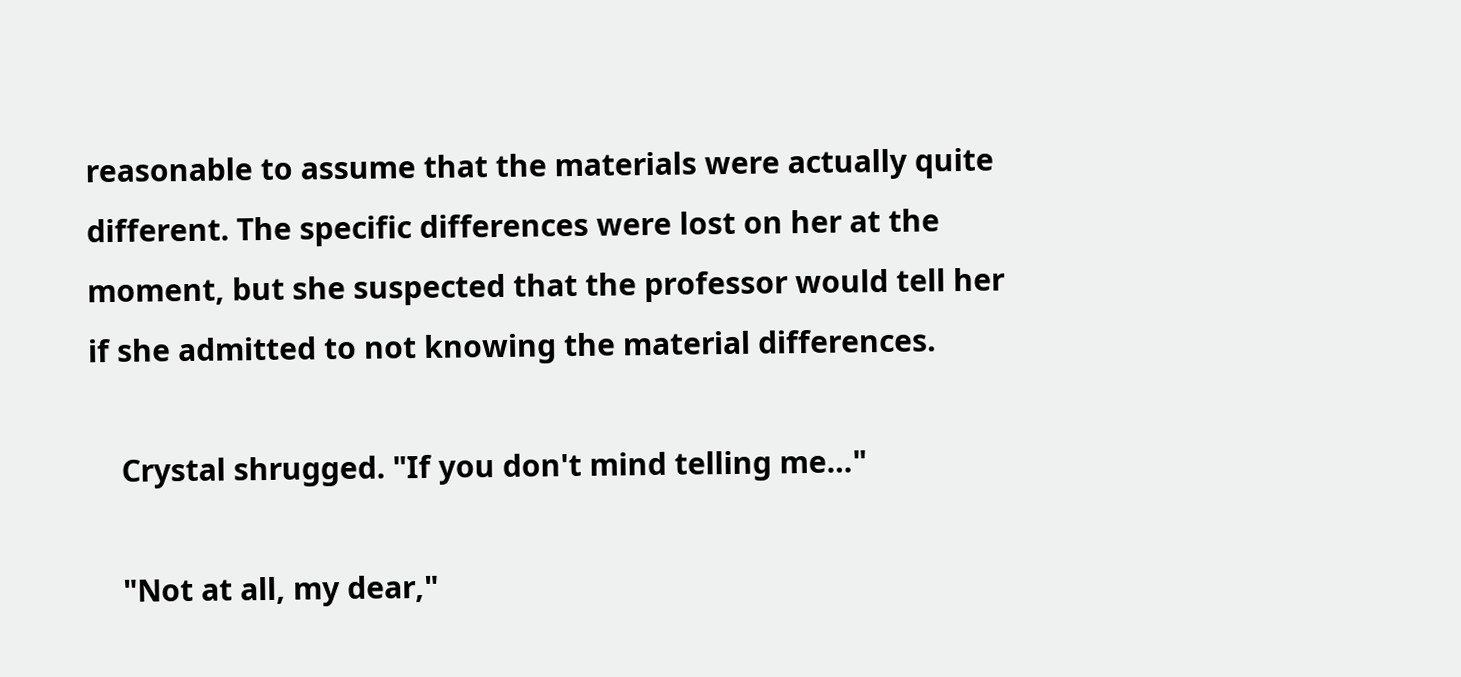reasonable to assume that the materials were actually quite different. The specific differences were lost on her at the moment, but she suspected that the professor would tell her if she admitted to not knowing the material differences.

    Crystal shrugged. "If you don't mind telling me…"

    "Not at all, my dear,"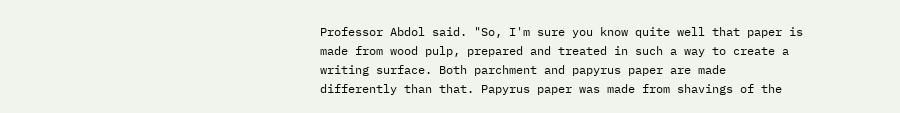Professor Abdol said. "So, I'm sure you know quite well that paper is made from wood pulp, prepared and treated in such a way to create a writing surface. Both parchment and papyrus paper are made differently than that. Papyrus paper was made from shavings of the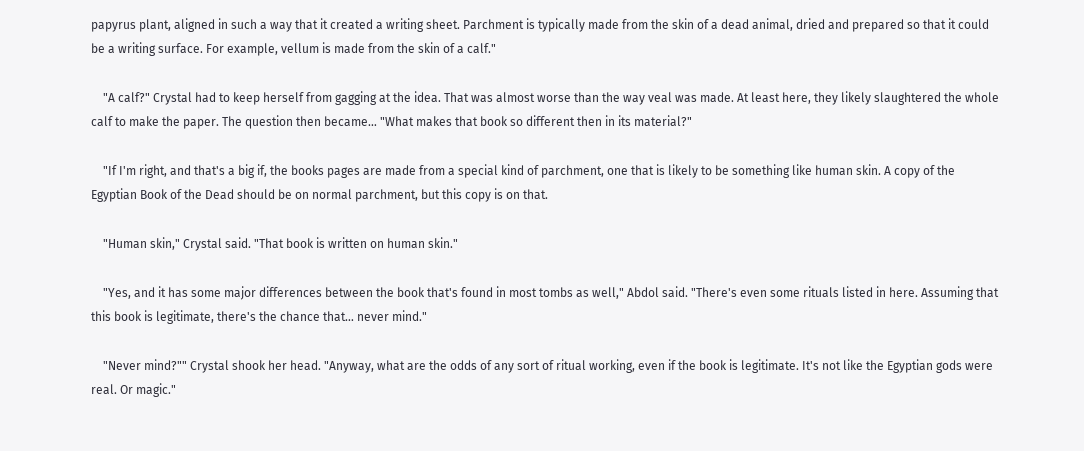papyrus plant, aligned in such a way that it created a writing sheet. Parchment is typically made from the skin of a dead animal, dried and prepared so that it could be a writing surface. For example, vellum is made from the skin of a calf."

    "A calf?" Crystal had to keep herself from gagging at the idea. That was almost worse than the way veal was made. At least here, they likely slaughtered the whole calf to make the paper. The question then became… "What makes that book so different then in its material?"

    "If I'm right, and that's a big if, the books pages are made from a special kind of parchment, one that is likely to be something like human skin. A copy of the Egyptian Book of the Dead should be on normal parchment, but this copy is on that.

    "Human skin," Crystal said. "That book is written on human skin."

    "Yes, and it has some major differences between the book that's found in most tombs as well," Abdol said. "There's even some rituals listed in here. Assuming that this book is legitimate, there's the chance that… never mind."

    "Never mind?"" Crystal shook her head. "Anyway, what are the odds of any sort of ritual working, even if the book is legitimate. It's not like the Egyptian gods were real. Or magic."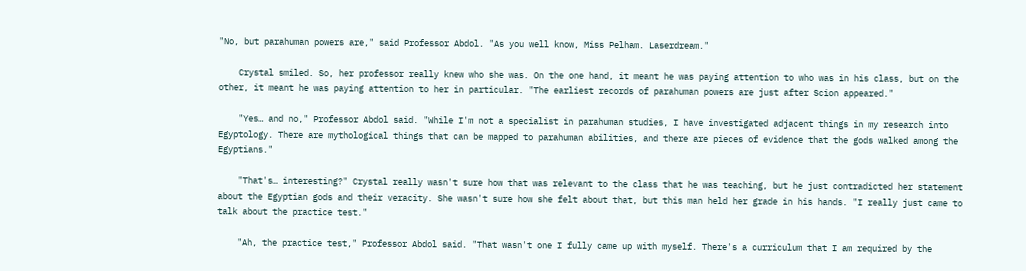"No, but parahuman powers are," said Professor Abdol. "As you well know, Miss Pelham. Laserdream."

    Crystal smiled. So, her professor really knew who she was. On the one hand, it meant he was paying attention to who was in his class, but on the other, it meant he was paying attention to her in particular. "The earliest records of parahuman powers are just after Scion appeared."

    "Yes… and no," Professor Abdol said. "While I'm not a specialist in parahuman studies, I have investigated adjacent things in my research into Egyptology. There are mythological things that can be mapped to parahuman abilities, and there are pieces of evidence that the gods walked among the Egyptians."

    "That's… interesting?" Crystal really wasn't sure how that was relevant to the class that he was teaching, but he just contradicted her statement about the Egyptian gods and their veracity. She wasn't sure how she felt about that, but this man held her grade in his hands. "I really just came to talk about the practice test."

    "Ah, the practice test," Professor Abdol said. "That wasn't one I fully came up with myself. There's a curriculum that I am required by the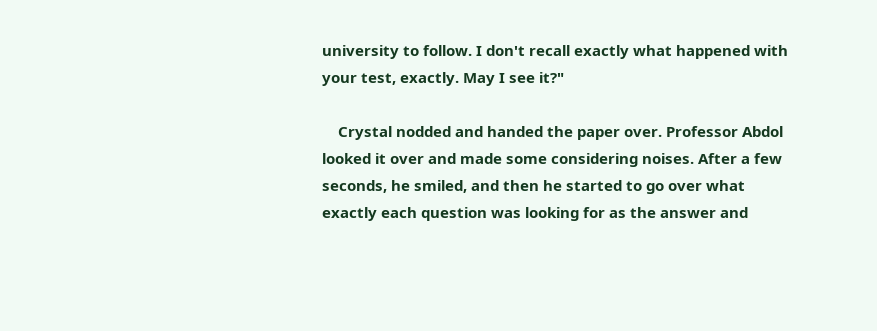university to follow. I don't recall exactly what happened with your test, exactly. May I see it?"

    Crystal nodded and handed the paper over. Professor Abdol looked it over and made some considering noises. After a few seconds, he smiled, and then he started to go over what exactly each question was looking for as the answer and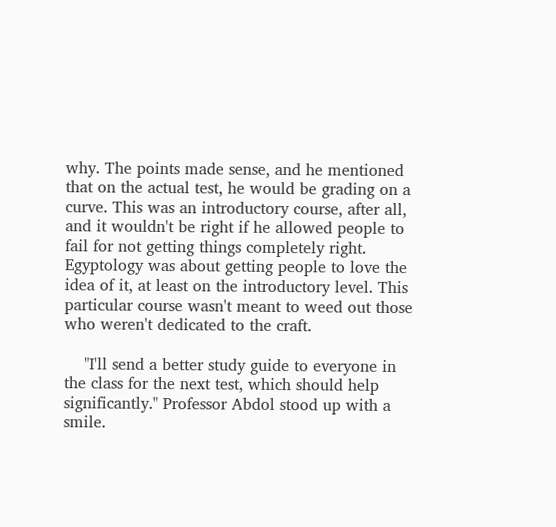why. The points made sense, and he mentioned that on the actual test, he would be grading on a curve. This was an introductory course, after all, and it wouldn't be right if he allowed people to fail for not getting things completely right. Egyptology was about getting people to love the idea of it, at least on the introductory level. This particular course wasn't meant to weed out those who weren't dedicated to the craft.

    "I'll send a better study guide to everyone in the class for the next test, which should help significantly." Professor Abdol stood up with a smile.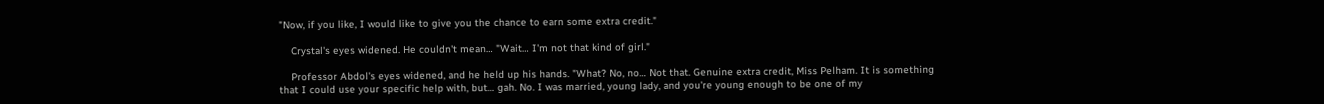"Now, if you like, I would like to give you the chance to earn some extra credit."

    Crystal's eyes widened. He couldn't mean… "Wait… I'm not that kind of girl."

    Professor Abdol's eyes widened, and he held up his hands. "What? No, no… Not that. Genuine extra credit, Miss Pelham. It is something that I could use your specific help with, but… gah. No. I was married, young lady, and you're young enough to be one of my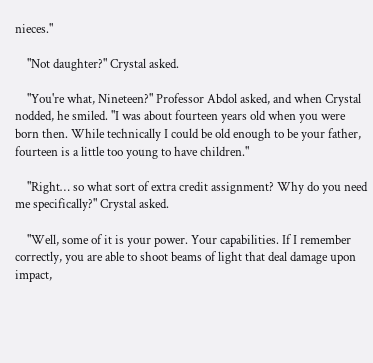nieces."

    "Not daughter?" Crystal asked.

    "You're what, Nineteen?" Professor Abdol asked, and when Crystal nodded, he smiled. "I was about fourteen years old when you were born then. While technically I could be old enough to be your father, fourteen is a little too young to have children."

    "Right… so what sort of extra credit assignment? Why do you need me specifically?" Crystal asked.

    "Well, some of it is your power. Your capabilities. If I remember correctly, you are able to shoot beams of light that deal damage upon impact,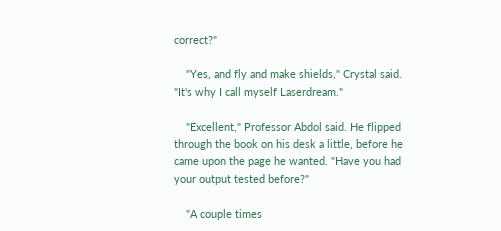correct?"

    "Yes, and fly and make shields," Crystal said. "It's why I call myself Laserdream."

    "Excellent," Professor Abdol said. He flipped through the book on his desk a little, before he came upon the page he wanted. "Have you had your output tested before?"

    "A couple times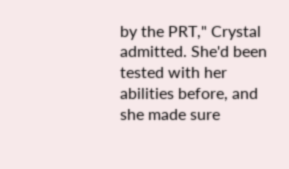by the PRT," Crystal admitted. She'd been tested with her abilities before, and she made sure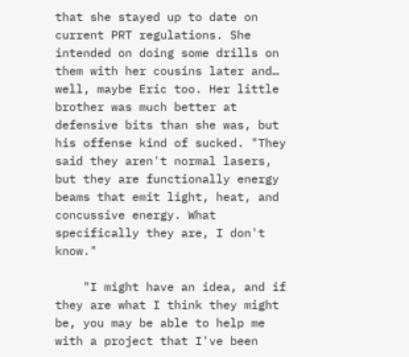that she stayed up to date on current PRT regulations. She intended on doing some drills on them with her cousins later and… well, maybe Eric too. Her little brother was much better at defensive bits than she was, but his offense kind of sucked. "They said they aren't normal lasers, but they are functionally energy beams that emit light, heat, and concussive energy. What specifically they are, I don't know."

    "I might have an idea, and if they are what I think they might be, you may be able to help me with a project that I've been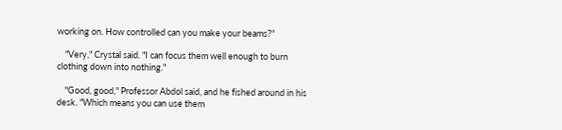working on. How controlled can you make your beams?"

    "Very," Crystal said. "I can focus them well enough to burn clothing down into nothing."

    "Good, good," Professor Abdol said, and he fished around in his desk. "Which means you can use them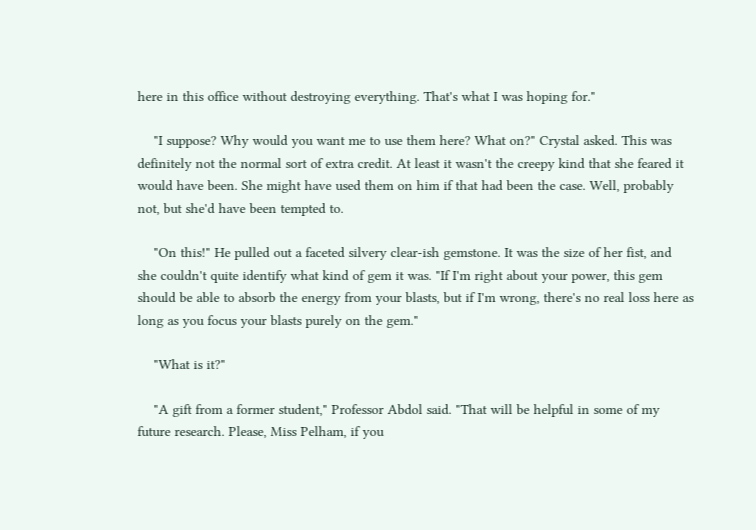here in this office without destroying everything. That's what I was hoping for."

    "I suppose? Why would you want me to use them here? What on?" Crystal asked. This was definitely not the normal sort of extra credit. At least it wasn't the creepy kind that she feared it would have been. She might have used them on him if that had been the case. Well, probably not, but she'd have been tempted to.

    "On this!" He pulled out a faceted silvery clear-ish gemstone. It was the size of her fist, and she couldn't quite identify what kind of gem it was. "If I'm right about your power, this gem should be able to absorb the energy from your blasts, but if I'm wrong, there's no real loss here as long as you focus your blasts purely on the gem."

    "What is it?"

    "A gift from a former student," Professor Abdol said. "That will be helpful in some of my future research. Please, Miss Pelham, if you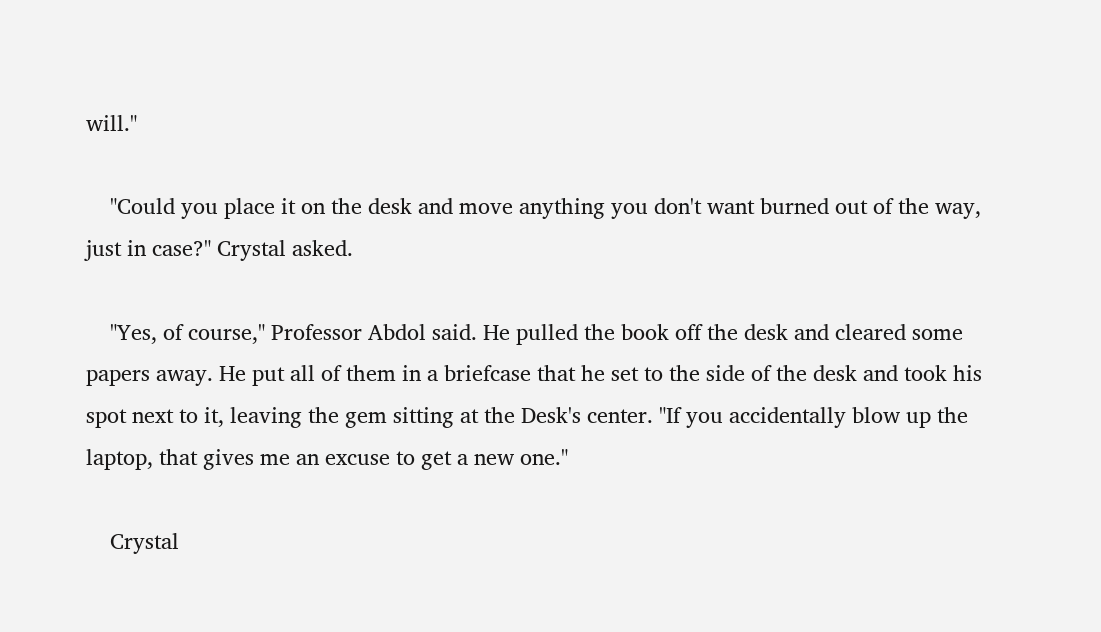will."

    "Could you place it on the desk and move anything you don't want burned out of the way, just in case?" Crystal asked.

    "Yes, of course," Professor Abdol said. He pulled the book off the desk and cleared some papers away. He put all of them in a briefcase that he set to the side of the desk and took his spot next to it, leaving the gem sitting at the Desk's center. "If you accidentally blow up the laptop, that gives me an excuse to get a new one."

    Crystal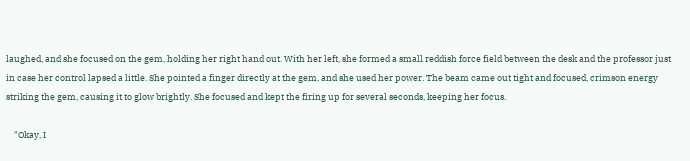laughed, and she focused on the gem, holding her right hand out. With her left, she formed a small reddish force field between the desk and the professor just in case her control lapsed a little. She pointed a finger directly at the gem, and she used her power. The beam came out tight and focused, crimson energy striking the gem, causing it to glow brightly. She focused and kept the firing up for several seconds, keeping her focus.

    "Okay, I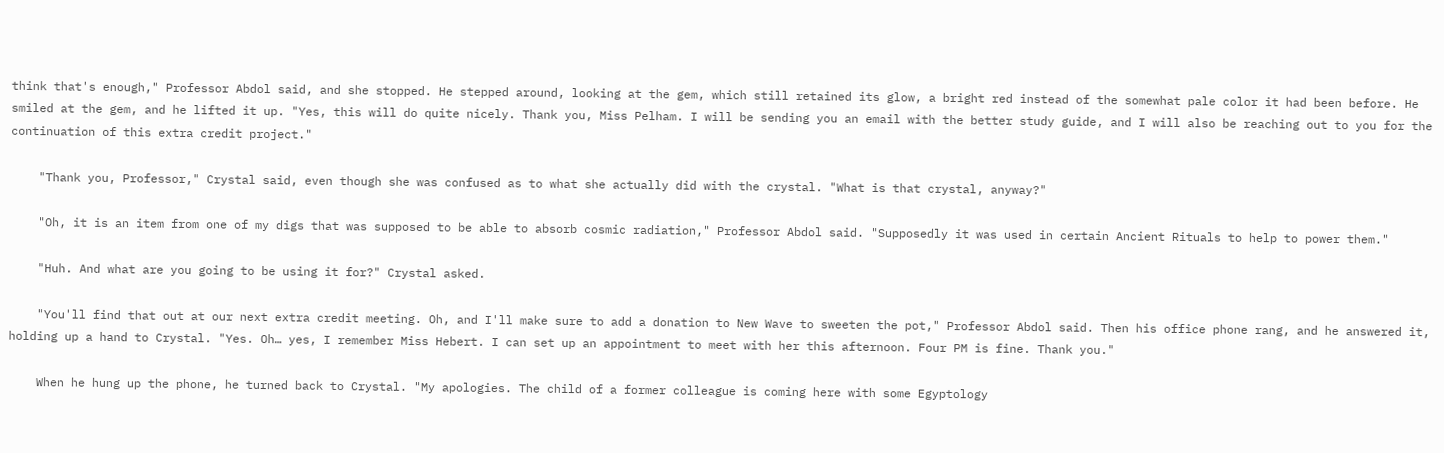think that's enough," Professor Abdol said, and she stopped. He stepped around, looking at the gem, which still retained its glow, a bright red instead of the somewhat pale color it had been before. He smiled at the gem, and he lifted it up. "Yes, this will do quite nicely. Thank you, Miss Pelham. I will be sending you an email with the better study guide, and I will also be reaching out to you for the continuation of this extra credit project."

    "Thank you, Professor," Crystal said, even though she was confused as to what she actually did with the crystal. "What is that crystal, anyway?"

    "Oh, it is an item from one of my digs that was supposed to be able to absorb cosmic radiation," Professor Abdol said. "Supposedly it was used in certain Ancient Rituals to help to power them."

    "Huh. And what are you going to be using it for?" Crystal asked.

    "You'll find that out at our next extra credit meeting. Oh, and I'll make sure to add a donation to New Wave to sweeten the pot," Professor Abdol said. Then his office phone rang, and he answered it, holding up a hand to Crystal. "Yes. Oh… yes, I remember Miss Hebert. I can set up an appointment to meet with her this afternoon. Four PM is fine. Thank you."

    When he hung up the phone, he turned back to Crystal. "My apologies. The child of a former colleague is coming here with some Egyptology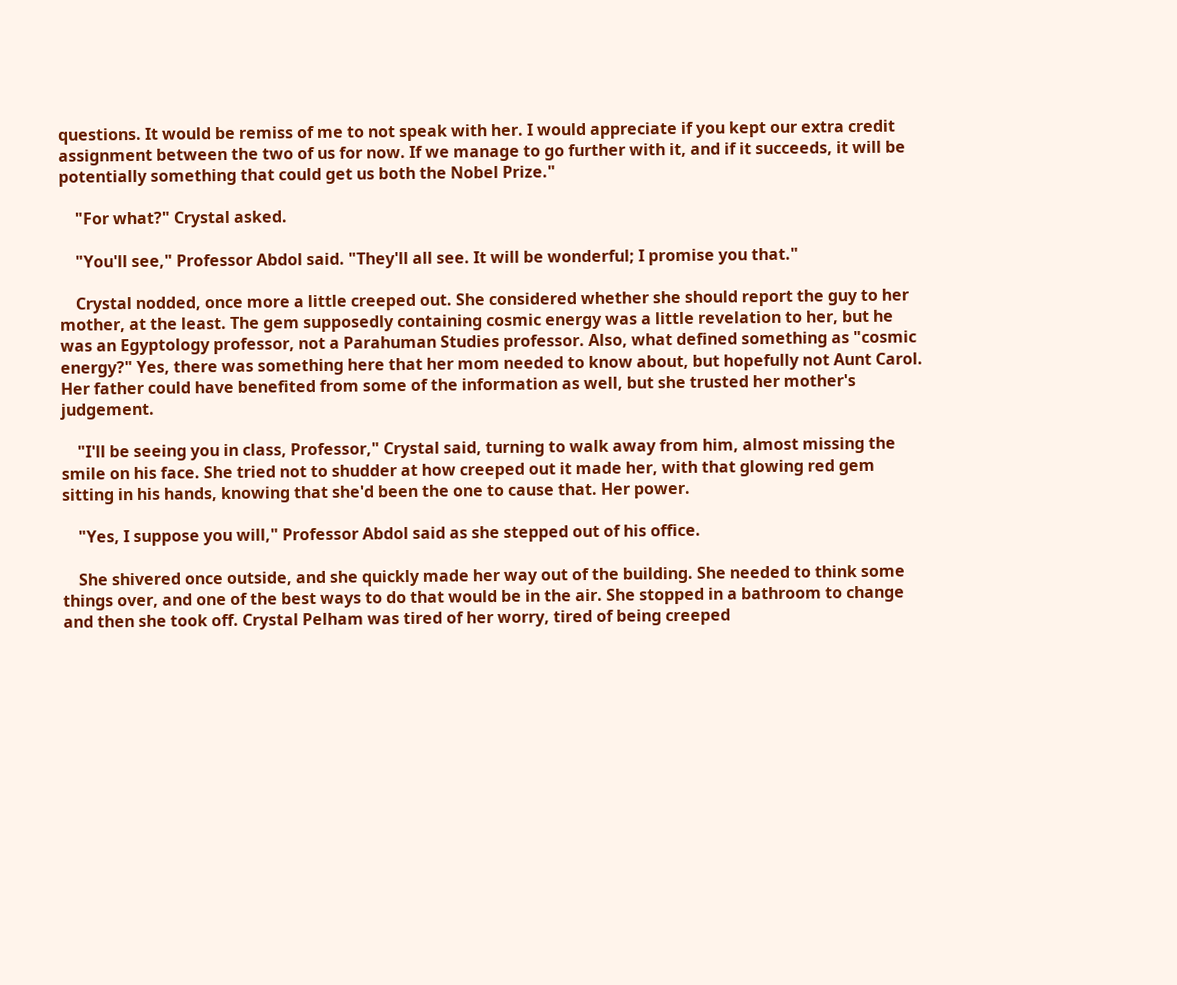questions. It would be remiss of me to not speak with her. I would appreciate if you kept our extra credit assignment between the two of us for now. If we manage to go further with it, and if it succeeds, it will be potentially something that could get us both the Nobel Prize."

    "For what?" Crystal asked.

    "You'll see," Professor Abdol said. "They'll all see. It will be wonderful; I promise you that."

    Crystal nodded, once more a little creeped out. She considered whether she should report the guy to her mother, at the least. The gem supposedly containing cosmic energy was a little revelation to her, but he was an Egyptology professor, not a Parahuman Studies professor. Also, what defined something as "cosmic energy?" Yes, there was something here that her mom needed to know about, but hopefully not Aunt Carol. Her father could have benefited from some of the information as well, but she trusted her mother's judgement.

    "I'll be seeing you in class, Professor," Crystal said, turning to walk away from him, almost missing the smile on his face. She tried not to shudder at how creeped out it made her, with that glowing red gem sitting in his hands, knowing that she'd been the one to cause that. Her power.

    "Yes, I suppose you will," Professor Abdol said as she stepped out of his office.

    She shivered once outside, and she quickly made her way out of the building. She needed to think some things over, and one of the best ways to do that would be in the air. She stopped in a bathroom to change and then she took off. Crystal Pelham was tired of her worry, tired of being creeped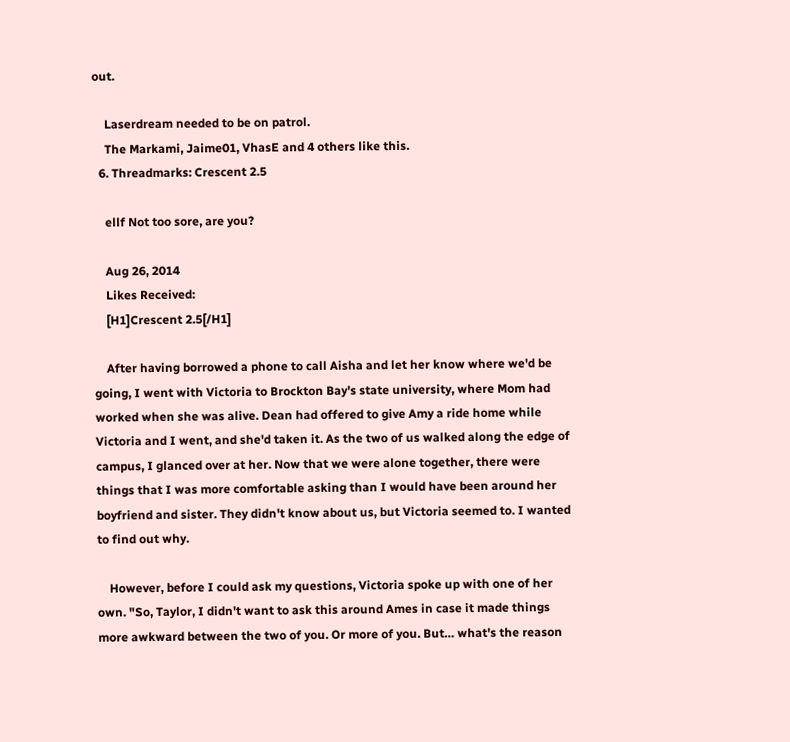out.

    Laserdream needed to be on patrol.
    The Markami, Jaime01, VhasE and 4 others like this.
  6. Threadmarks: Crescent 2.5

    ellf Not too sore, are you?

    Aug 26, 2014
    Likes Received:
    [H1]Crescent 2.5[/H1]

    After having borrowed a phone to call Aisha and let her know where we'd be going, I went with Victoria to Brockton Bay's state university, where Mom had worked when she was alive. Dean had offered to give Amy a ride home while Victoria and I went, and she'd taken it. As the two of us walked along the edge of campus, I glanced over at her. Now that we were alone together, there were things that I was more comfortable asking than I would have been around her boyfriend and sister. They didn't know about us, but Victoria seemed to. I wanted to find out why.

    However, before I could ask my questions, Victoria spoke up with one of her own. "So, Taylor, I didn't want to ask this around Ames in case it made things more awkward between the two of you. Or more of you. But… what's the reason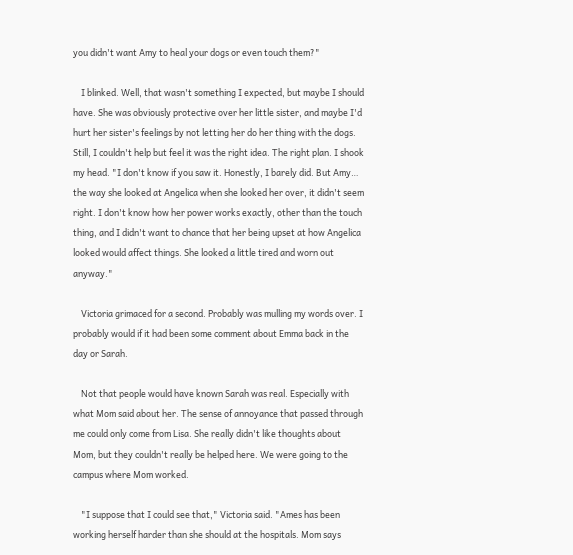you didn't want Amy to heal your dogs or even touch them?"

    I blinked. Well, that wasn't something I expected, but maybe I should have. She was obviously protective over her little sister, and maybe I'd hurt her sister's feelings by not letting her do her thing with the dogs. Still, I couldn't help but feel it was the right idea. The right plan. I shook my head. "I don't know if you saw it. Honestly, I barely did. But Amy… the way she looked at Angelica when she looked her over, it didn't seem right. I don't know how her power works exactly, other than the touch thing, and I didn't want to chance that her being upset at how Angelica looked would affect things. She looked a little tired and worn out anyway."

    Victoria grimaced for a second. Probably was mulling my words over. I probably would if it had been some comment about Emma back in the day or Sarah.

    Not that people would have known Sarah was real. Especially with what Mom said about her. The sense of annoyance that passed through me could only come from Lisa. She really didn't like thoughts about Mom, but they couldn't really be helped here. We were going to the campus where Mom worked.

    "I suppose that I could see that," Victoria said. "Ames has been working herself harder than she should at the hospitals. Mom says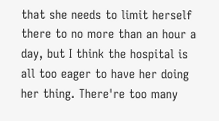that she needs to limit herself there to no more than an hour a day, but I think the hospital is all too eager to have her doing her thing. There're too many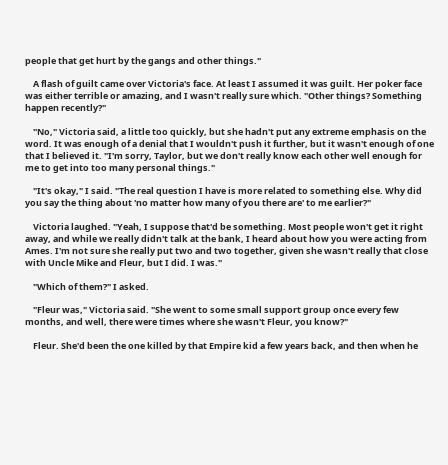people that get hurt by the gangs and other things."

    A flash of guilt came over Victoria's face. At least I assumed it was guilt. Her poker face was either terrible or amazing, and I wasn't really sure which. "Other things? Something happen recently?"

    "No," Victoria said, a little too quickly, but she hadn't put any extreme emphasis on the word. It was enough of a denial that I wouldn't push it further, but it wasn't enough of one that I believed it. "I'm sorry, Taylor, but we don't really know each other well enough for me to get into too many personal things."

    "It's okay," I said. "The real question I have is more related to something else. Why did you say the thing about 'no matter how many of you there are' to me earlier?"

    Victoria laughed. "Yeah, I suppose that'd be something. Most people won't get it right away, and while we really didn't talk at the bank, I heard about how you were acting from Ames. I'm not sure she really put two and two together, given she wasn't really that close with Uncle Mike and Fleur, but I did. I was."

    "Which of them?" I asked.

    "Fleur was," Victoria said. "She went to some small support group once every few months, and well, there were times where she wasn't Fleur, you know?"

    Fleur. She'd been the one killed by that Empire kid a few years back, and then when he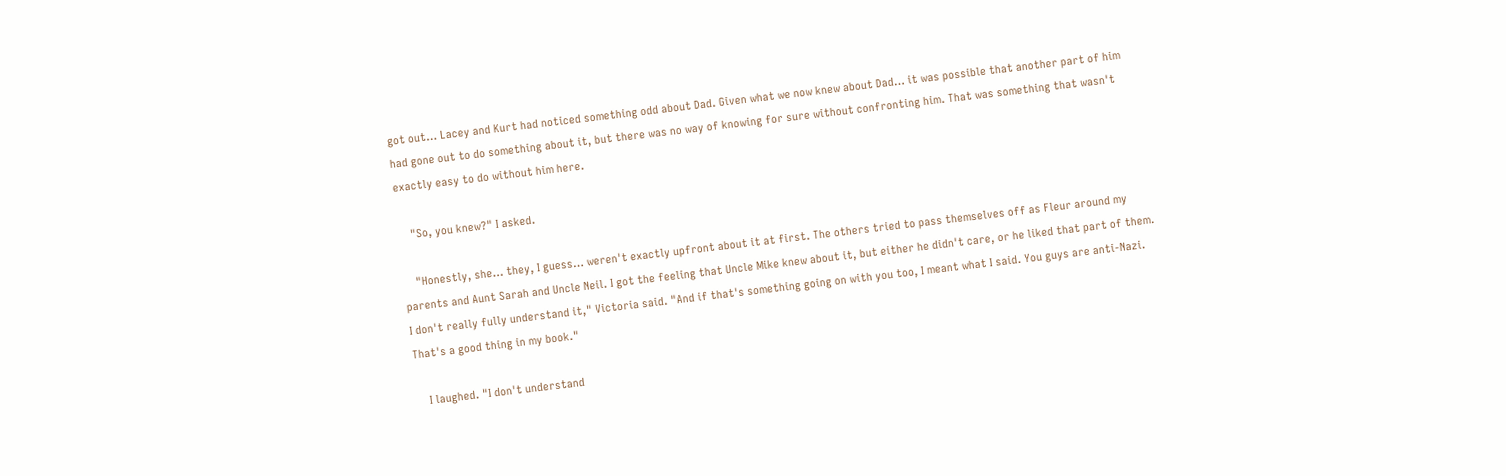got out… Lacey and Kurt had noticed something odd about Dad. Given what we now knew about Dad… it was possible that another part of him had gone out to do something about it, but there was no way of knowing for sure without confronting him. That was something that wasn't exactly easy to do without him here.

    "So, you knew?" I asked.

    "Honestly, she… they, I guess… weren't exactly upfront about it at first. The others tried to pass themselves off as Fleur around my parents and Aunt Sarah and Uncle Neil. I got the feeling that Uncle Mike knew about it, but either he didn't care, or he liked that part of them. I don't really fully understand it," Victoria said. "And if that's something going on with you too, I meant what I said. You guys are anti-Nazi. That's a good thing in my book."

    I laughed. "I don't understand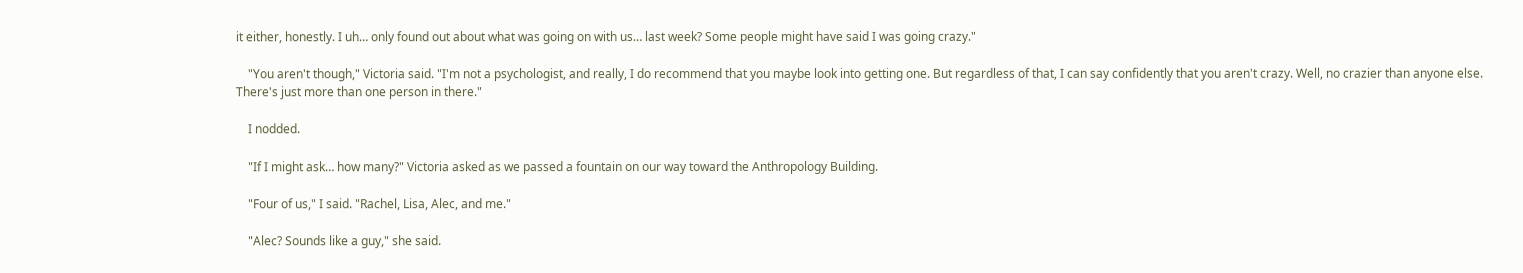it either, honestly. I uh… only found out about what was going on with us… last week? Some people might have said I was going crazy."

    "You aren't though," Victoria said. "I'm not a psychologist, and really, I do recommend that you maybe look into getting one. But regardless of that, I can say confidently that you aren't crazy. Well, no crazier than anyone else. There's just more than one person in there."

    I nodded.

    "If I might ask… how many?" Victoria asked as we passed a fountain on our way toward the Anthropology Building.

    "Four of us," I said. "Rachel, Lisa, Alec, and me."

    "Alec? Sounds like a guy," she said.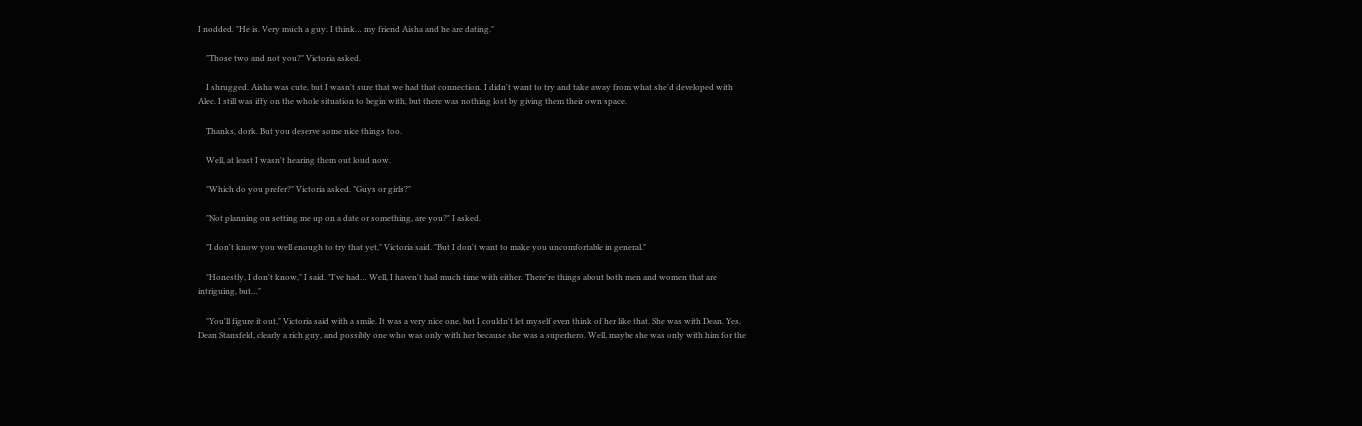I nodded. "He is. Very much a guy. I think… my friend Aisha and he are dating."

    "Those two and not you?" Victoria asked.

    I shrugged. Aisha was cute, but I wasn't sure that we had that connection. I didn't want to try and take away from what she'd developed with Alec. I still was iffy on the whole situation to begin with, but there was nothing lost by giving them their own space.

    Thanks, dork. But you deserve some nice things too.

    Well, at least I wasn't hearing them out loud now.

    "Which do you prefer?" Victoria asked. "Guys or girls?"

    "Not planning on setting me up on a date or something, are you?" I asked.

    "I don't know you well enough to try that yet," Victoria said. "But I don't want to make you uncomfortable in general."

    "Honestly, I don't know," I said. "I've had… Well, I haven't had much time with either. There're things about both men and women that are intriguing, but…"

    "You'll figure it out," Victoria said with a smile. It was a very nice one, but I couldn't let myself even think of her like that. She was with Dean. Yes, Dean Stansfeld, clearly a rich guy, and possibly one who was only with her because she was a superhero. Well, maybe she was only with him for the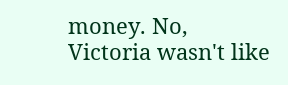money. No, Victoria wasn't like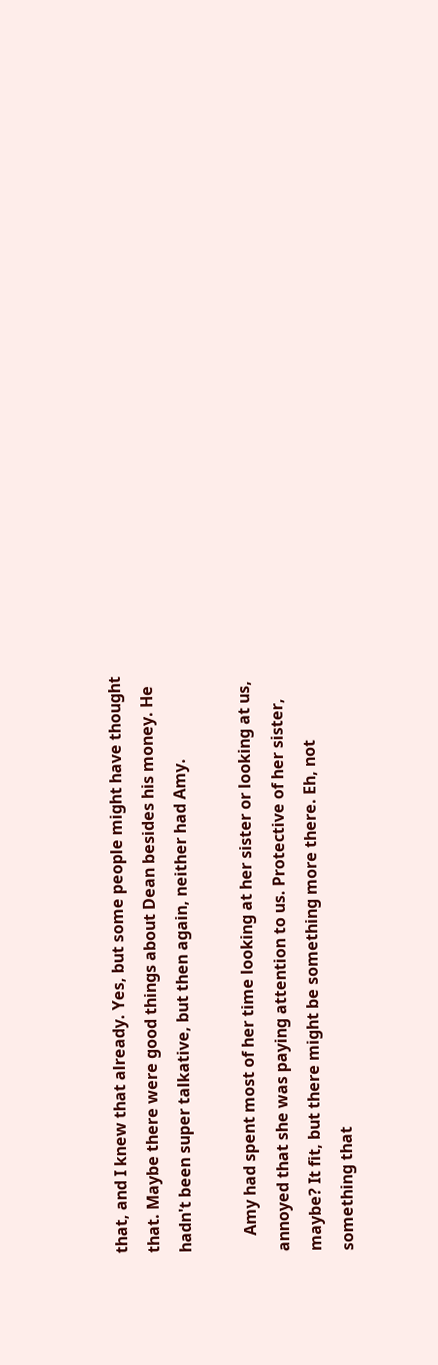that, and I knew that already. Yes, but some people might have thought that. Maybe there were good things about Dean besides his money. He hadn't been super talkative, but then again, neither had Amy.

    Amy had spent most of her time looking at her sister or looking at us, annoyed that she was paying attention to us. Protective of her sister, maybe? It fit, but there might be something more there. Eh, not something that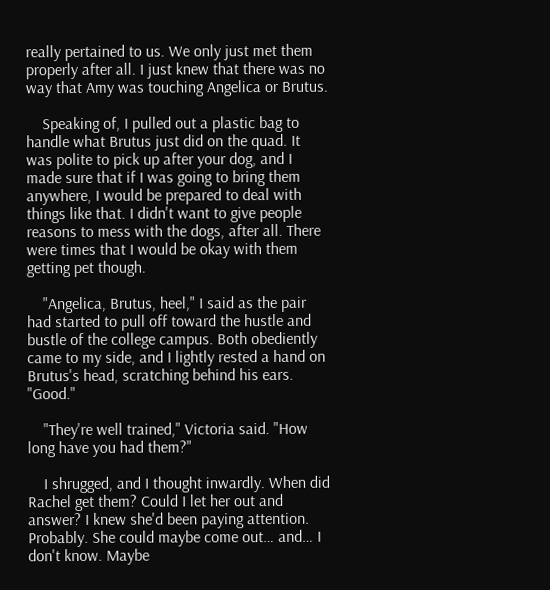really pertained to us. We only just met them properly after all. I just knew that there was no way that Amy was touching Angelica or Brutus.

    Speaking of, I pulled out a plastic bag to handle what Brutus just did on the quad. It was polite to pick up after your dog, and I made sure that if I was going to bring them anywhere, I would be prepared to deal with things like that. I didn't want to give people reasons to mess with the dogs, after all. There were times that I would be okay with them getting pet though.

    "Angelica, Brutus, heel," I said as the pair had started to pull off toward the hustle and bustle of the college campus. Both obediently came to my side, and I lightly rested a hand on Brutus's head, scratching behind his ears. "Good."

    "They're well trained," Victoria said. "How long have you had them?"

    I shrugged, and I thought inwardly. When did Rachel get them? Could I let her out and answer? I knew she'd been paying attention. Probably. She could maybe come out… and… I don't know. Maybe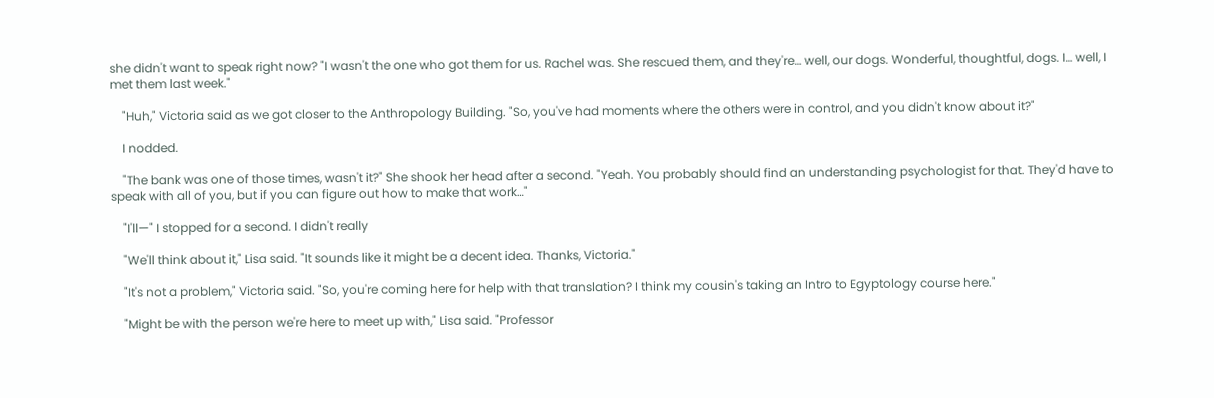she didn't want to speak right now? "I wasn't the one who got them for us. Rachel was. She rescued them, and they're… well, our dogs. Wonderful, thoughtful, dogs. I… well, I met them last week."

    "Huh," Victoria said as we got closer to the Anthropology Building. "So, you've had moments where the others were in control, and you didn't know about it?"

    I nodded.

    "The bank was one of those times, wasn't it?" She shook her head after a second. "Yeah. You probably should find an understanding psychologist for that. They'd have to speak with all of you, but if you can figure out how to make that work…"

    "I'll—" I stopped for a second. I didn't really

    "We'll think about it," Lisa said. "It sounds like it might be a decent idea. Thanks, Victoria."

    "It's not a problem," Victoria said. "So, you're coming here for help with that translation? I think my cousin's taking an Intro to Egyptology course here."

    "Might be with the person we're here to meet up with," Lisa said. "Professor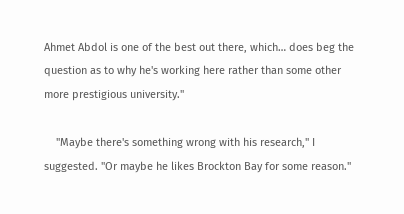Ahmet Abdol is one of the best out there, which… does beg the question as to why he's working here rather than some other more prestigious university."

    "Maybe there's something wrong with his research," I suggested. "Or maybe he likes Brockton Bay for some reason."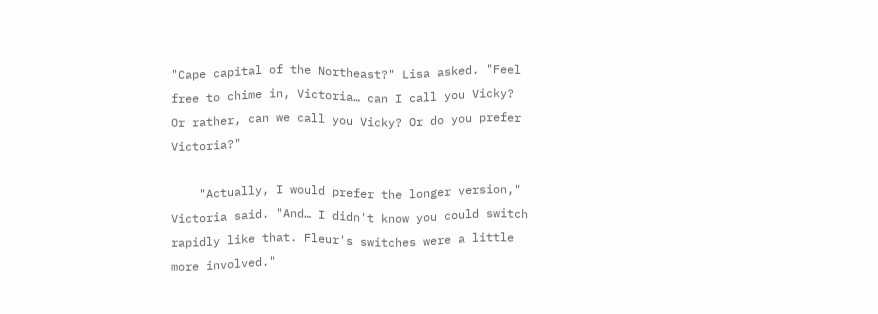"Cape capital of the Northeast?" Lisa asked. "Feel free to chime in, Victoria… can I call you Vicky? Or rather, can we call you Vicky? Or do you prefer Victoria?"

    "Actually, I would prefer the longer version," Victoria said. "And… I didn't know you could switch rapidly like that. Fleur's switches were a little more involved."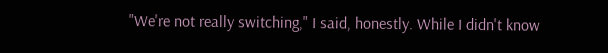"We're not really switching," I said, honestly. While I didn't know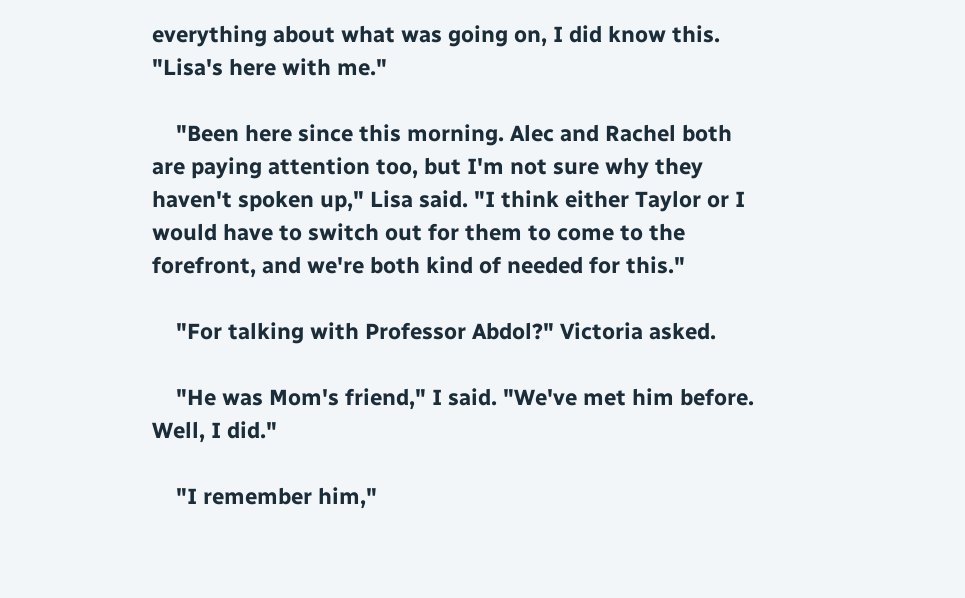everything about what was going on, I did know this. "Lisa's here with me."

    "Been here since this morning. Alec and Rachel both are paying attention too, but I'm not sure why they haven't spoken up," Lisa said. "I think either Taylor or I would have to switch out for them to come to the forefront, and we're both kind of needed for this."

    "For talking with Professor Abdol?" Victoria asked.

    "He was Mom's friend," I said. "We've met him before. Well, I did."

    "I remember him,"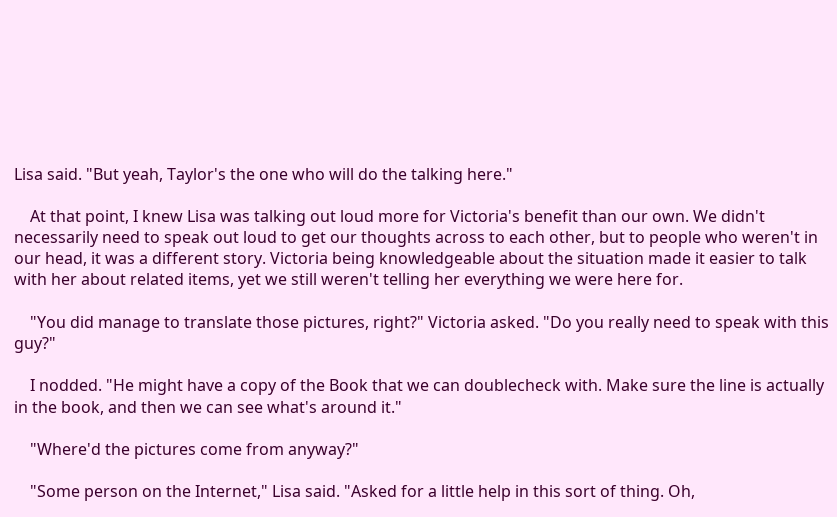Lisa said. "But yeah, Taylor's the one who will do the talking here."

    At that point, I knew Lisa was talking out loud more for Victoria's benefit than our own. We didn't necessarily need to speak out loud to get our thoughts across to each other, but to people who weren't in our head, it was a different story. Victoria being knowledgeable about the situation made it easier to talk with her about related items, yet we still weren't telling her everything we were here for.

    "You did manage to translate those pictures, right?" Victoria asked. "Do you really need to speak with this guy?"

    I nodded. "He might have a copy of the Book that we can doublecheck with. Make sure the line is actually in the book, and then we can see what's around it."

    "Where'd the pictures come from anyway?"

    "Some person on the Internet," Lisa said. "Asked for a little help in this sort of thing. Oh,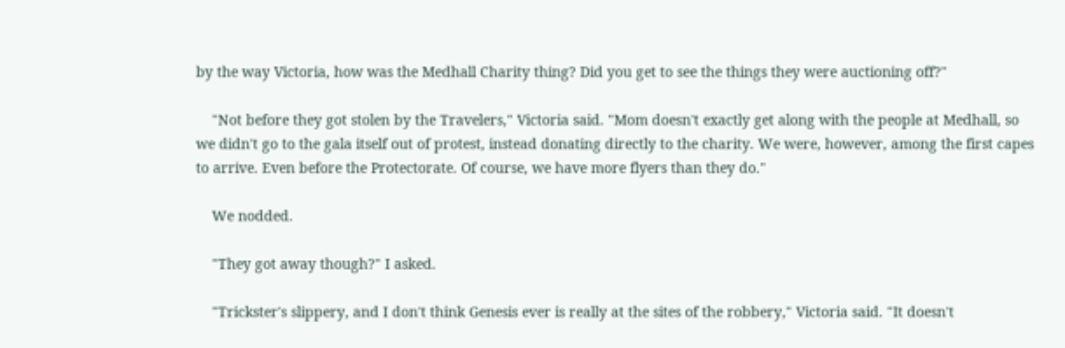by the way Victoria, how was the Medhall Charity thing? Did you get to see the things they were auctioning off?"

    "Not before they got stolen by the Travelers," Victoria said. "Mom doesn't exactly get along with the people at Medhall, so we didn't go to the gala itself out of protest, instead donating directly to the charity. We were, however, among the first capes to arrive. Even before the Protectorate. Of course, we have more flyers than they do."

    We nodded.

    "They got away though?" I asked.

    "Trickster's slippery, and I don't think Genesis ever is really at the sites of the robbery," Victoria said. "It doesn't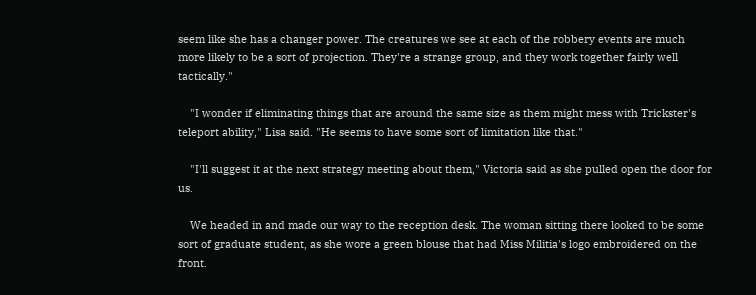seem like she has a changer power. The creatures we see at each of the robbery events are much more likely to be a sort of projection. They're a strange group, and they work together fairly well tactically."

    "I wonder if eliminating things that are around the same size as them might mess with Trickster's teleport ability," Lisa said. "He seems to have some sort of limitation like that."

    "I'll suggest it at the next strategy meeting about them," Victoria said as she pulled open the door for us.

    We headed in and made our way to the reception desk. The woman sitting there looked to be some sort of graduate student, as she wore a green blouse that had Miss Militia's logo embroidered on the front.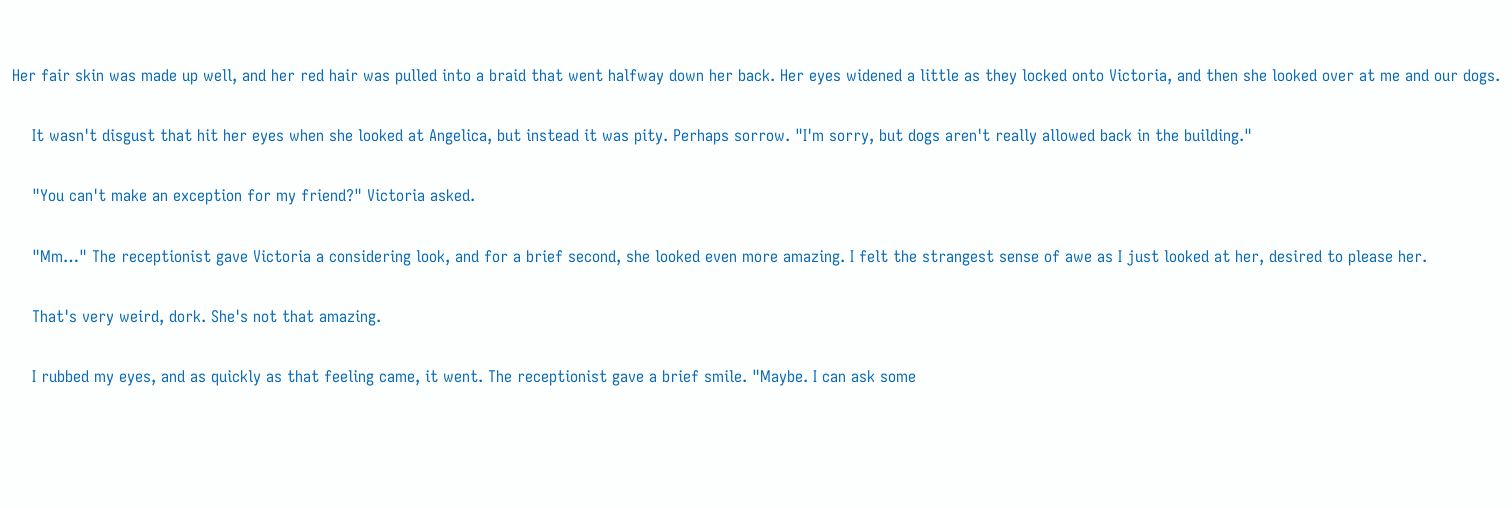Her fair skin was made up well, and her red hair was pulled into a braid that went halfway down her back. Her eyes widened a little as they locked onto Victoria, and then she looked over at me and our dogs.

    It wasn't disgust that hit her eyes when she looked at Angelica, but instead it was pity. Perhaps sorrow. "I'm sorry, but dogs aren't really allowed back in the building."

    "You can't make an exception for my friend?" Victoria asked.

    "Mm…" The receptionist gave Victoria a considering look, and for a brief second, she looked even more amazing. I felt the strangest sense of awe as I just looked at her, desired to please her.

    That's very weird, dork. She's not that amazing.

    I rubbed my eyes, and as quickly as that feeling came, it went. The receptionist gave a brief smile. "Maybe. I can ask some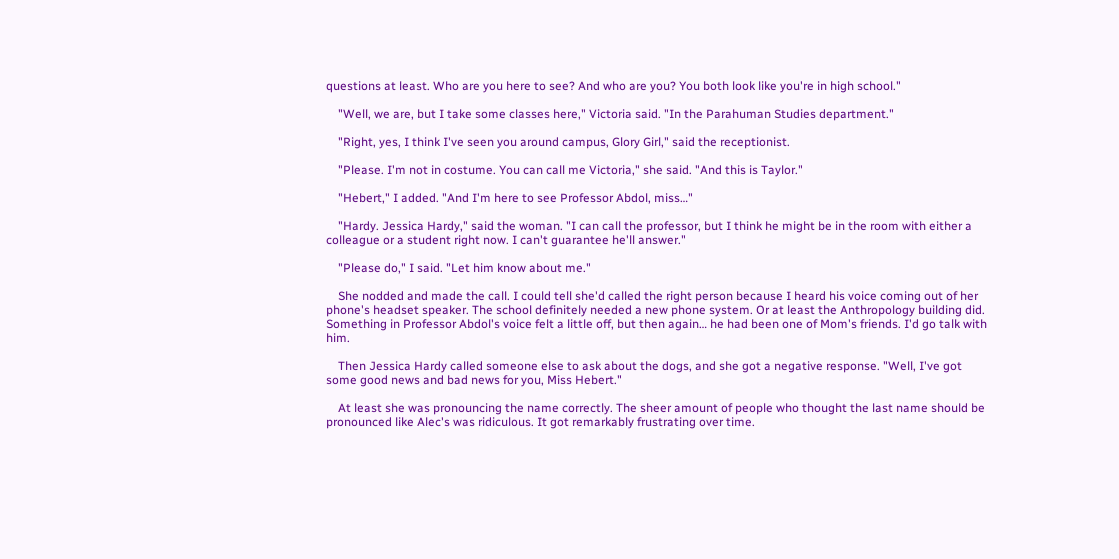questions at least. Who are you here to see? And who are you? You both look like you're in high school."

    "Well, we are, but I take some classes here," Victoria said. "In the Parahuman Studies department."

    "Right, yes, I think I've seen you around campus, Glory Girl," said the receptionist.

    "Please. I'm not in costume. You can call me Victoria," she said. "And this is Taylor."

    "Hebert," I added. "And I'm here to see Professor Abdol, miss…"

    "Hardy. Jessica Hardy," said the woman. "I can call the professor, but I think he might be in the room with either a colleague or a student right now. I can't guarantee he'll answer."

    "Please do," I said. "Let him know about me."

    She nodded and made the call. I could tell she'd called the right person because I heard his voice coming out of her phone's headset speaker. The school definitely needed a new phone system. Or at least the Anthropology building did. Something in Professor Abdol's voice felt a little off, but then again… he had been one of Mom's friends. I'd go talk with him.

    Then Jessica Hardy called someone else to ask about the dogs, and she got a negative response. "Well, I've got some good news and bad news for you, Miss Hebert."

    At least she was pronouncing the name correctly. The sheer amount of people who thought the last name should be pronounced like Alec's was ridiculous. It got remarkably frustrating over time.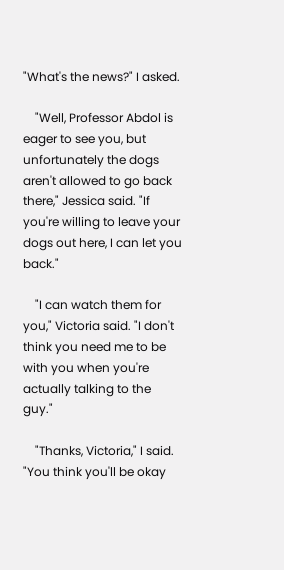"What's the news?" I asked.

    "Well, Professor Abdol is eager to see you, but unfortunately the dogs aren't allowed to go back there," Jessica said. "If you're willing to leave your dogs out here, I can let you back."

    "I can watch them for you," Victoria said. "I don't think you need me to be with you when you're actually talking to the guy."

    "Thanks, Victoria," I said. "You think you'll be okay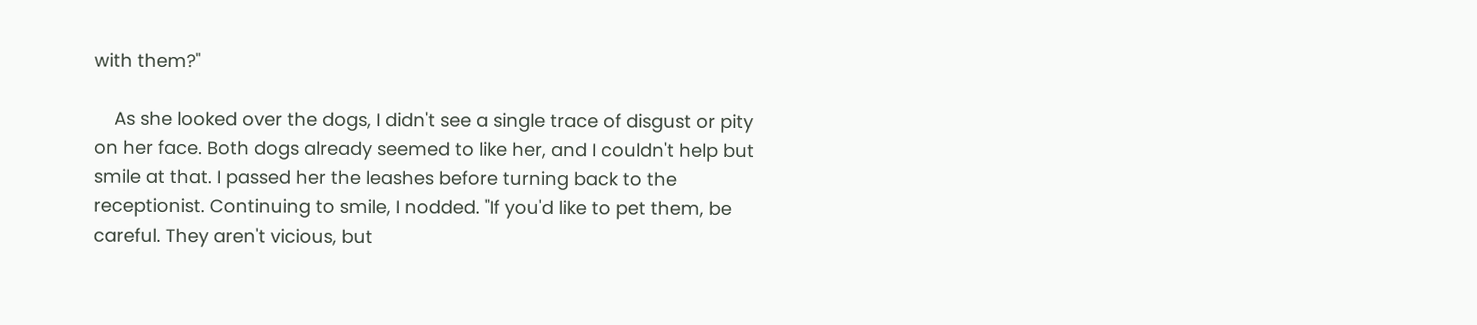with them?"

    As she looked over the dogs, I didn't see a single trace of disgust or pity on her face. Both dogs already seemed to like her, and I couldn't help but smile at that. I passed her the leashes before turning back to the receptionist. Continuing to smile, I nodded. "If you'd like to pet them, be careful. They aren't vicious, but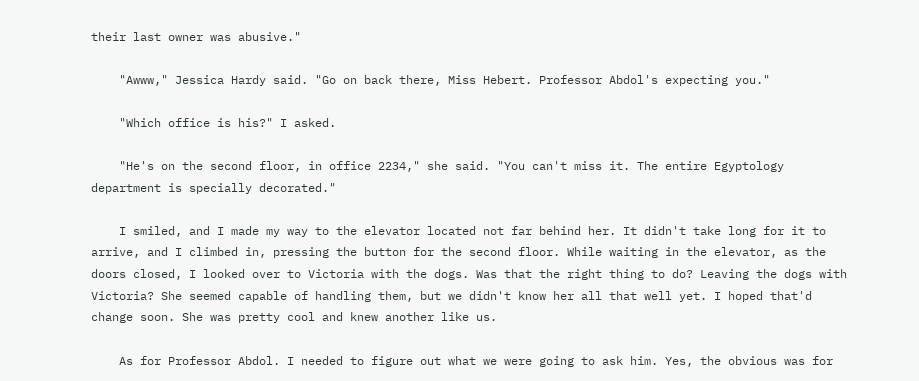their last owner was abusive."

    "Awww," Jessica Hardy said. "Go on back there, Miss Hebert. Professor Abdol's expecting you."

    "Which office is his?" I asked.

    "He's on the second floor, in office 2234," she said. "You can't miss it. The entire Egyptology department is specially decorated."

    I smiled, and I made my way to the elevator located not far behind her. It didn't take long for it to arrive, and I climbed in, pressing the button for the second floor. While waiting in the elevator, as the doors closed, I looked over to Victoria with the dogs. Was that the right thing to do? Leaving the dogs with Victoria? She seemed capable of handling them, but we didn't know her all that well yet. I hoped that'd change soon. She was pretty cool and knew another like us.

    As for Professor Abdol. I needed to figure out what we were going to ask him. Yes, the obvious was for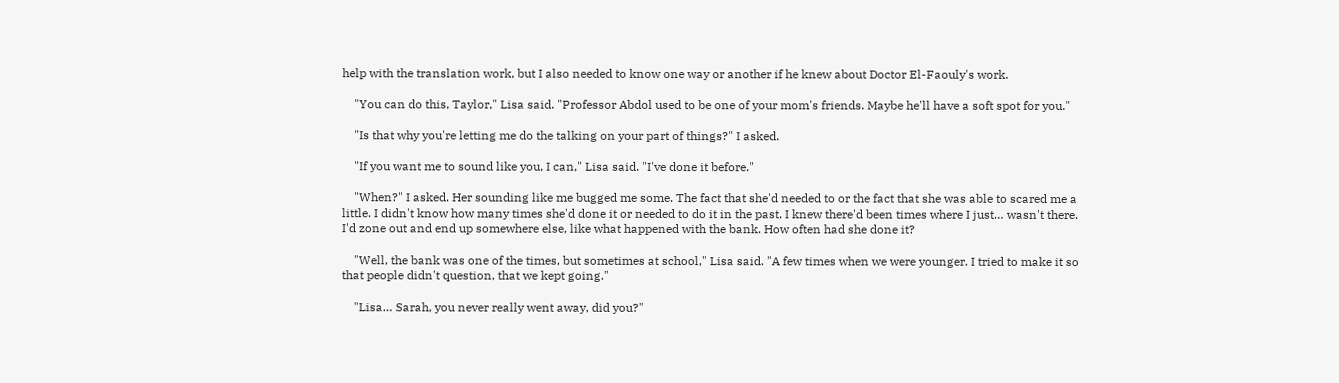help with the translation work, but I also needed to know one way or another if he knew about Doctor El-Faouly's work.

    "You can do this, Taylor," Lisa said. "Professor Abdol used to be one of your mom's friends. Maybe he'll have a soft spot for you."

    "Is that why you're letting me do the talking on your part of things?" I asked.

    "If you want me to sound like you, I can," Lisa said. "I've done it before."

    "When?" I asked. Her sounding like me bugged me some. The fact that she'd needed to or the fact that she was able to scared me a little. I didn't know how many times she'd done it or needed to do it in the past. I knew there'd been times where I just… wasn't there. I'd zone out and end up somewhere else, like what happened with the bank. How often had she done it?

    "Well, the bank was one of the times, but sometimes at school," Lisa said. "A few times when we were younger. I tried to make it so that people didn't question, that we kept going."

    "Lisa… Sarah, you never really went away, did you?"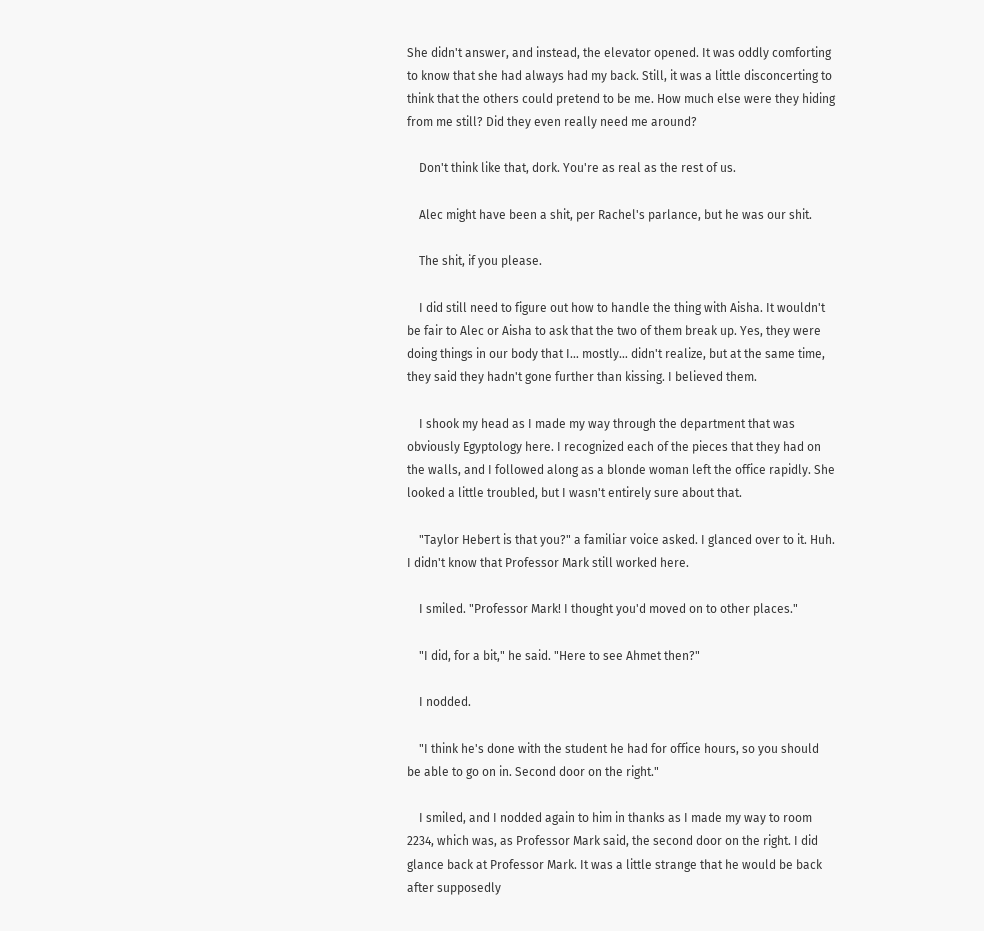She didn't answer, and instead, the elevator opened. It was oddly comforting to know that she had always had my back. Still, it was a little disconcerting to think that the others could pretend to be me. How much else were they hiding from me still? Did they even really need me around?

    Don't think like that, dork. You're as real as the rest of us.

    Alec might have been a shit, per Rachel's parlance, but he was our shit.

    The shit, if you please.

    I did still need to figure out how to handle the thing with Aisha. It wouldn't be fair to Alec or Aisha to ask that the two of them break up. Yes, they were doing things in our body that I… mostly… didn't realize, but at the same time, they said they hadn't gone further than kissing. I believed them.

    I shook my head as I made my way through the department that was obviously Egyptology here. I recognized each of the pieces that they had on the walls, and I followed along as a blonde woman left the office rapidly. She looked a little troubled, but I wasn't entirely sure about that.

    "Taylor Hebert is that you?" a familiar voice asked. I glanced over to it. Huh. I didn't know that Professor Mark still worked here.

    I smiled. "Professor Mark! I thought you'd moved on to other places."

    "I did, for a bit," he said. "Here to see Ahmet then?"

    I nodded.

    "I think he's done with the student he had for office hours, so you should be able to go on in. Second door on the right."

    I smiled, and I nodded again to him in thanks as I made my way to room 2234, which was, as Professor Mark said, the second door on the right. I did glance back at Professor Mark. It was a little strange that he would be back after supposedly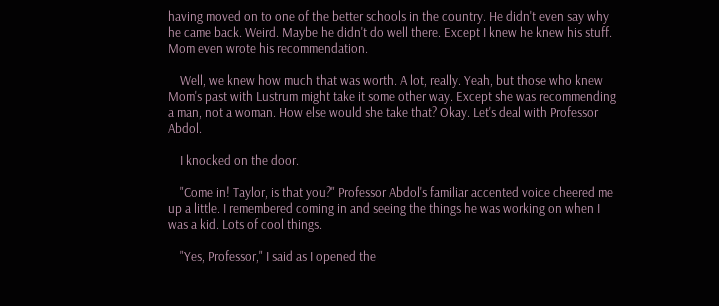having moved on to one of the better schools in the country. He didn't even say why he came back. Weird. Maybe he didn't do well there. Except I knew he knew his stuff. Mom even wrote his recommendation.

    Well, we knew how much that was worth. A lot, really. Yeah, but those who knew Mom's past with Lustrum might take it some other way. Except she was recommending a man, not a woman. How else would she take that? Okay. Let's deal with Professor Abdol.

    I knocked on the door.

    "Come in! Taylor, is that you?" Professor Abdol's familiar accented voice cheered me up a little. I remembered coming in and seeing the things he was working on when I was a kid. Lots of cool things.

    "Yes, Professor," I said as I opened the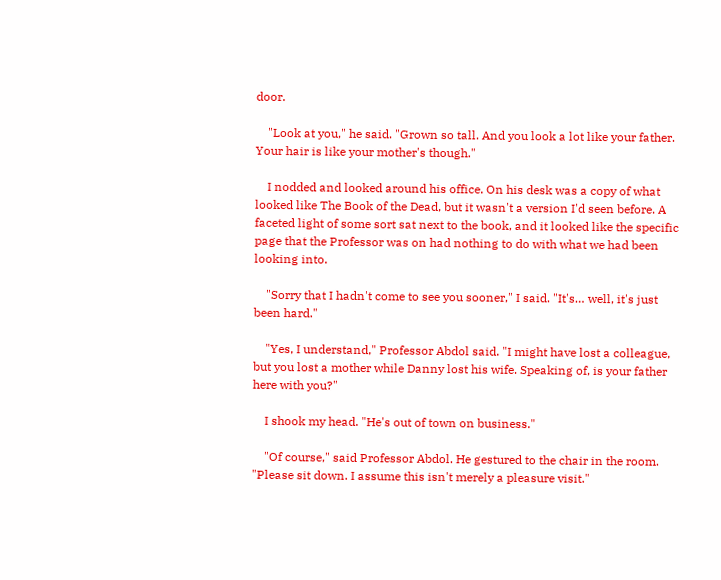door.

    "Look at you," he said. "Grown so tall. And you look a lot like your father. Your hair is like your mother's though."

    I nodded and looked around his office. On his desk was a copy of what looked like The Book of the Dead, but it wasn't a version I'd seen before. A faceted light of some sort sat next to the book, and it looked like the specific page that the Professor was on had nothing to do with what we had been looking into.

    "Sorry that I hadn't come to see you sooner," I said. "It's… well, it's just been hard."

    "Yes, I understand," Professor Abdol said. "I might have lost a colleague, but you lost a mother while Danny lost his wife. Speaking of, is your father here with you?"

    I shook my head. "He's out of town on business."

    "Of course," said Professor Abdol. He gestured to the chair in the room. "Please sit down. I assume this isn't merely a pleasure visit."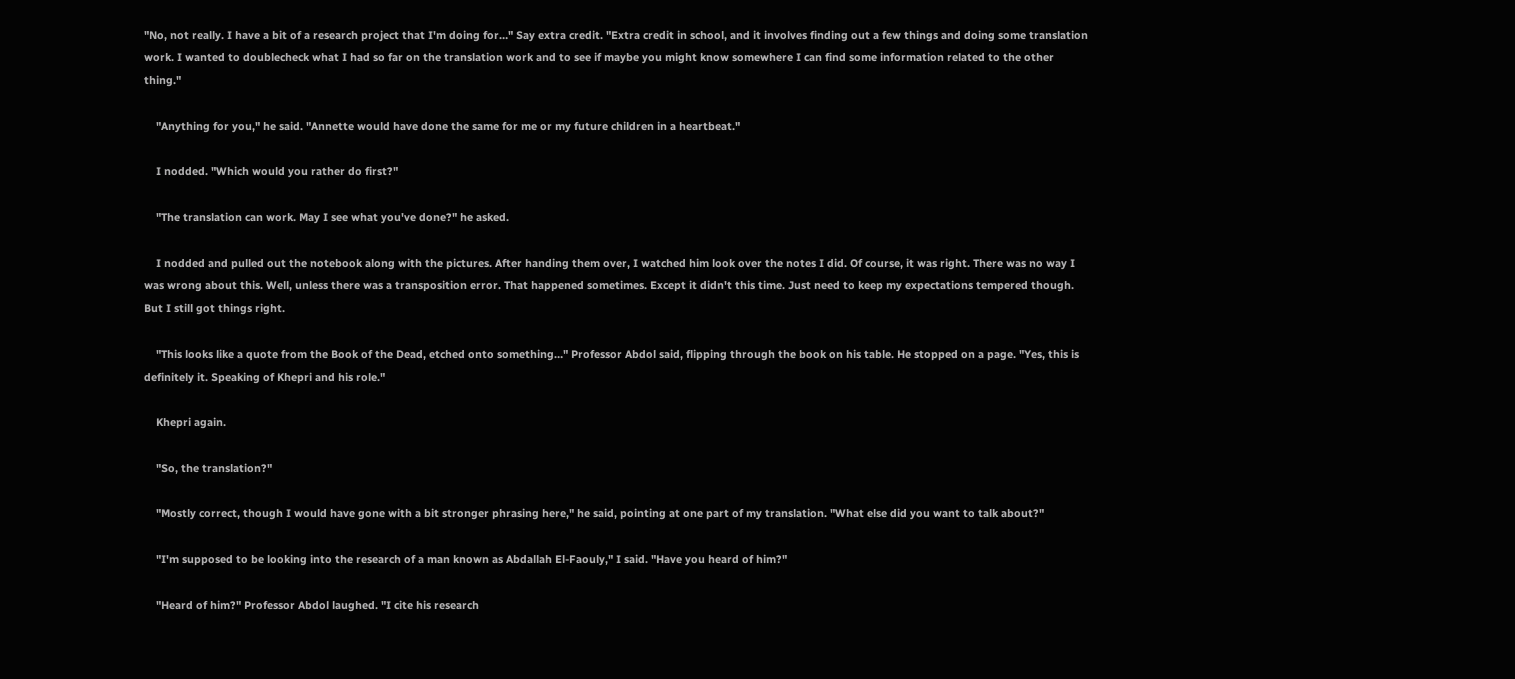"No, not really. I have a bit of a research project that I'm doing for…" Say extra credit. "Extra credit in school, and it involves finding out a few things and doing some translation work. I wanted to doublecheck what I had so far on the translation work and to see if maybe you might know somewhere I can find some information related to the other thing."

    "Anything for you," he said. "Annette would have done the same for me or my future children in a heartbeat."

    I nodded. "Which would you rather do first?"

    "The translation can work. May I see what you've done?" he asked.

    I nodded and pulled out the notebook along with the pictures. After handing them over, I watched him look over the notes I did. Of course, it was right. There was no way I was wrong about this. Well, unless there was a transposition error. That happened sometimes. Except it didn't this time. Just need to keep my expectations tempered though. But I still got things right.

    "This looks like a quote from the Book of the Dead, etched onto something…" Professor Abdol said, flipping through the book on his table. He stopped on a page. "Yes, this is definitely it. Speaking of Khepri and his role."

    Khepri again.

    "So, the translation?"

    "Mostly correct, though I would have gone with a bit stronger phrasing here," he said, pointing at one part of my translation. "What else did you want to talk about?"

    "I'm supposed to be looking into the research of a man known as Abdallah El-Faouly," I said. "Have you heard of him?"

    "Heard of him?" Professor Abdol laughed. "I cite his research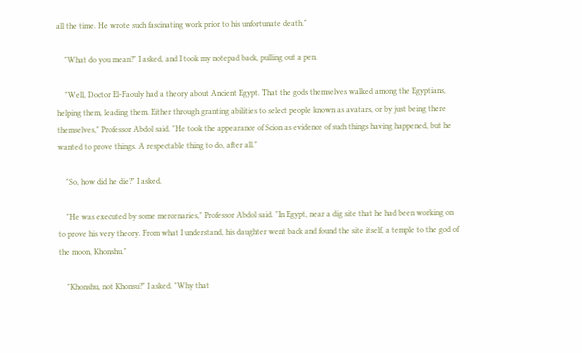all the time. He wrote such fascinating work prior to his unfortunate death."

    "What do you mean?" I asked, and I took my notepad back, pulling out a pen.

    "Well, Doctor El-Faouly had a theory about Ancient Egypt. That the gods themselves walked among the Egyptians, helping them, leading them. Either through granting abilities to select people known as avatars, or by just being there themselves," Professor Abdol said. "He took the appearance of Scion as evidence of such things having happened, but he wanted to prove things. A respectable thing to do, after all."

    "So, how did he die?" I asked.

    "He was executed by some mercenaries," Professor Abdol said. "In Egypt, near a dig site that he had been working on to prove his very theory. From what I understand, his daughter went back and found the site itself, a temple to the god of the moon, Khonshu."

    "Khonshu, not Khonsu?" I asked. "Why that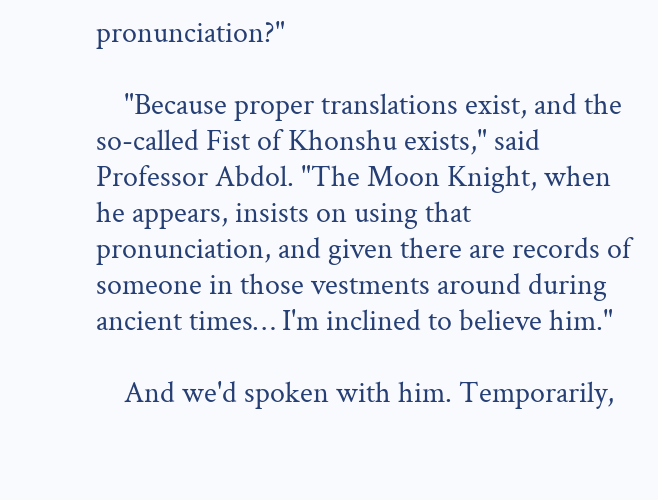pronunciation?"

    "Because proper translations exist, and the so-called Fist of Khonshu exists," said Professor Abdol. "The Moon Knight, when he appears, insists on using that pronunciation, and given there are records of someone in those vestments around during ancient times… I'm inclined to believe him."

    And we'd spoken with him. Temporarily,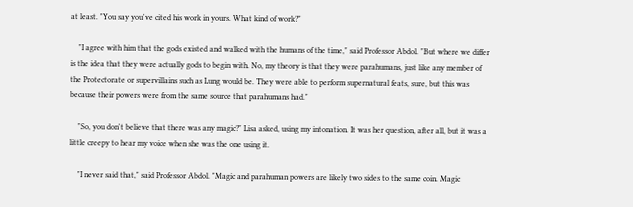at least. "You say you've cited his work in yours. What kind of work?"

    "I agree with him that the gods existed and walked with the humans of the time," said Professor Abdol. "But where we differ is the idea that they were actually gods to begin with. No, my theory is that they were parahumans, just like any member of the Protectorate or supervillains such as Lung would be. They were able to perform supernatural feats, sure, but this was because their powers were from the same source that parahumans had."

    "So, you don't believe that there was any magic?" Lisa asked, using my intonation. It was her question, after all, but it was a little creepy to hear my voice when she was the one using it.

    "I never said that," said Professor Abdol. "Magic and parahuman powers are likely two sides to the same coin. Magic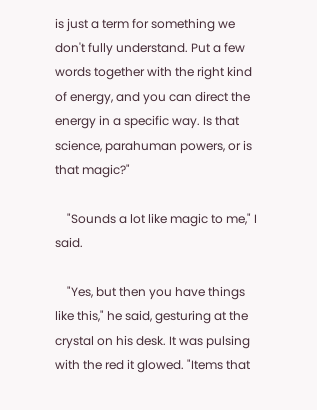is just a term for something we don't fully understand. Put a few words together with the right kind of energy, and you can direct the energy in a specific way. Is that science, parahuman powers, or is that magic?"

    "Sounds a lot like magic to me," I said.

    "Yes, but then you have things like this," he said, gesturing at the crystal on his desk. It was pulsing with the red it glowed. "Items that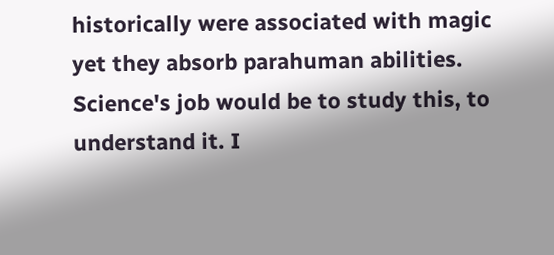historically were associated with magic yet they absorb parahuman abilities. Science's job would be to study this, to understand it. I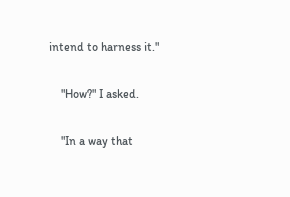intend to harness it."

    "How?" I asked.

    "In a way that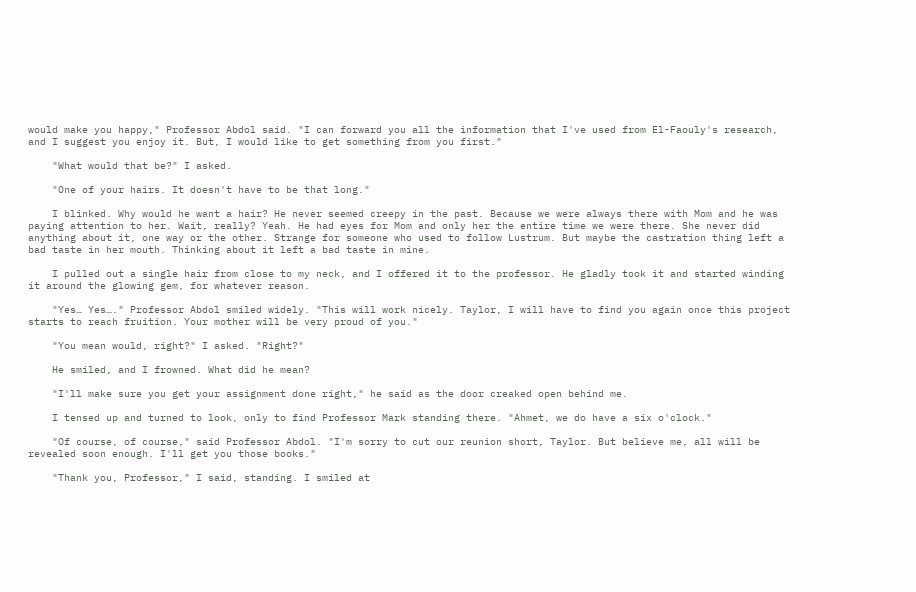would make you happy," Professor Abdol said. "I can forward you all the information that I've used from El-Faouly's research, and I suggest you enjoy it. But, I would like to get something from you first."

    "What would that be?" I asked.

    "One of your hairs. It doesn't have to be that long."

    I blinked. Why would he want a hair? He never seemed creepy in the past. Because we were always there with Mom and he was paying attention to her. Wait, really? Yeah. He had eyes for Mom and only her the entire time we were there. She never did anything about it, one way or the other. Strange for someone who used to follow Lustrum. But maybe the castration thing left a bad taste in her mouth. Thinking about it left a bad taste in mine.

    I pulled out a single hair from close to my neck, and I offered it to the professor. He gladly took it and started winding it around the glowing gem, for whatever reason.

    "Yes… Yes…." Professor Abdol smiled widely. "This will work nicely. Taylor, I will have to find you again once this project starts to reach fruition. Your mother will be very proud of you."

    "You mean would, right?" I asked. "Right?"

    He smiled, and I frowned. What did he mean?

    "I'll make sure you get your assignment done right," he said as the door creaked open behind me.

    I tensed up and turned to look, only to find Professor Mark standing there. "Ahmet, we do have a six o'clock."

    "Of course, of course," said Professor Abdol. "I'm sorry to cut our reunion short, Taylor. But believe me, all will be revealed soon enough. I'll get you those books."

    "Thank you, Professor," I said, standing. I smiled at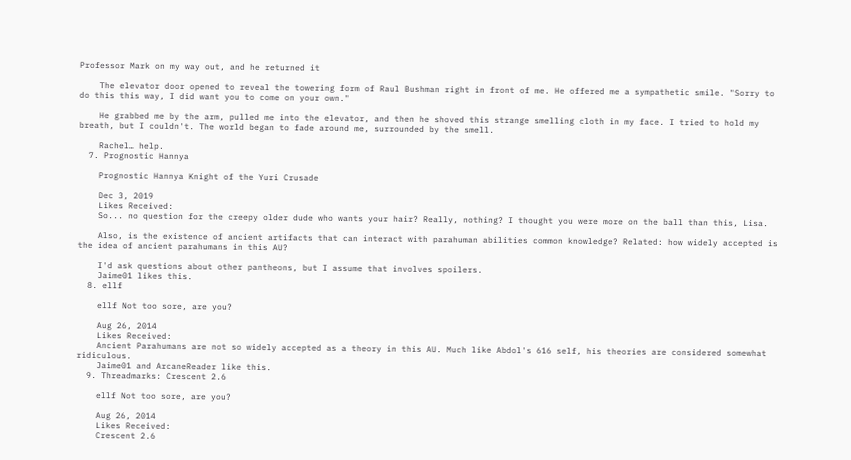Professor Mark on my way out, and he returned it

    The elevator door opened to reveal the towering form of Raul Bushman right in front of me. He offered me a sympathetic smile. "Sorry to do this this way, I did want you to come on your own."

    He grabbed me by the arm, pulled me into the elevator, and then he shoved this strange smelling cloth in my face. I tried to hold my breath, but I couldn't. The world began to fade around me, surrounded by the smell.

    Rachel… help.
  7. Prognostic Hannya

    Prognostic Hannya Knight of the Yuri Crusade

    Dec 3, 2019
    Likes Received:
    So... no question for the creepy older dude who wants your hair? Really, nothing? I thought you were more on the ball than this, Lisa.

    Also, is the existence of ancient artifacts that can interact with parahuman abilities common knowledge? Related: how widely accepted is the idea of ancient parahumans in this AU?

    I'd ask questions about other pantheons, but I assume that involves spoilers.
    Jaime01 likes this.
  8. ellf

    ellf Not too sore, are you?

    Aug 26, 2014
    Likes Received:
    Ancient Parahumans are not so widely accepted as a theory in this AU. Much like Abdol's 616 self, his theories are considered somewhat ridiculous.
    Jaime01 and ArcaneReader like this.
  9. Threadmarks: Crescent 2.6

    ellf Not too sore, are you?

    Aug 26, 2014
    Likes Received:
    Crescent 2.6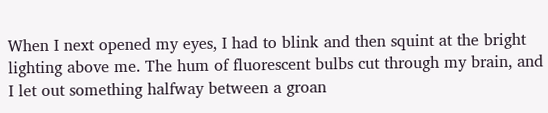When I next opened my eyes, I had to blink and then squint at the bright lighting above me. The hum of fluorescent bulbs cut through my brain, and I let out something halfway between a groan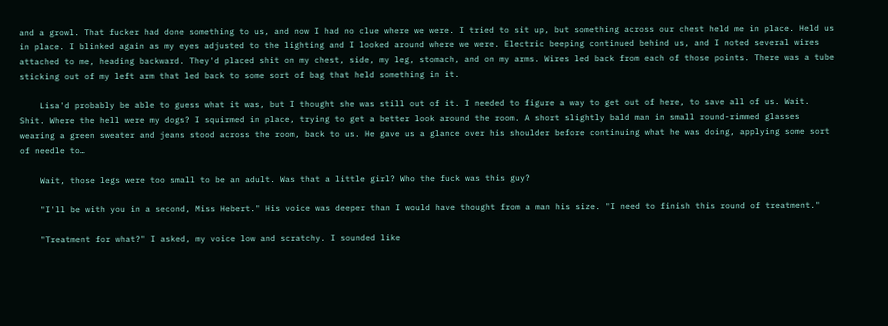and a growl. That fucker had done something to us, and now I had no clue where we were. I tried to sit up, but something across our chest held me in place. Held us in place. I blinked again as my eyes adjusted to the lighting and I looked around where we were. Electric beeping continued behind us, and I noted several wires attached to me, heading backward. They'd placed shit on my chest, side, my leg, stomach, and on my arms. Wires led back from each of those points. There was a tube sticking out of my left arm that led back to some sort of bag that held something in it.

    Lisa'd probably be able to guess what it was, but I thought she was still out of it. I needed to figure a way to get out of here, to save all of us. Wait. Shit. Where the hell were my dogs? I squirmed in place, trying to get a better look around the room. A short slightly bald man in small round-rimmed glasses wearing a green sweater and jeans stood across the room, back to us. He gave us a glance over his shoulder before continuing what he was doing, applying some sort of needle to…

    Wait, those legs were too small to be an adult. Was that a little girl? Who the fuck was this guy?

    "I'll be with you in a second, Miss Hebert." His voice was deeper than I would have thought from a man his size. "I need to finish this round of treatment."

    "Treatment for what?" I asked, my voice low and scratchy. I sounded like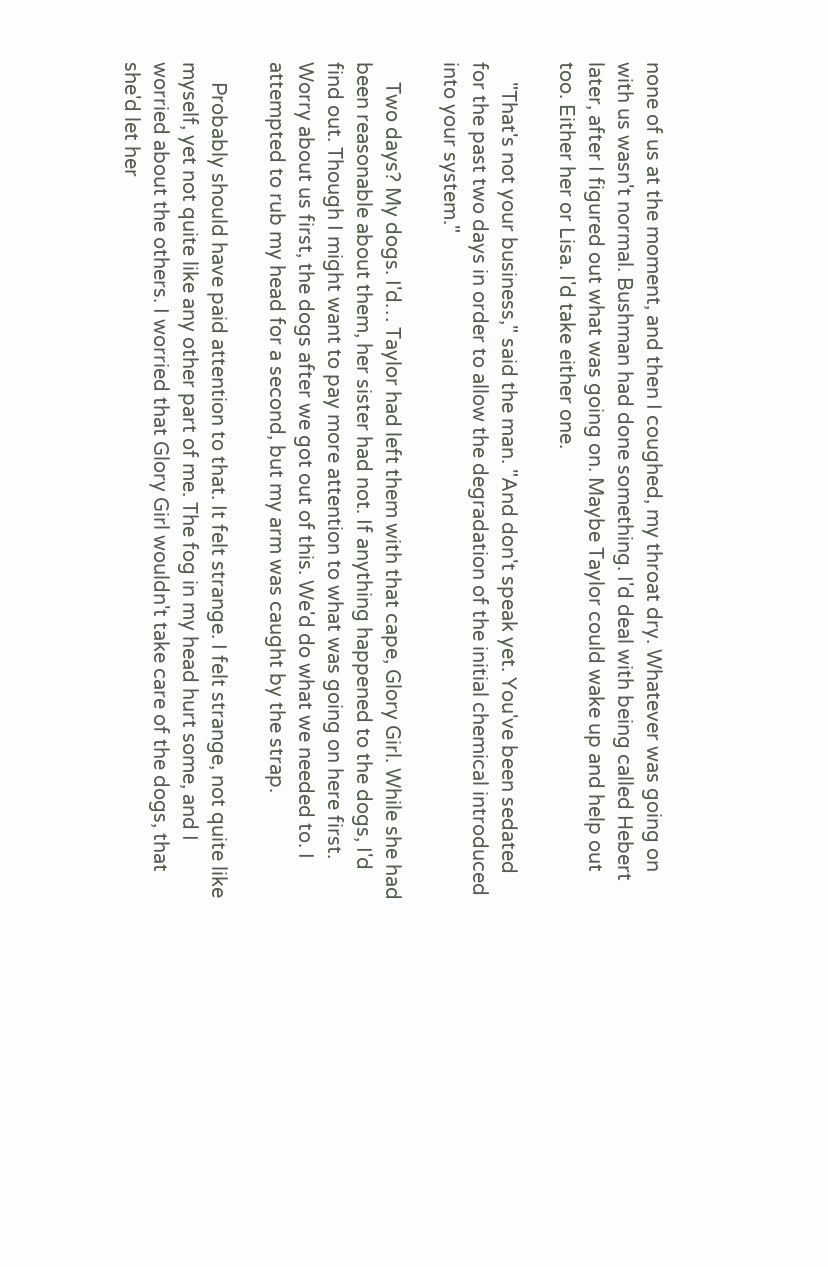none of us at the moment, and then I coughed, my throat dry. Whatever was going on with us wasn't normal. Bushman had done something. I'd deal with being called Hebert later, after I figured out what was going on. Maybe Taylor could wake up and help out too. Either her or Lisa. I'd take either one.

    "That's not your business," said the man. "And don't speak yet. You've been sedated for the past two days in order to allow the degradation of the initial chemical introduced into your system."

    Two days? My dogs. I'd… Taylor had left them with that cape, Glory Girl. While she had been reasonable about them, her sister had not. If anything happened to the dogs, I'd find out. Though I might want to pay more attention to what was going on here first. Worry about us first, the dogs after we got out of this. We'd do what we needed to. I attempted to rub my head for a second, but my arm was caught by the strap.

    Probably should have paid attention to that. It felt strange. I felt strange, not quite like myself, yet not quite like any other part of me. The fog in my head hurt some, and I worried about the others. I worried that Glory Girl wouldn't take care of the dogs, that she'd let her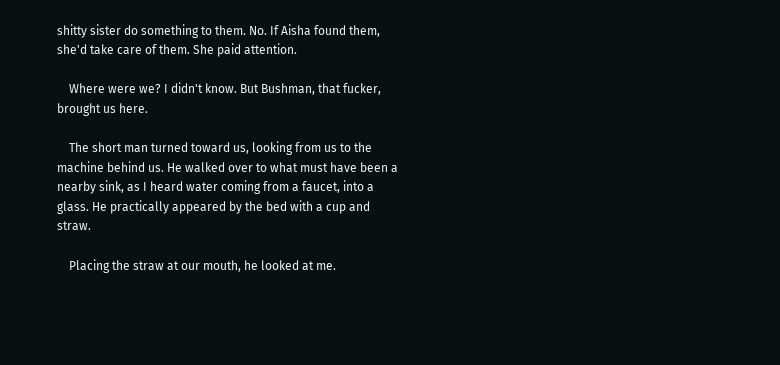shitty sister do something to them. No. If Aisha found them, she'd take care of them. She paid attention.

    Where were we? I didn't know. But Bushman, that fucker, brought us here.

    The short man turned toward us, looking from us to the machine behind us. He walked over to what must have been a nearby sink, as I heard water coming from a faucet, into a glass. He practically appeared by the bed with a cup and straw.

    Placing the straw at our mouth, he looked at me.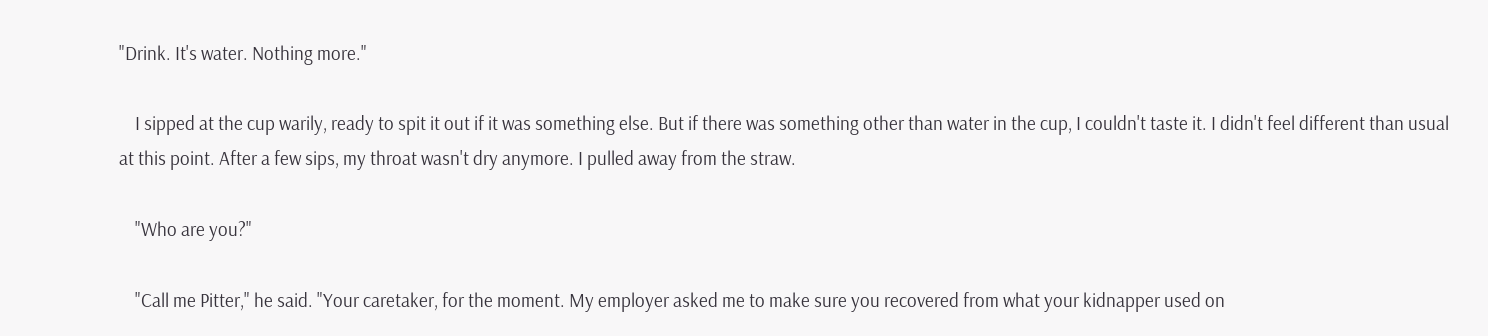"Drink. It's water. Nothing more."

    I sipped at the cup warily, ready to spit it out if it was something else. But if there was something other than water in the cup, I couldn't taste it. I didn't feel different than usual at this point. After a few sips, my throat wasn't dry anymore. I pulled away from the straw.

    "Who are you?"

    "Call me Pitter," he said. "Your caretaker, for the moment. My employer asked me to make sure you recovered from what your kidnapper used on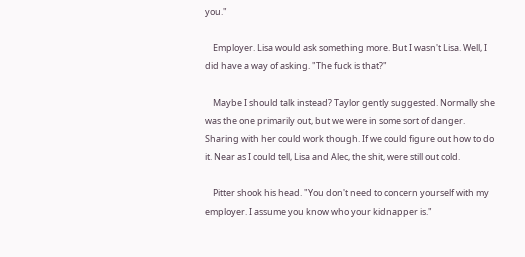you."

    Employer. Lisa would ask something more. But I wasn't Lisa. Well, I did have a way of asking. "The fuck is that?"

    Maybe I should talk instead? Taylor gently suggested. Normally she was the one primarily out, but we were in some sort of danger. Sharing with her could work though. If we could figure out how to do it. Near as I could tell, Lisa and Alec, the shit, were still out cold.

    Pitter shook his head. "You don't need to concern yourself with my employer. I assume you know who your kidnapper is."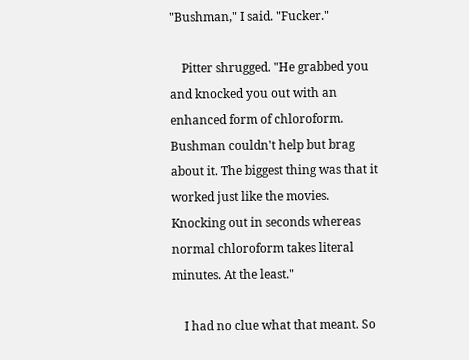"Bushman," I said. "Fucker."

    Pitter shrugged. "He grabbed you and knocked you out with an enhanced form of chloroform. Bushman couldn't help but brag about it. The biggest thing was that it worked just like the movies. Knocking out in seconds whereas normal chloroform takes literal minutes. At the least."

    I had no clue what that meant. So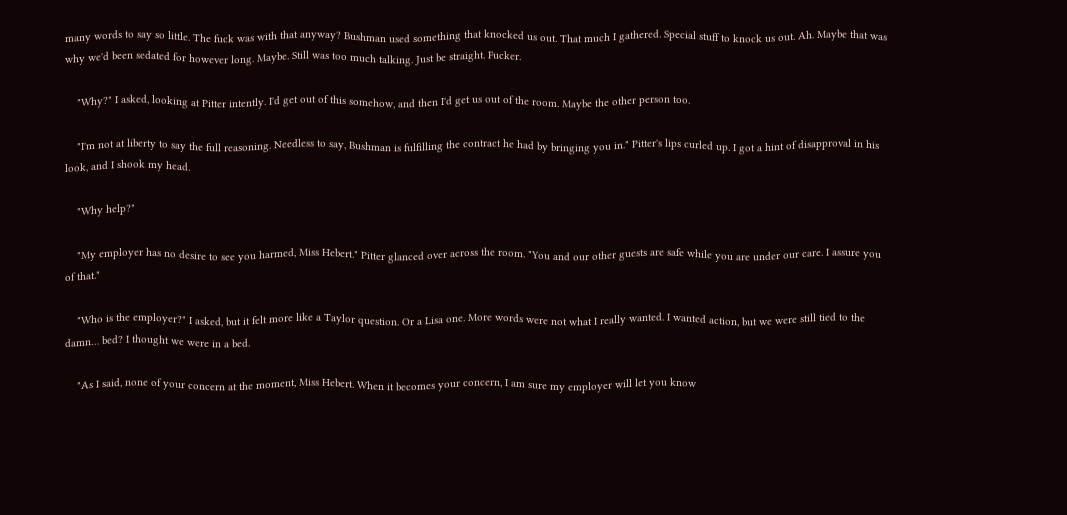many words to say so little. The fuck was with that anyway? Bushman used something that knocked us out. That much I gathered. Special stuff to knock us out. Ah. Maybe that was why we'd been sedated for however long. Maybe. Still was too much talking. Just be straight. Fucker.

    "Why?" I asked, looking at Pitter intently. I'd get out of this somehow, and then I'd get us out of the room. Maybe the other person too.

    "I'm not at liberty to say the full reasoning. Needless to say, Bushman is fulfilling the contract he had by bringing you in." Pitter's lips curled up. I got a hint of disapproval in his look, and I shook my head.

    "Why help?"

    "My employer has no desire to see you harmed, Miss Hebert." Pitter glanced over across the room. "You and our other guests are safe while you are under our care. I assure you of that."

    "Who is the employer?" I asked, but it felt more like a Taylor question. Or a Lisa one. More words were not what I really wanted. I wanted action, but we were still tied to the damn… bed? I thought we were in a bed.

    "As I said, none of your concern at the moment, Miss Hebert. When it becomes your concern, I am sure my employer will let you know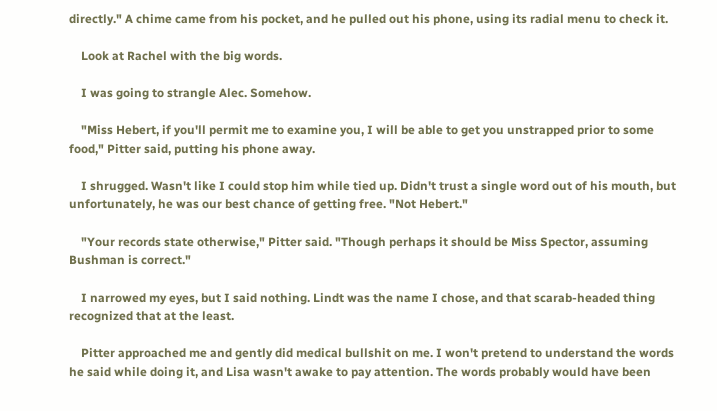directly." A chime came from his pocket, and he pulled out his phone, using its radial menu to check it.

    Look at Rachel with the big words.

    I was going to strangle Alec. Somehow.

    "Miss Hebert, if you'll permit me to examine you, I will be able to get you unstrapped prior to some food," Pitter said, putting his phone away.

    I shrugged. Wasn't like I could stop him while tied up. Didn't trust a single word out of his mouth, but unfortunately, he was our best chance of getting free. "Not Hebert."

    "Your records state otherwise," Pitter said. "Though perhaps it should be Miss Spector, assuming Bushman is correct."

    I narrowed my eyes, but I said nothing. Lindt was the name I chose, and that scarab-headed thing recognized that at the least.

    Pitter approached me and gently did medical bullshit on me. I won't pretend to understand the words he said while doing it, and Lisa wasn't awake to pay attention. The words probably would have been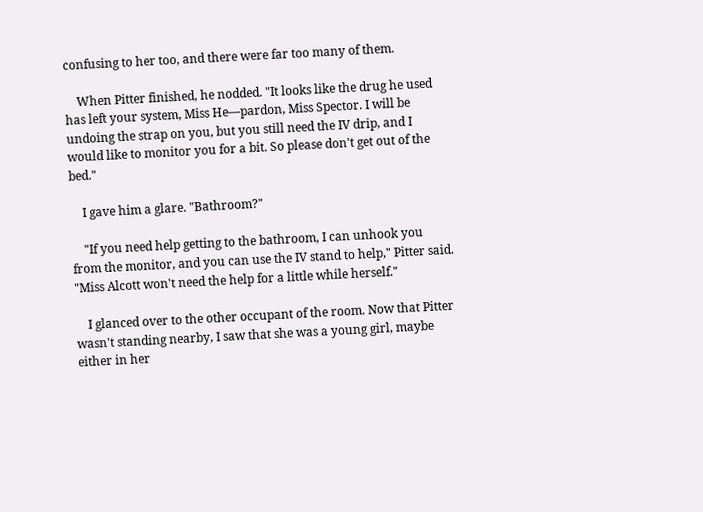confusing to her too, and there were far too many of them.

    When Pitter finished, he nodded. "It looks like the drug he used has left your system, Miss He—pardon, Miss Spector. I will be undoing the strap on you, but you still need the IV drip, and I would like to monitor you for a bit. So please don't get out of the bed."

    I gave him a glare. "Bathroom?"

    "If you need help getting to the bathroom, I can unhook you from the monitor, and you can use the IV stand to help," Pitter said. "Miss Alcott won't need the help for a little while herself."

    I glanced over to the other occupant of the room. Now that Pitter wasn't standing nearby, I saw that she was a young girl, maybe either in her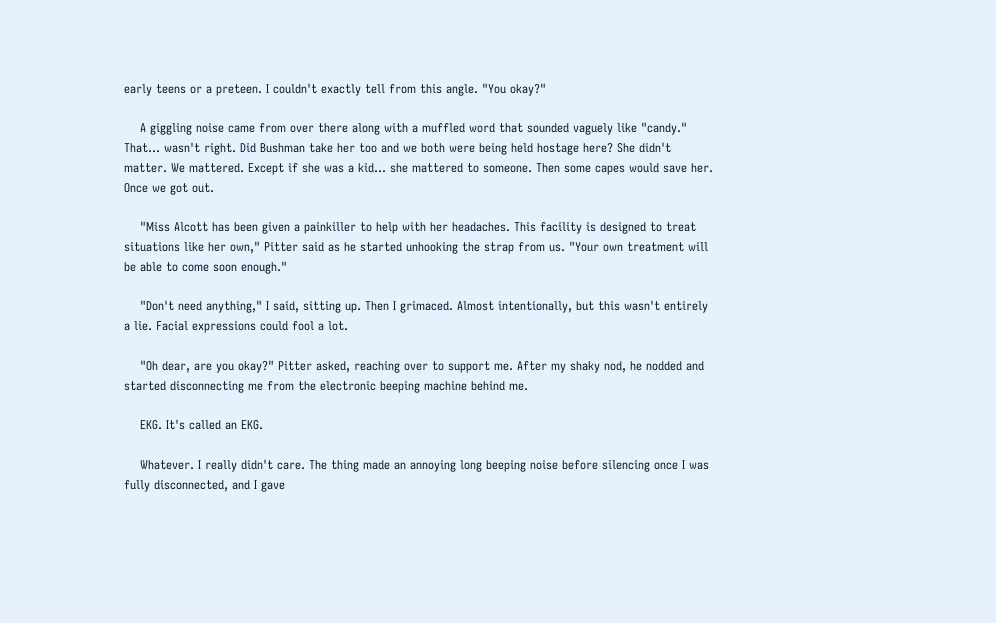early teens or a preteen. I couldn't exactly tell from this angle. "You okay?"

    A giggling noise came from over there along with a muffled word that sounded vaguely like "candy." That… wasn't right. Did Bushman take her too and we both were being held hostage here? She didn't matter. We mattered. Except if she was a kid… she mattered to someone. Then some capes would save her. Once we got out.

    "Miss Alcott has been given a painkiller to help with her headaches. This facility is designed to treat situations like her own," Pitter said as he started unhooking the strap from us. "Your own treatment will be able to come soon enough."

    "Don't need anything," I said, sitting up. Then I grimaced. Almost intentionally, but this wasn't entirely a lie. Facial expressions could fool a lot.

    "Oh dear, are you okay?" Pitter asked, reaching over to support me. After my shaky nod, he nodded and started disconnecting me from the electronic beeping machine behind me.

    EKG. It's called an EKG.

    Whatever. I really didn't care. The thing made an annoying long beeping noise before silencing once I was fully disconnected, and I gave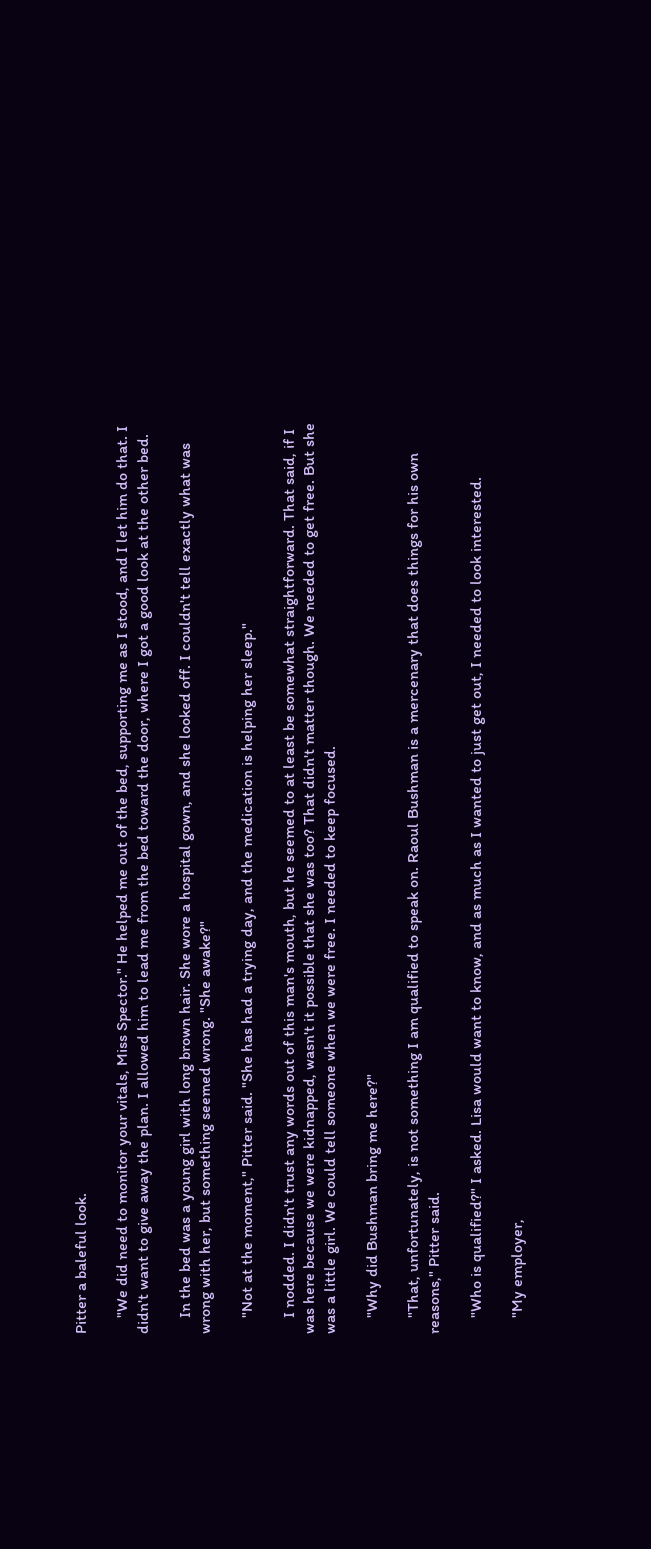Pitter a baleful look.

    "We did need to monitor your vitals, Miss Spector." He helped me out of the bed, supporting me as I stood, and I let him do that. I didn't want to give away the plan. I allowed him to lead me from the bed toward the door, where I got a good look at the other bed.

    In the bed was a young girl with long brown hair. She wore a hospital gown, and she looked off. I couldn't tell exactly what was wrong with her, but something seemed wrong. "She awake?"

    "Not at the moment," Pitter said. "She has had a trying day, and the medication is helping her sleep."

    I nodded. I didn't trust any words out of this man's mouth, but he seemed to at least be somewhat straightforward. That said, if I was here because we were kidnapped, wasn't it possible that she was too? That didn't matter though. We needed to get free. But she was a little girl. We could tell someone when we were free. I needed to keep focused.

    "Why did Bushman bring me here?"

    "That, unfortunately, is not something I am qualified to speak on. Raoul Bushman is a mercenary that does things for his own reasons," Pitter said.

    "Who is qualified?" I asked. Lisa would want to know, and as much as I wanted to just get out, I needed to look interested.

    "My employer,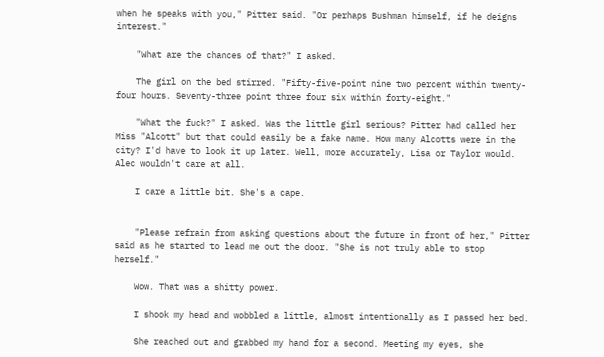when he speaks with you," Pitter said. "Or perhaps Bushman himself, if he deigns interest."

    "What are the chances of that?" I asked.

    The girl on the bed stirred. "Fifty-five-point nine two percent within twenty-four hours. Seventy-three point three four six within forty-eight."

    "What the fuck?" I asked. Was the little girl serious? Pitter had called her Miss "Alcott" but that could easily be a fake name. How many Alcotts were in the city? I'd have to look it up later. Well, more accurately, Lisa or Taylor would. Alec wouldn't care at all.

    I care a little bit. She's a cape.


    "Please refrain from asking questions about the future in front of her," Pitter said as he started to lead me out the door. "She is not truly able to stop herself."

    Wow. That was a shitty power.

    I shook my head and wobbled a little, almost intentionally as I passed her bed.

    She reached out and grabbed my hand for a second. Meeting my eyes, she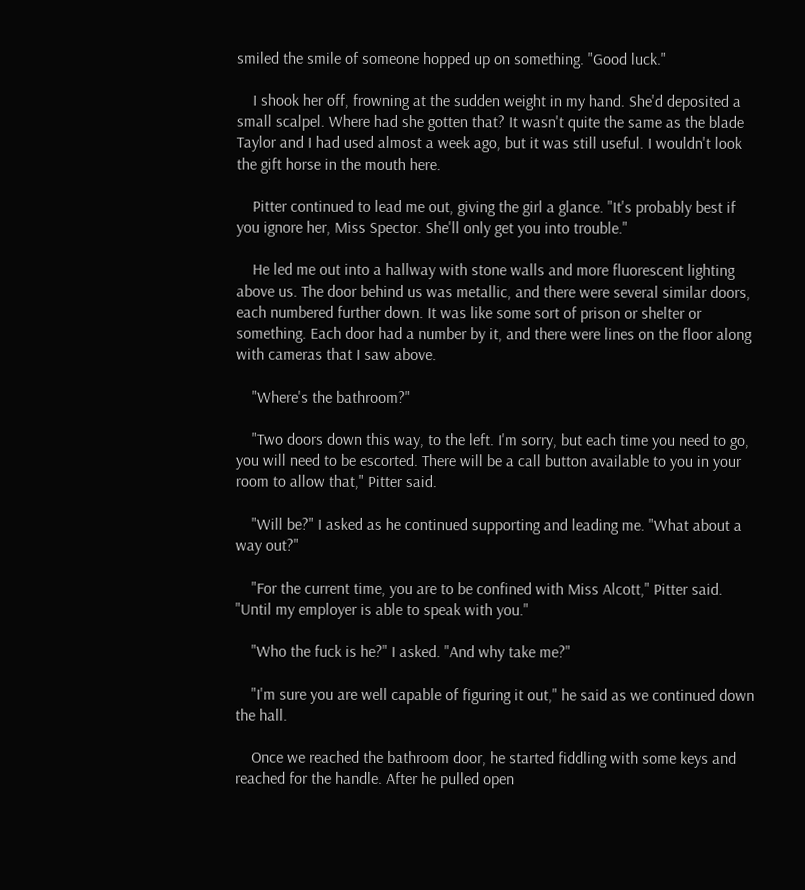smiled the smile of someone hopped up on something. "Good luck."

    I shook her off, frowning at the sudden weight in my hand. She'd deposited a small scalpel. Where had she gotten that? It wasn't quite the same as the blade Taylor and I had used almost a week ago, but it was still useful. I wouldn't look the gift horse in the mouth here.

    Pitter continued to lead me out, giving the girl a glance. "It's probably best if you ignore her, Miss Spector. She'll only get you into trouble."

    He led me out into a hallway with stone walls and more fluorescent lighting above us. The door behind us was metallic, and there were several similar doors, each numbered further down. It was like some sort of prison or shelter or something. Each door had a number by it, and there were lines on the floor along with cameras that I saw above.

    "Where's the bathroom?"

    "Two doors down this way, to the left. I'm sorry, but each time you need to go, you will need to be escorted. There will be a call button available to you in your room to allow that," Pitter said.

    "Will be?" I asked as he continued supporting and leading me. "What about a way out?"

    "For the current time, you are to be confined with Miss Alcott," Pitter said. "Until my employer is able to speak with you."

    "Who the fuck is he?" I asked. "And why take me?"

    "I'm sure you are well capable of figuring it out," he said as we continued down the hall.

    Once we reached the bathroom door, he started fiddling with some keys and reached for the handle. After he pulled open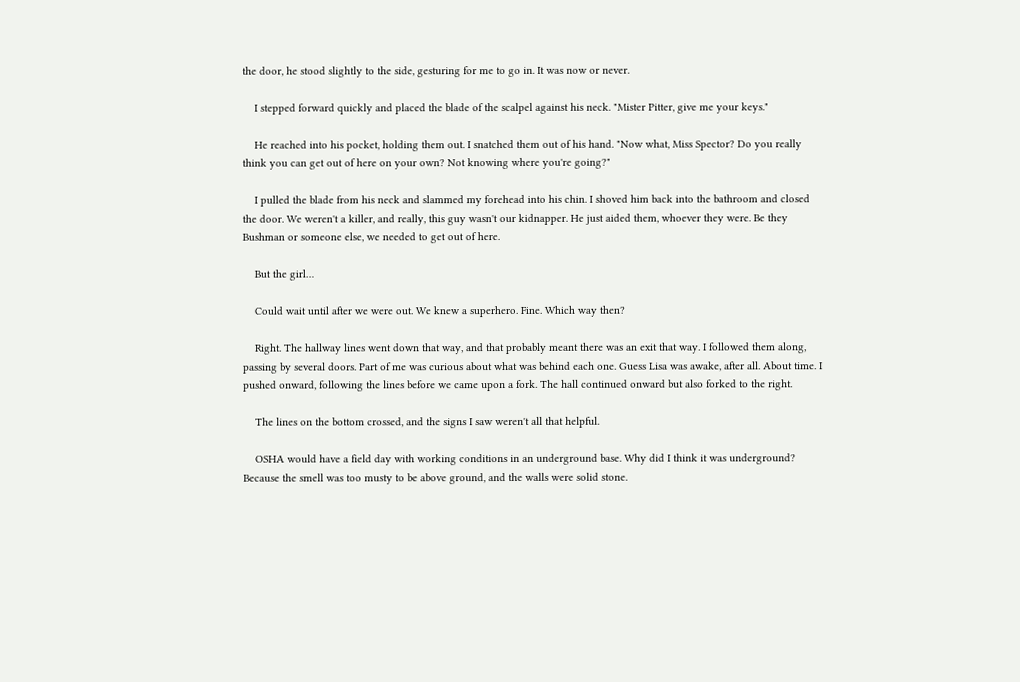the door, he stood slightly to the side, gesturing for me to go in. It was now or never.

    I stepped forward quickly and placed the blade of the scalpel against his neck. "Mister Pitter, give me your keys."

    He reached into his pocket, holding them out. I snatched them out of his hand. "Now what, Miss Spector? Do you really think you can get out of here on your own? Not knowing where you're going?"

    I pulled the blade from his neck and slammed my forehead into his chin. I shoved him back into the bathroom and closed the door. We weren't a killer, and really, this guy wasn't our kidnapper. He just aided them, whoever they were. Be they Bushman or someone else, we needed to get out of here.

    But the girl…

    Could wait until after we were out. We knew a superhero. Fine. Which way then?

    Right. The hallway lines went down that way, and that probably meant there was an exit that way. I followed them along, passing by several doors. Part of me was curious about what was behind each one. Guess Lisa was awake, after all. About time. I pushed onward, following the lines before we came upon a fork. The hall continued onward but also forked to the right.

    The lines on the bottom crossed, and the signs I saw weren't all that helpful.

    OSHA would have a field day with working conditions in an underground base. Why did I think it was underground? Because the smell was too musty to be above ground, and the walls were solid stone.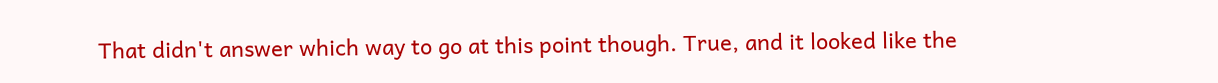That didn't answer which way to go at this point though. True, and it looked like the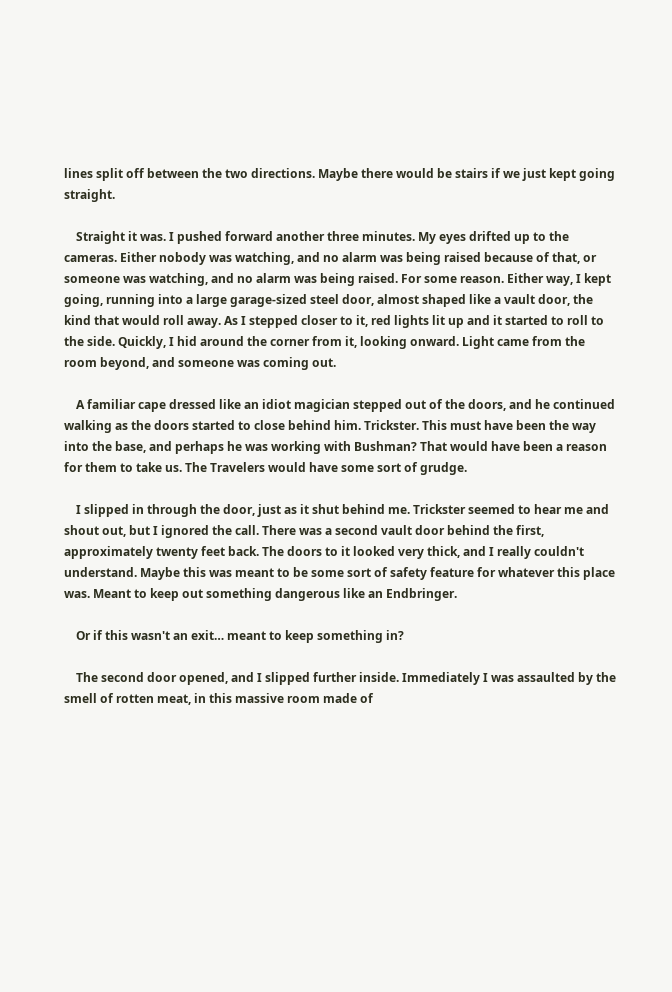lines split off between the two directions. Maybe there would be stairs if we just kept going straight.

    Straight it was. I pushed forward another three minutes. My eyes drifted up to the cameras. Either nobody was watching, and no alarm was being raised because of that, or someone was watching, and no alarm was being raised. For some reason. Either way, I kept going, running into a large garage-sized steel door, almost shaped like a vault door, the kind that would roll away. As I stepped closer to it, red lights lit up and it started to roll to the side. Quickly, I hid around the corner from it, looking onward. Light came from the room beyond, and someone was coming out.

    A familiar cape dressed like an idiot magician stepped out of the doors, and he continued walking as the doors started to close behind him. Trickster. This must have been the way into the base, and perhaps he was working with Bushman? That would have been a reason for them to take us. The Travelers would have some sort of grudge.

    I slipped in through the door, just as it shut behind me. Trickster seemed to hear me and shout out, but I ignored the call. There was a second vault door behind the first, approximately twenty feet back. The doors to it looked very thick, and I really couldn't understand. Maybe this was meant to be some sort of safety feature for whatever this place was. Meant to keep out something dangerous like an Endbringer.

    Or if this wasn't an exit… meant to keep something in?

    The second door opened, and I slipped further inside. Immediately I was assaulted by the smell of rotten meat, in this massive room made of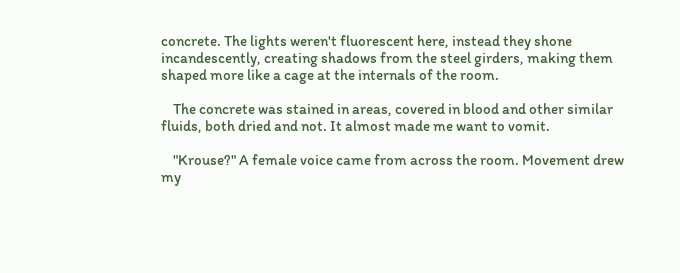concrete. The lights weren't fluorescent here, instead they shone incandescently, creating shadows from the steel girders, making them shaped more like a cage at the internals of the room.

    The concrete was stained in areas, covered in blood and other similar fluids, both dried and not. It almost made me want to vomit.

    "Krouse?" A female voice came from across the room. Movement drew my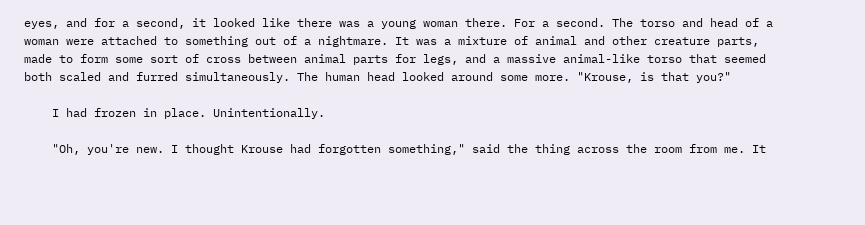eyes, and for a second, it looked like there was a young woman there. For a second. The torso and head of a woman were attached to something out of a nightmare. It was a mixture of animal and other creature parts, made to form some sort of cross between animal parts for legs, and a massive animal-like torso that seemed both scaled and furred simultaneously. The human head looked around some more. "Krouse, is that you?"

    I had frozen in place. Unintentionally.

    "Oh, you're new. I thought Krouse had forgotten something," said the thing across the room from me. It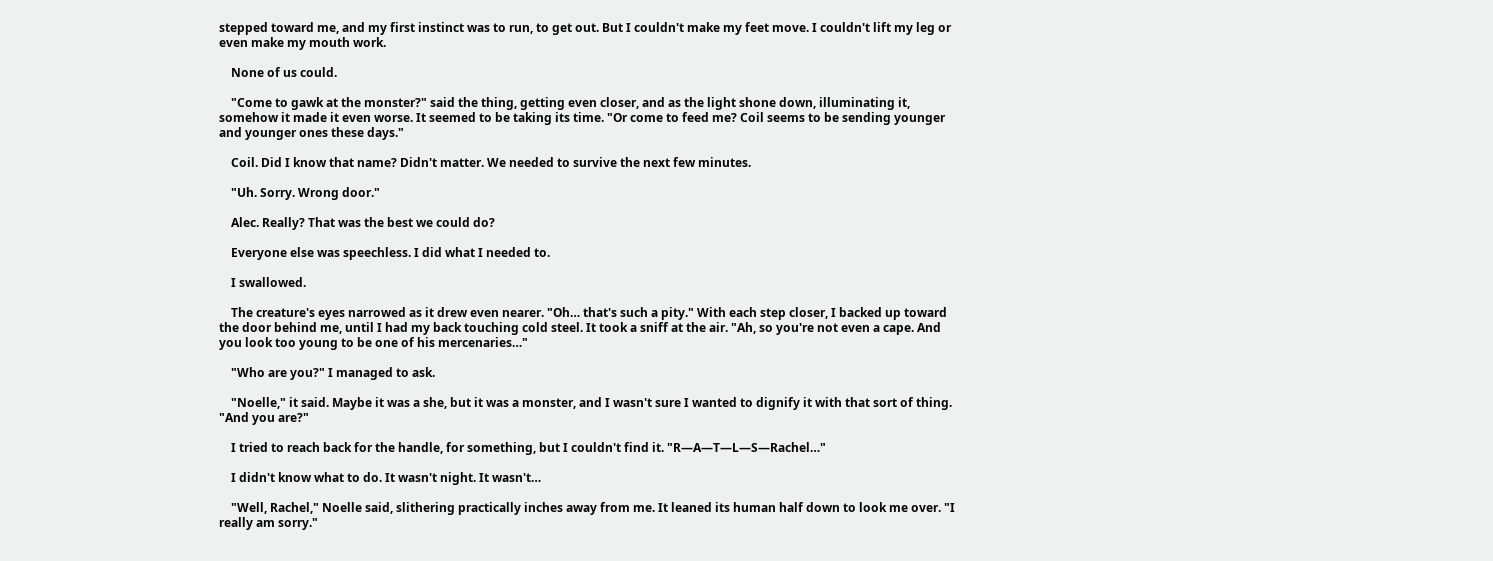stepped toward me, and my first instinct was to run, to get out. But I couldn't make my feet move. I couldn't lift my leg or even make my mouth work.

    None of us could.

    "Come to gawk at the monster?" said the thing, getting even closer, and as the light shone down, illuminating it, somehow it made it even worse. It seemed to be taking its time. "Or come to feed me? Coil seems to be sending younger and younger ones these days."

    Coil. Did I know that name? Didn't matter. We needed to survive the next few minutes.

    "Uh. Sorry. Wrong door."

    Alec. Really? That was the best we could do?

    Everyone else was speechless. I did what I needed to.

    I swallowed.

    The creature's eyes narrowed as it drew even nearer. "Oh… that's such a pity." With each step closer, I backed up toward the door behind me, until I had my back touching cold steel. It took a sniff at the air. "Ah, so you're not even a cape. And you look too young to be one of his mercenaries…"

    "Who are you?" I managed to ask.

    "Noelle," it said. Maybe it was a she, but it was a monster, and I wasn't sure I wanted to dignify it with that sort of thing. "And you are?"

    I tried to reach back for the handle, for something, but I couldn't find it. "R—A—T—L—S—Rachel…"

    I didn't know what to do. It wasn't night. It wasn't…

    "Well, Rachel," Noelle said, slithering practically inches away from me. It leaned its human half down to look me over. "I really am sorry."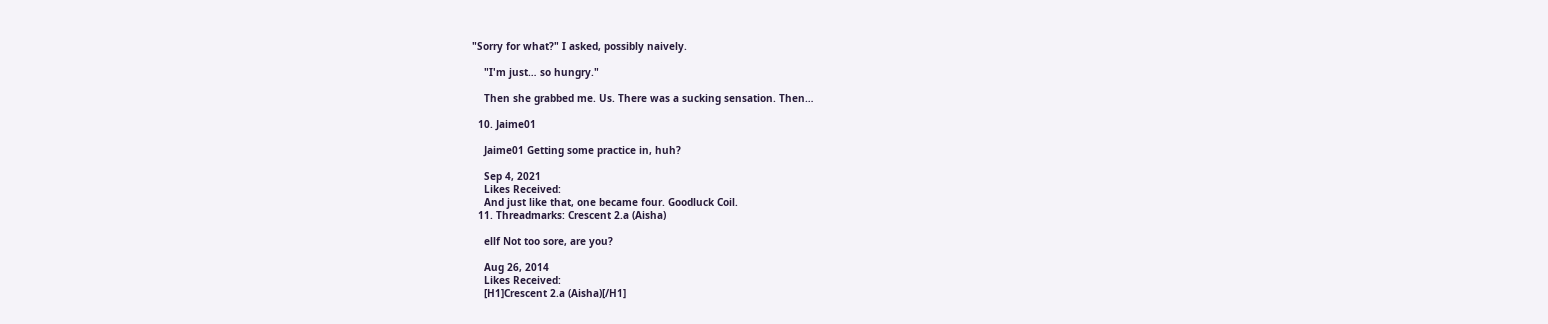"Sorry for what?" I asked, possibly naively.

    "I'm just… so hungry."

    Then she grabbed me. Us. There was a sucking sensation. Then…

  10. Jaime01

    Jaime01 Getting some practice in, huh?

    Sep 4, 2021
    Likes Received:
    And just like that, one became four. Goodluck Coil.
  11. Threadmarks: Crescent 2.a (Aisha)

    ellf Not too sore, are you?

    Aug 26, 2014
    Likes Received:
    [H1]Crescent 2.a (Aisha)[/H1]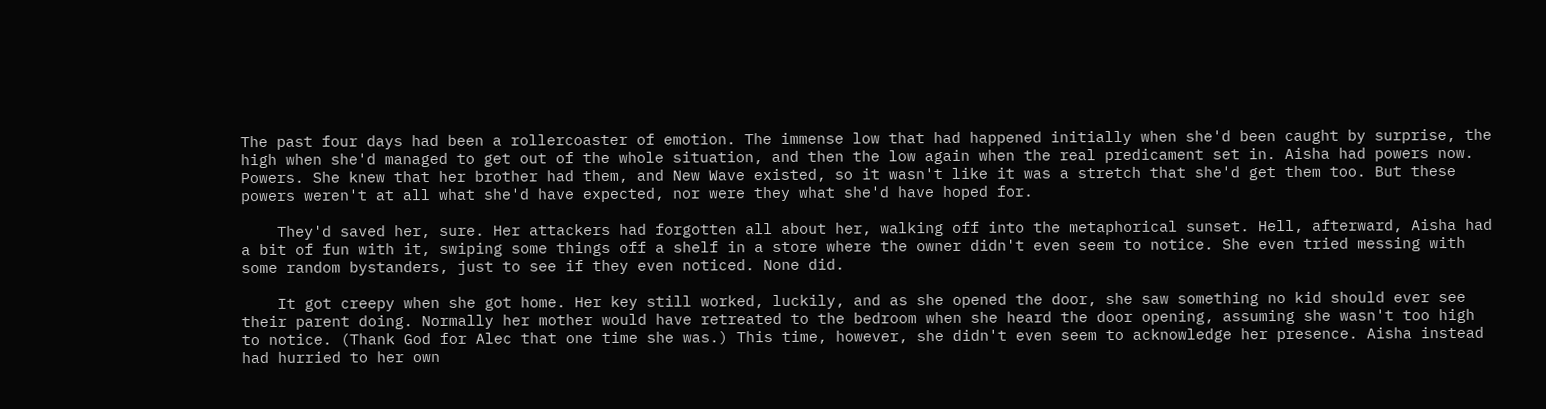The past four days had been a rollercoaster of emotion. The immense low that had happened initially when she'd been caught by surprise, the high when she'd managed to get out of the whole situation, and then the low again when the real predicament set in. Aisha had powers now. Powers. She knew that her brother had them, and New Wave existed, so it wasn't like it was a stretch that she'd get them too. But these powers weren't at all what she'd have expected, nor were they what she'd have hoped for.

    They'd saved her, sure. Her attackers had forgotten all about her, walking off into the metaphorical sunset. Hell, afterward, Aisha had a bit of fun with it, swiping some things off a shelf in a store where the owner didn't even seem to notice. She even tried messing with some random bystanders, just to see if they even noticed. None did.

    It got creepy when she got home. Her key still worked, luckily, and as she opened the door, she saw something no kid should ever see their parent doing. Normally her mother would have retreated to the bedroom when she heard the door opening, assuming she wasn't too high to notice. (Thank God for Alec that one time she was.) This time, however, she didn't even seem to acknowledge her presence. Aisha instead had hurried to her own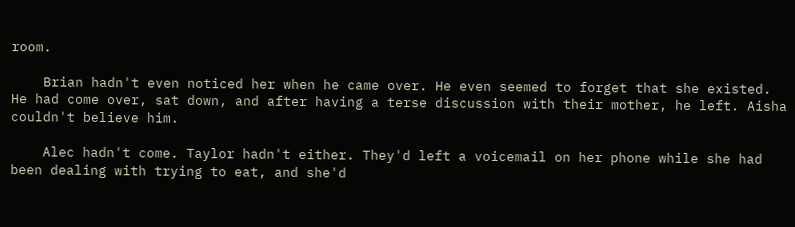room.

    Brian hadn't even noticed her when he came over. He even seemed to forget that she existed. He had come over, sat down, and after having a terse discussion with their mother, he left. Aisha couldn't believe him.

    Alec hadn't come. Taylor hadn't either. They'd left a voicemail on her phone while she had been dealing with trying to eat, and she'd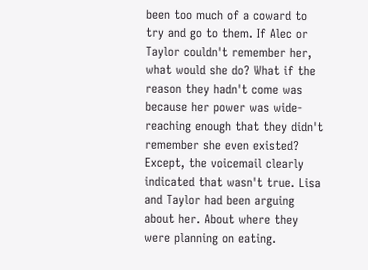been too much of a coward to try and go to them. If Alec or Taylor couldn't remember her, what would she do? What if the reason they hadn't come was because her power was wide-reaching enough that they didn't remember she even existed? Except, the voicemail clearly indicated that wasn't true. Lisa and Taylor had been arguing about her. About where they were planning on eating.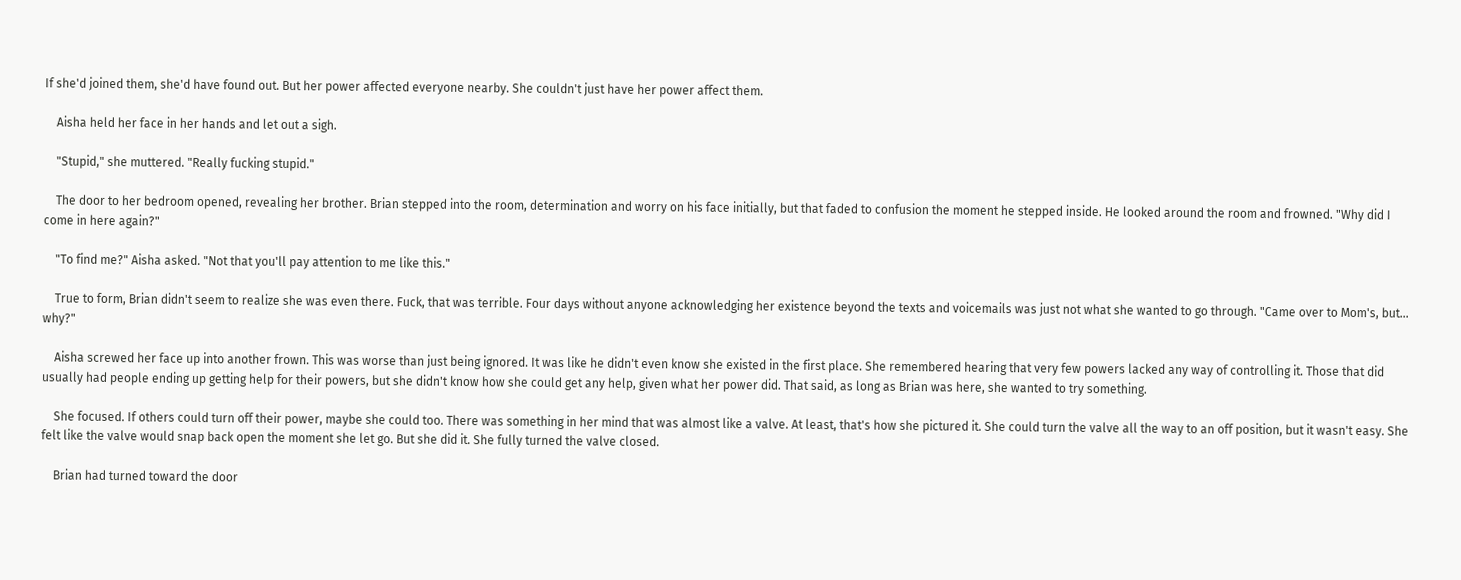If she'd joined them, she'd have found out. But her power affected everyone nearby. She couldn't just have her power affect them.

    Aisha held her face in her hands and let out a sigh.

    "Stupid," she muttered. "Really fucking stupid."

    The door to her bedroom opened, revealing her brother. Brian stepped into the room, determination and worry on his face initially, but that faded to confusion the moment he stepped inside. He looked around the room and frowned. "Why did I come in here again?"

    "To find me?" Aisha asked. "Not that you'll pay attention to me like this."

    True to form, Brian didn't seem to realize she was even there. Fuck, that was terrible. Four days without anyone acknowledging her existence beyond the texts and voicemails was just not what she wanted to go through. "Came over to Mom's, but… why?"

    Aisha screwed her face up into another frown. This was worse than just being ignored. It was like he didn't even know she existed in the first place. She remembered hearing that very few powers lacked any way of controlling it. Those that did usually had people ending up getting help for their powers, but she didn't know how she could get any help, given what her power did. That said, as long as Brian was here, she wanted to try something.

    She focused. If others could turn off their power, maybe she could too. There was something in her mind that was almost like a valve. At least, that's how she pictured it. She could turn the valve all the way to an off position, but it wasn't easy. She felt like the valve would snap back open the moment she let go. But she did it. She fully turned the valve closed.

    Brian had turned toward the door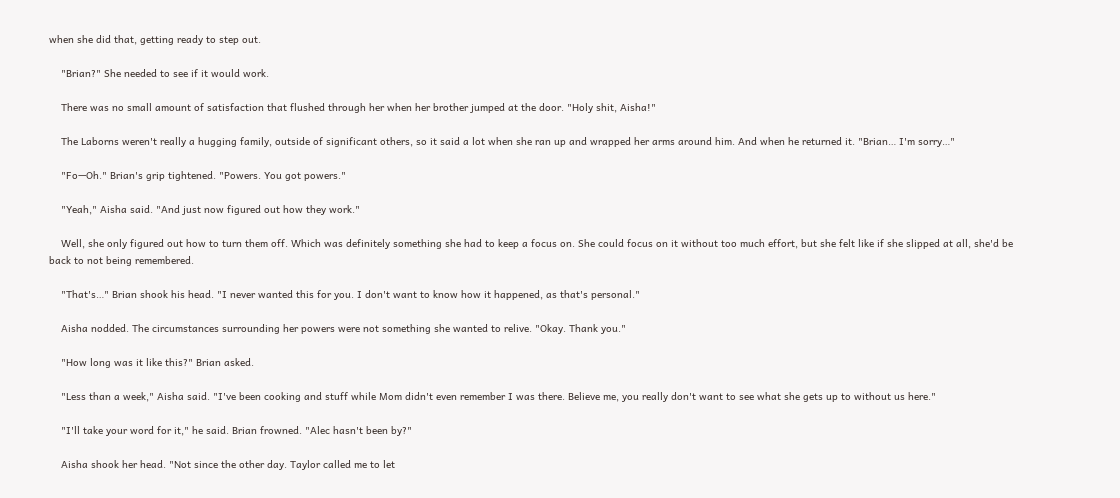when she did that, getting ready to step out.

    "Brian?" She needed to see if it would work.

    There was no small amount of satisfaction that flushed through her when her brother jumped at the door. "Holy shit, Aisha!"

    The Laborns weren't really a hugging family, outside of significant others, so it said a lot when she ran up and wrapped her arms around him. And when he returned it. "Brian… I'm sorry…"

    "Fo—Oh." Brian's grip tightened. "Powers. You got powers."

    "Yeah," Aisha said. "And just now figured out how they work."

    Well, she only figured out how to turn them off. Which was definitely something she had to keep a focus on. She could focus on it without too much effort, but she felt like if she slipped at all, she'd be back to not being remembered.

    "That's…" Brian shook his head. "I never wanted this for you. I don't want to know how it happened, as that's personal."

    Aisha nodded. The circumstances surrounding her powers were not something she wanted to relive. "Okay. Thank you."

    "How long was it like this?" Brian asked.

    "Less than a week," Aisha said. "I've been cooking and stuff while Mom didn't even remember I was there. Believe me, you really don't want to see what she gets up to without us here."

    "I'll take your word for it," he said. Brian frowned. "Alec hasn't been by?"

    Aisha shook her head. "Not since the other day. Taylor called me to let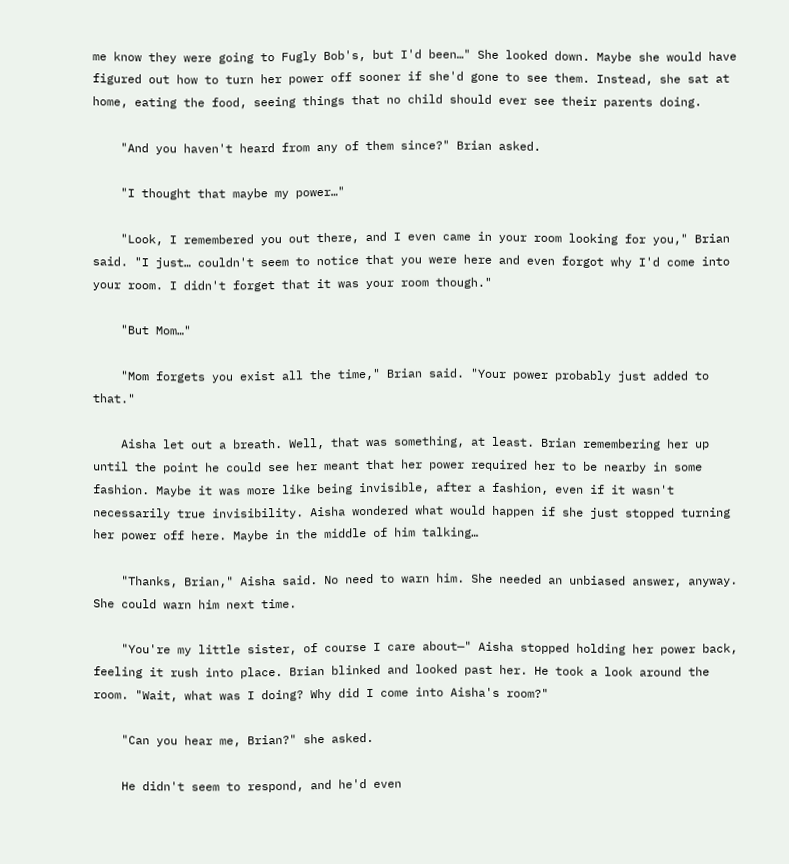me know they were going to Fugly Bob's, but I'd been…" She looked down. Maybe she would have figured out how to turn her power off sooner if she'd gone to see them. Instead, she sat at home, eating the food, seeing things that no child should ever see their parents doing.

    "And you haven't heard from any of them since?" Brian asked.

    "I thought that maybe my power…"

    "Look, I remembered you out there, and I even came in your room looking for you," Brian said. "I just… couldn't seem to notice that you were here and even forgot why I'd come into your room. I didn't forget that it was your room though."

    "But Mom…"

    "Mom forgets you exist all the time," Brian said. "Your power probably just added to that."

    Aisha let out a breath. Well, that was something, at least. Brian remembering her up until the point he could see her meant that her power required her to be nearby in some fashion. Maybe it was more like being invisible, after a fashion, even if it wasn't necessarily true invisibility. Aisha wondered what would happen if she just stopped turning her power off here. Maybe in the middle of him talking…

    "Thanks, Brian," Aisha said. No need to warn him. She needed an unbiased answer, anyway. She could warn him next time.

    "You're my little sister, of course I care about—" Aisha stopped holding her power back, feeling it rush into place. Brian blinked and looked past her. He took a look around the room. "Wait, what was I doing? Why did I come into Aisha's room?"

    "Can you hear me, Brian?" she asked.

    He didn't seem to respond, and he'd even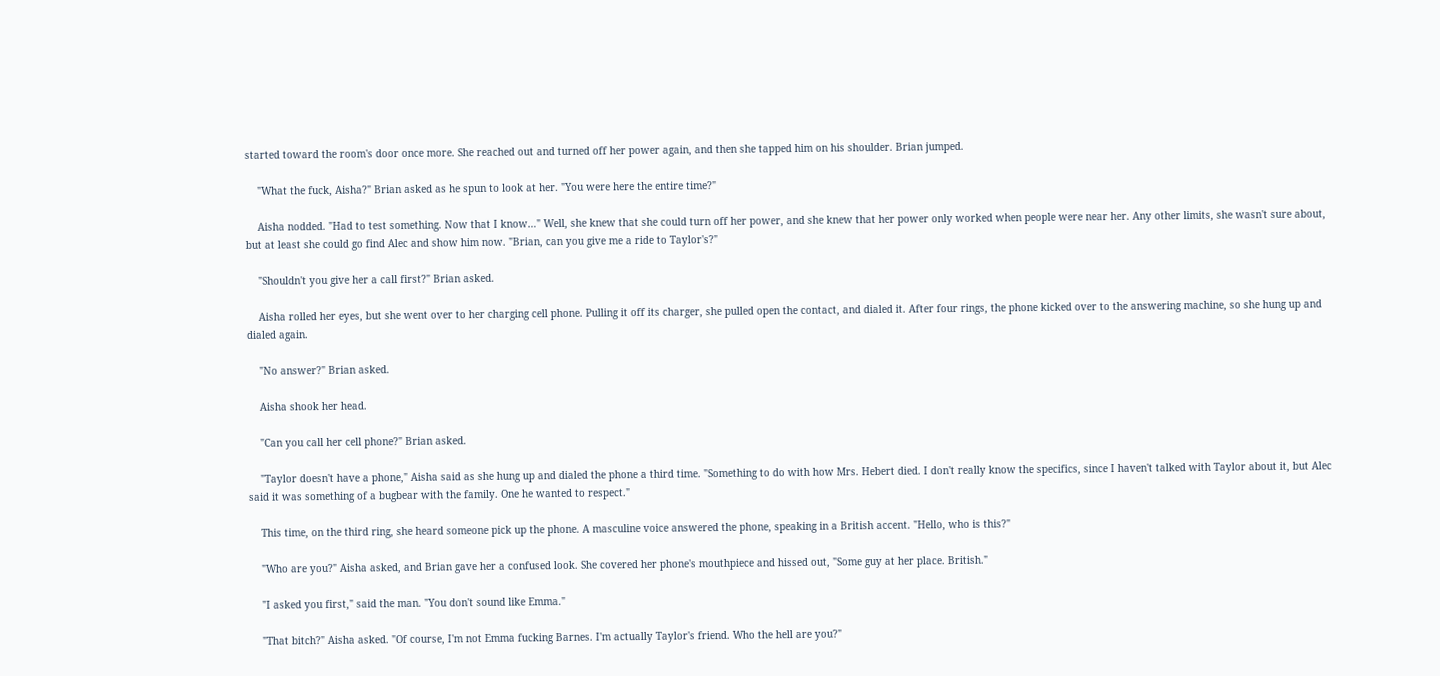started toward the room's door once more. She reached out and turned off her power again, and then she tapped him on his shoulder. Brian jumped.

    "What the fuck, Aisha?" Brian asked as he spun to look at her. "You were here the entire time?"

    Aisha nodded. "Had to test something. Now that I know…" Well, she knew that she could turn off her power, and she knew that her power only worked when people were near her. Any other limits, she wasn't sure about, but at least she could go find Alec and show him now. "Brian, can you give me a ride to Taylor's?"

    "Shouldn't you give her a call first?" Brian asked.

    Aisha rolled her eyes, but she went over to her charging cell phone. Pulling it off its charger, she pulled open the contact, and dialed it. After four rings, the phone kicked over to the answering machine, so she hung up and dialed again.

    "No answer?" Brian asked.

    Aisha shook her head.

    "Can you call her cell phone?" Brian asked.

    "Taylor doesn't have a phone," Aisha said as she hung up and dialed the phone a third time. "Something to do with how Mrs. Hebert died. I don't really know the specifics, since I haven't talked with Taylor about it, but Alec said it was something of a bugbear with the family. One he wanted to respect."

    This time, on the third ring, she heard someone pick up the phone. A masculine voice answered the phone, speaking in a British accent. "Hello, who is this?"

    "Who are you?" Aisha asked, and Brian gave her a confused look. She covered her phone's mouthpiece and hissed out, "Some guy at her place. British."

    "I asked you first," said the man. "You don't sound like Emma."

    "That bitch?" Aisha asked. "Of course, I'm not Emma fucking Barnes. I'm actually Taylor's friend. Who the hell are you?"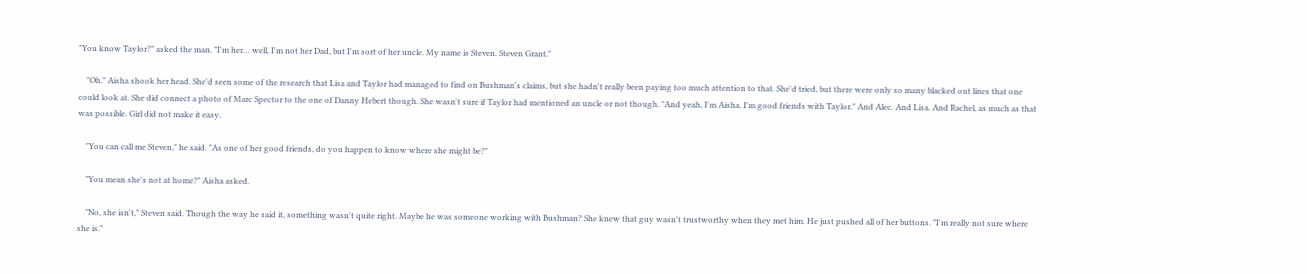"You know Taylor?" asked the man. "I'm her… well, I'm not her Dad, but I'm sort of her uncle. My name is Steven. Steven Grant."

    "Oh." Aisha shook her head. She'd seen some of the research that Lisa and Taylor had managed to find on Bushman's claims, but she hadn't really been paying too much attention to that. She'd tried, but there were only so many blacked out lines that one could look at. She did connect a photo of Marc Spector to the one of Danny Hebert though. She wasn't sure if Taylor had mentioned an uncle or not though. "And yeah, I'm Aisha. I'm good friends with Taylor." And Alec. And Lisa. And Rachel, as much as that was possible. Girl did not make it easy.

    "You can call me Steven," he said. "As one of her good friends, do you happen to know where she might be?"

    "You mean she's not at home?" Aisha asked.

    "No, she isn't," Steven said. Though the way he said it, something wasn't quite right. Maybe he was someone working with Bushman? She knew that guy wasn't trustworthy when they met him. He just pushed all of her buttons. "I'm really not sure where she is."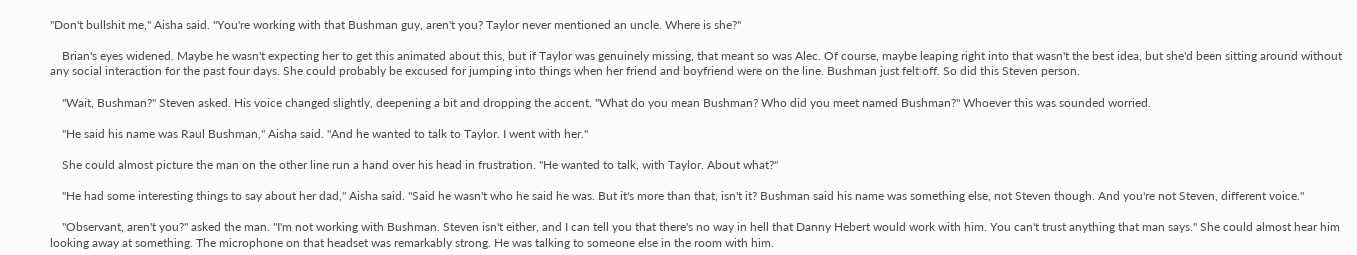"Don't bullshit me," Aisha said. "You're working with that Bushman guy, aren't you? Taylor never mentioned an uncle. Where is she?"

    Brian's eyes widened. Maybe he wasn't expecting her to get this animated about this, but if Taylor was genuinely missing, that meant so was Alec. Of course, maybe leaping right into that wasn't the best idea, but she'd been sitting around without any social interaction for the past four days. She could probably be excused for jumping into things when her friend and boyfriend were on the line. Bushman just felt off. So did this Steven person.

    "Wait, Bushman?" Steven asked. His voice changed slightly, deepening a bit and dropping the accent. "What do you mean Bushman? Who did you meet named Bushman?" Whoever this was sounded worried.

    "He said his name was Raul Bushman," Aisha said. "And he wanted to talk to Taylor. I went with her."

    She could almost picture the man on the other line run a hand over his head in frustration. "He wanted to talk, with Taylor. About what?"

    "He had some interesting things to say about her dad," Aisha said. "Said he wasn't who he said he was. But it's more than that, isn't it? Bushman said his name was something else, not Steven though. And you're not Steven, different voice."

    "Observant, aren't you?" asked the man. "I'm not working with Bushman. Steven isn't either, and I can tell you that there's no way in hell that Danny Hebert would work with him. You can't trust anything that man says." She could almost hear him looking away at something. The microphone on that headset was remarkably strong. He was talking to someone else in the room with him.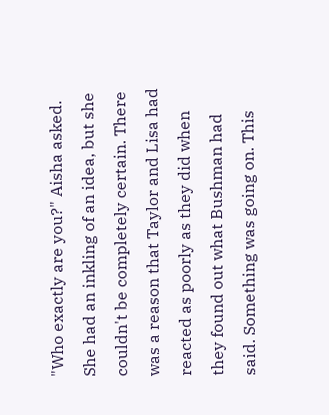"Who exactly are you?" Aisha asked. She had an inkling of an idea, but she couldn't be completely certain. There was a reason that Taylor and Lisa had reacted as poorly as they did when they found out what Bushman had said. Something was going on. This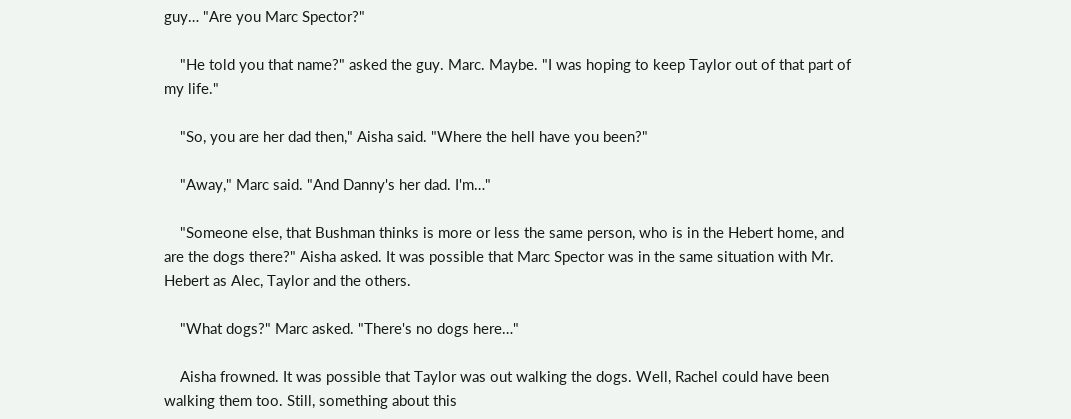guy… "Are you Marc Spector?"

    "He told you that name?" asked the guy. Marc. Maybe. "I was hoping to keep Taylor out of that part of my life."

    "So, you are her dad then," Aisha said. "Where the hell have you been?"

    "Away," Marc said. "And Danny's her dad. I'm…"

    "Someone else, that Bushman thinks is more or less the same person, who is in the Hebert home, and are the dogs there?" Aisha asked. It was possible that Marc Spector was in the same situation with Mr. Hebert as Alec, Taylor and the others.

    "What dogs?" Marc asked. "There's no dogs here…"

    Aisha frowned. It was possible that Taylor was out walking the dogs. Well, Rachel could have been walking them too. Still, something about this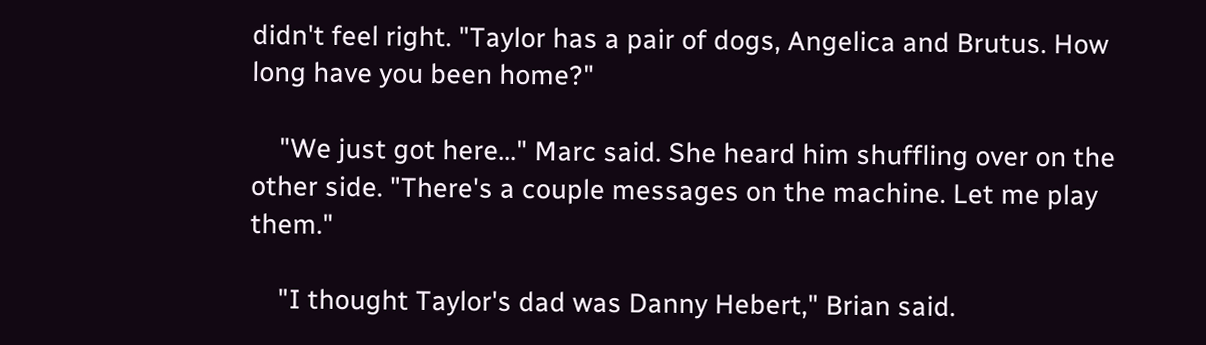didn't feel right. "Taylor has a pair of dogs, Angelica and Brutus. How long have you been home?"

    "We just got here…" Marc said. She heard him shuffling over on the other side. "There's a couple messages on the machine. Let me play them."

    "I thought Taylor's dad was Danny Hebert," Brian said.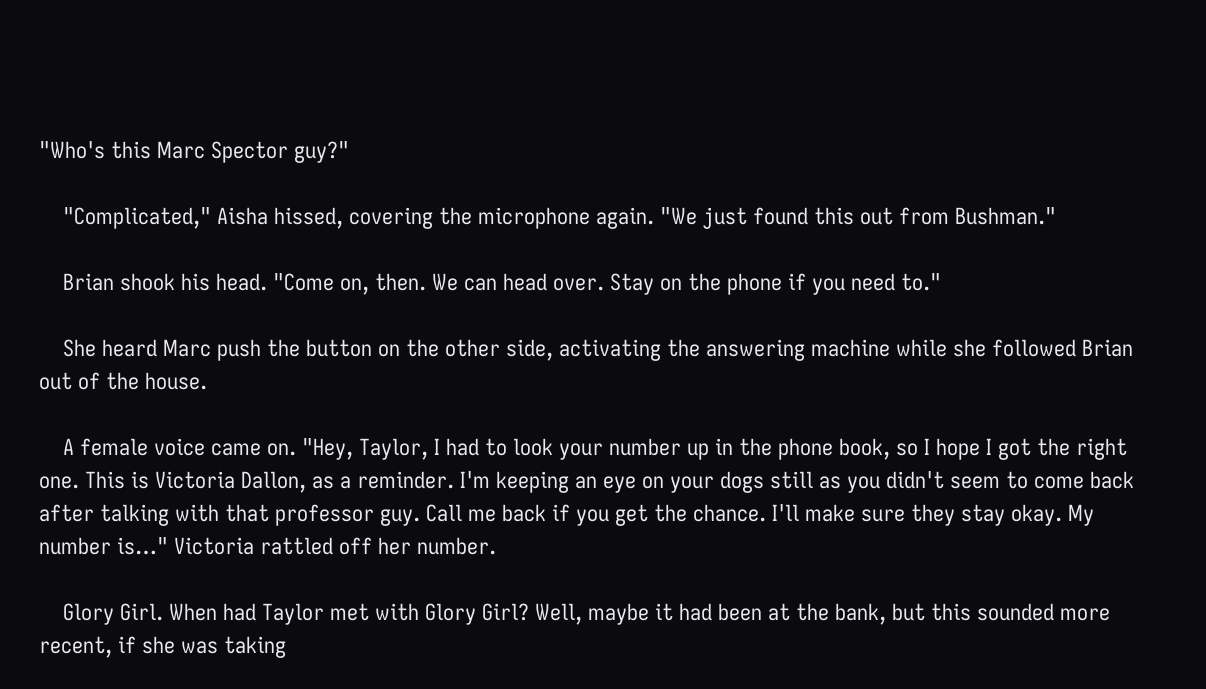"Who's this Marc Spector guy?"

    "Complicated," Aisha hissed, covering the microphone again. "We just found this out from Bushman."

    Brian shook his head. "Come on, then. We can head over. Stay on the phone if you need to."

    She heard Marc push the button on the other side, activating the answering machine while she followed Brian out of the house.

    A female voice came on. "Hey, Taylor, I had to look your number up in the phone book, so I hope I got the right one. This is Victoria Dallon, as a reminder. I'm keeping an eye on your dogs still as you didn't seem to come back after talking with that professor guy. Call me back if you get the chance. I'll make sure they stay okay. My number is…" Victoria rattled off her number.

    Glory Girl. When had Taylor met with Glory Girl? Well, maybe it had been at the bank, but this sounded more recent, if she was taking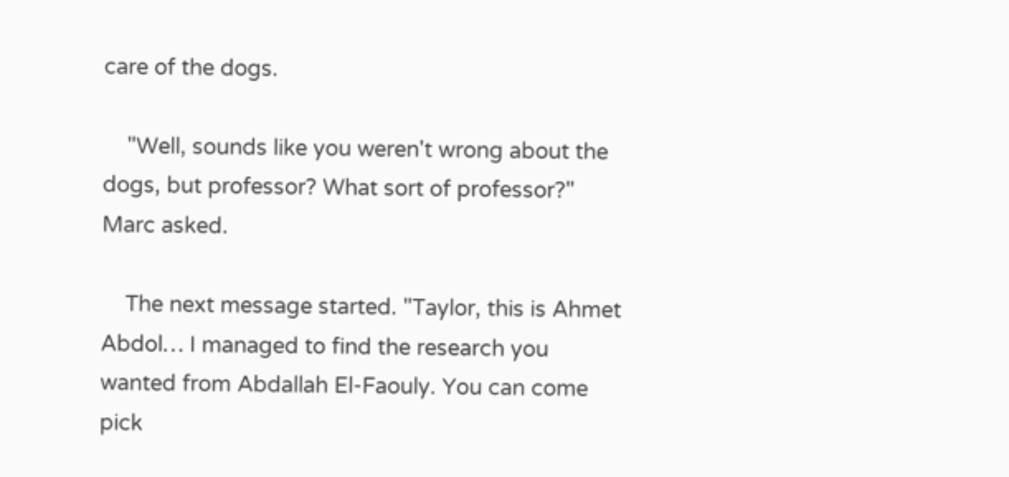care of the dogs.

    "Well, sounds like you weren't wrong about the dogs, but professor? What sort of professor?" Marc asked.

    The next message started. "Taylor, this is Ahmet Abdol… I managed to find the research you wanted from Abdallah El-Faouly. You can come pick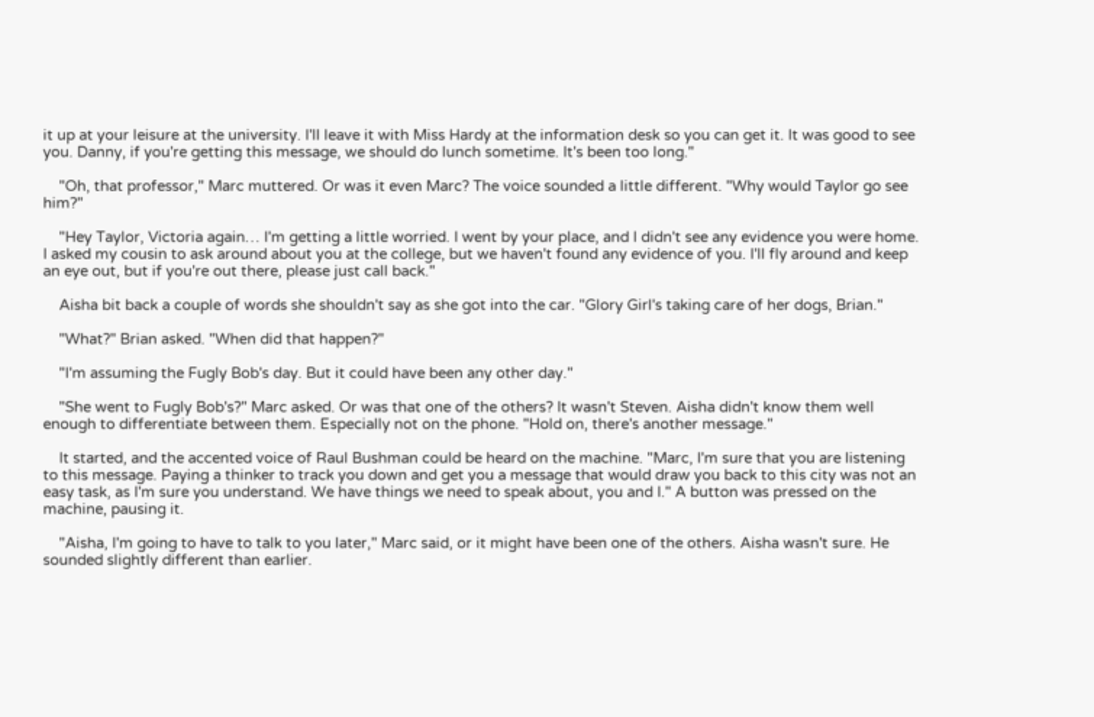it up at your leisure at the university. I'll leave it with Miss Hardy at the information desk so you can get it. It was good to see you. Danny, if you're getting this message, we should do lunch sometime. It's been too long."

    "Oh, that professor," Marc muttered. Or was it even Marc? The voice sounded a little different. "Why would Taylor go see him?"

    "Hey Taylor, Victoria again… I'm getting a little worried. I went by your place, and I didn't see any evidence you were home. I asked my cousin to ask around about you at the college, but we haven't found any evidence of you. I'll fly around and keep an eye out, but if you're out there, please just call back."

    Aisha bit back a couple of words she shouldn't say as she got into the car. "Glory Girl's taking care of her dogs, Brian."

    "What?" Brian asked. "When did that happen?"

    "I'm assuming the Fugly Bob's day. But it could have been any other day."

    "She went to Fugly Bob's?" Marc asked. Or was that one of the others? It wasn't Steven. Aisha didn't know them well enough to differentiate between them. Especially not on the phone. "Hold on, there's another message."

    It started, and the accented voice of Raul Bushman could be heard on the machine. "Marc, I'm sure that you are listening to this message. Paying a thinker to track you down and get you a message that would draw you back to this city was not an easy task, as I'm sure you understand. We have things we need to speak about, you and I." A button was pressed on the machine, pausing it.

    "Aisha, I'm going to have to talk to you later," Marc said, or it might have been one of the others. Aisha wasn't sure. He sounded slightly different than earlier.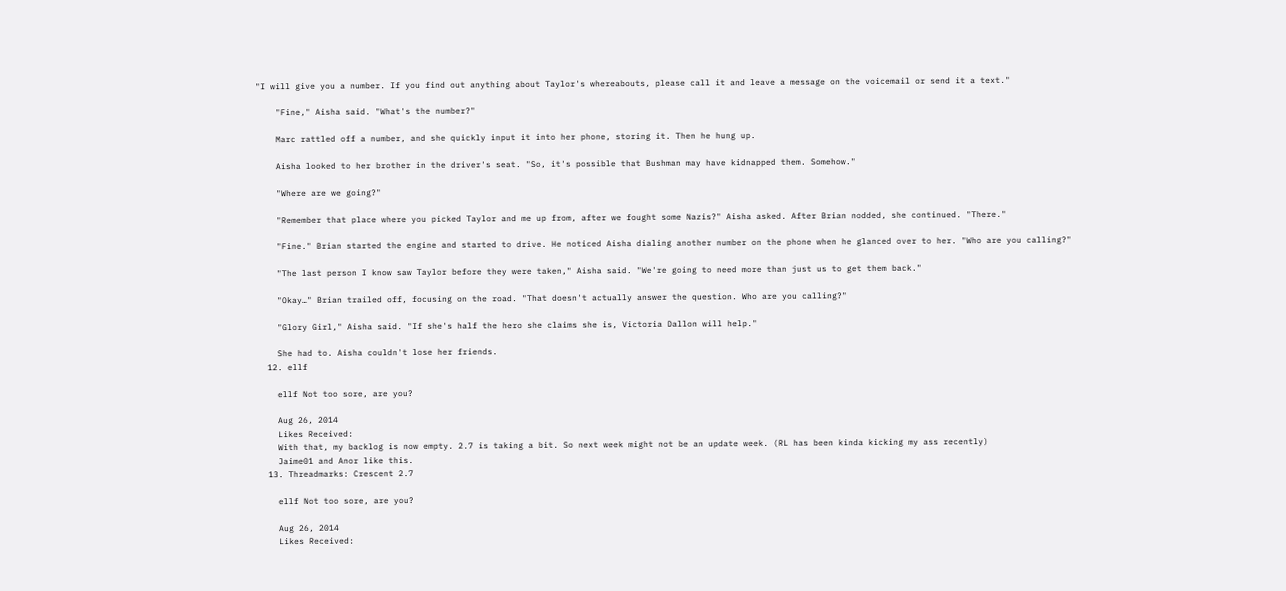"I will give you a number. If you find out anything about Taylor's whereabouts, please call it and leave a message on the voicemail or send it a text."

    "Fine," Aisha said. "What's the number?"

    Marc rattled off a number, and she quickly input it into her phone, storing it. Then he hung up.

    Aisha looked to her brother in the driver's seat. "So, it's possible that Bushman may have kidnapped them. Somehow."

    "Where are we going?"

    "Remember that place where you picked Taylor and me up from, after we fought some Nazis?" Aisha asked. After Brian nodded, she continued. "There."

    "Fine." Brian started the engine and started to drive. He noticed Aisha dialing another number on the phone when he glanced over to her. "Who are you calling?"

    "The last person I know saw Taylor before they were taken," Aisha said. "We're going to need more than just us to get them back."

    "Okay…" Brian trailed off, focusing on the road. "That doesn't actually answer the question. Who are you calling?"

    "Glory Girl," Aisha said. "If she's half the hero she claims she is, Victoria Dallon will help."

    She had to. Aisha couldn't lose her friends.
  12. ellf

    ellf Not too sore, are you?

    Aug 26, 2014
    Likes Received:
    With that, my backlog is now empty. 2.7 is taking a bit. So next week might not be an update week. (RL has been kinda kicking my ass recently)
    Jaime01 and Anor like this.
  13. Threadmarks: Crescent 2.7

    ellf Not too sore, are you?

    Aug 26, 2014
    Likes Received: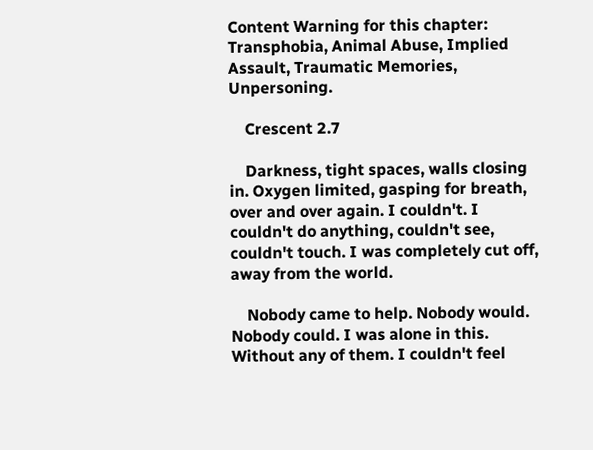Content Warning for this chapter: Transphobia, Animal Abuse, Implied Assault, Traumatic Memories, Unpersoning.

    Crescent 2.7

    Darkness, tight spaces, walls closing in. Oxygen limited, gasping for breath, over and over again. I couldn't. I couldn't do anything, couldn't see, couldn't touch. I was completely cut off, away from the world.

    Nobody came to help. Nobody would. Nobody could. I was alone in this. Without any of them. I couldn't feel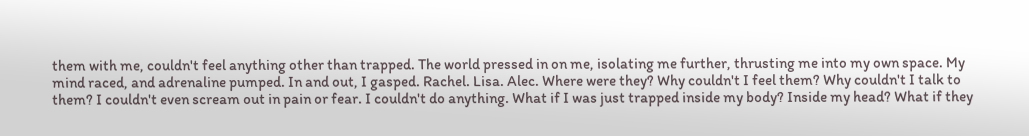them with me, couldn't feel anything other than trapped. The world pressed in on me, isolating me further, thrusting me into my own space. My mind raced, and adrenaline pumped. In and out, I gasped. Rachel. Lisa. Alec. Where were they? Why couldn't I feel them? Why couldn't I talk to them? I couldn't even scream out in pain or fear. I couldn't do anything. What if I was just trapped inside my body? Inside my head? What if they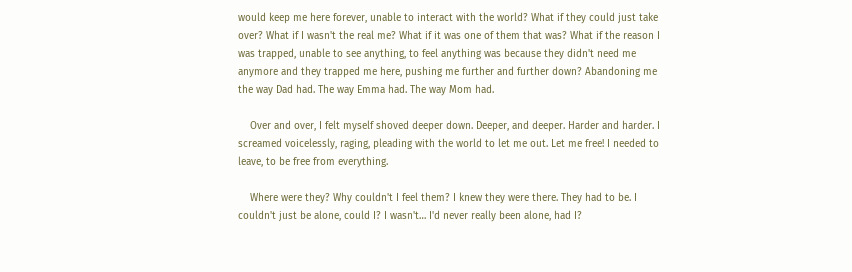would keep me here forever, unable to interact with the world? What if they could just take over? What if I wasn't the real me? What if it was one of them that was? What if the reason I was trapped, unable to see anything, to feel anything was because they didn't need me anymore and they trapped me here, pushing me further and further down? Abandoning me the way Dad had. The way Emma had. The way Mom had.

    Over and over, I felt myself shoved deeper down. Deeper, and deeper. Harder and harder. I screamed voicelessly, raging, pleading with the world to let me out. Let me free! I needed to leave, to be free from everything.

    Where were they? Why couldn't I feel them? I knew they were there. They had to be. I couldn't just be alone, could I? I wasn't… I'd never really been alone, had I?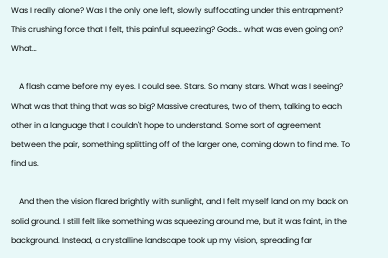Was I really alone? Was I the only one left, slowly suffocating under this entrapment? This crushing force that I felt, this painful squeezing? Gods… what was even going on? What…

    A flash came before my eyes. I could see. Stars. So many stars. What was I seeing? What was that thing that was so big? Massive creatures, two of them, talking to each other in a language that I couldn't hope to understand. Some sort of agreement between the pair, something splitting off of the larger one, coming down to find me. To find us.

    And then the vision flared brightly with sunlight, and I felt myself land on my back on solid ground. I still felt like something was squeezing around me, but it was faint, in the background. Instead, a crystalline landscape took up my vision, spreading far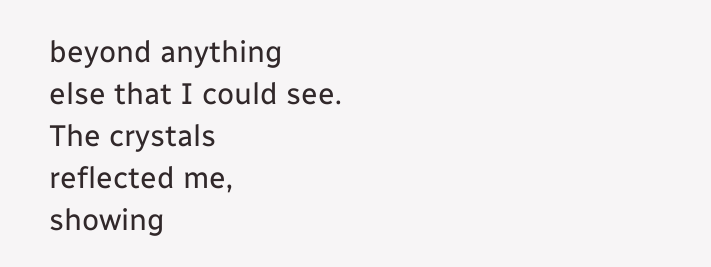beyond anything else that I could see. The crystals reflected me, showing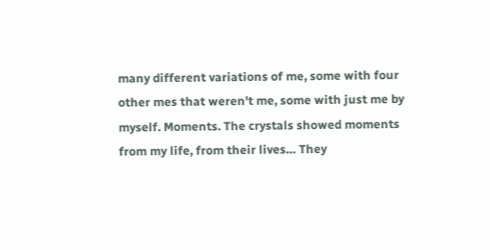many different variations of me, some with four other mes that weren't me, some with just me by myself. Moments. The crystals showed moments from my life, from their lives… They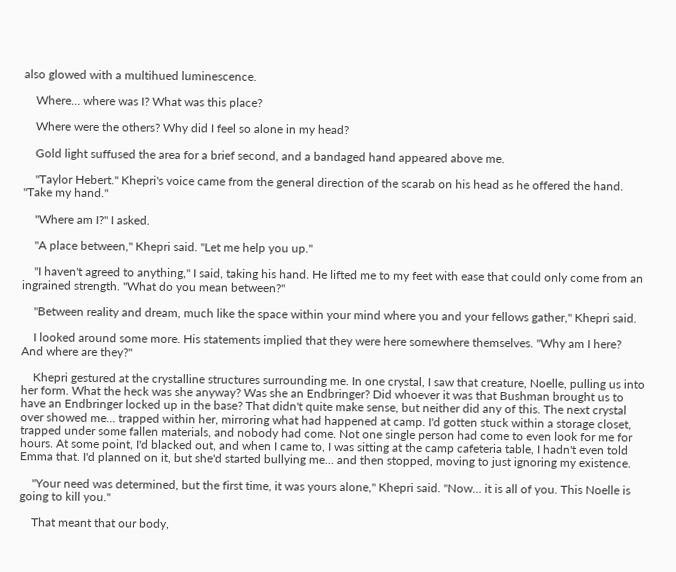also glowed with a multihued luminescence.

    Where… where was I? What was this place?

    Where were the others? Why did I feel so alone in my head?

    Gold light suffused the area for a brief second, and a bandaged hand appeared above me.

    "Taylor Hebert." Khepri's voice came from the general direction of the scarab on his head as he offered the hand. "Take my hand."

    "Where am I?" I asked.

    "A place between," Khepri said. "Let me help you up."

    "I haven't agreed to anything," I said, taking his hand. He lifted me to my feet with ease that could only come from an ingrained strength. "What do you mean between?"

    "Between reality and dream, much like the space within your mind where you and your fellows gather," Khepri said.

    I looked around some more. His statements implied that they were here somewhere themselves. "Why am I here? And where are they?"

    Khepri gestured at the crystalline structures surrounding me. In one crystal, I saw that creature, Noelle, pulling us into her form. What the heck was she anyway? Was she an Endbringer? Did whoever it was that Bushman brought us to have an Endbringer locked up in the base? That didn't quite make sense, but neither did any of this. The next crystal over showed me… trapped within her, mirroring what had happened at camp. I'd gotten stuck within a storage closet, trapped under some fallen materials, and nobody had come. Not one single person had come to even look for me for hours. At some point, I'd blacked out, and when I came to, I was sitting at the camp cafeteria table, I hadn't even told Emma that. I'd planned on it, but she'd started bullying me… and then stopped, moving to just ignoring my existence.

    "Your need was determined, but the first time, it was yours alone," Khepri said. "Now… it is all of you. This Noelle is going to kill you."

    That meant that our body,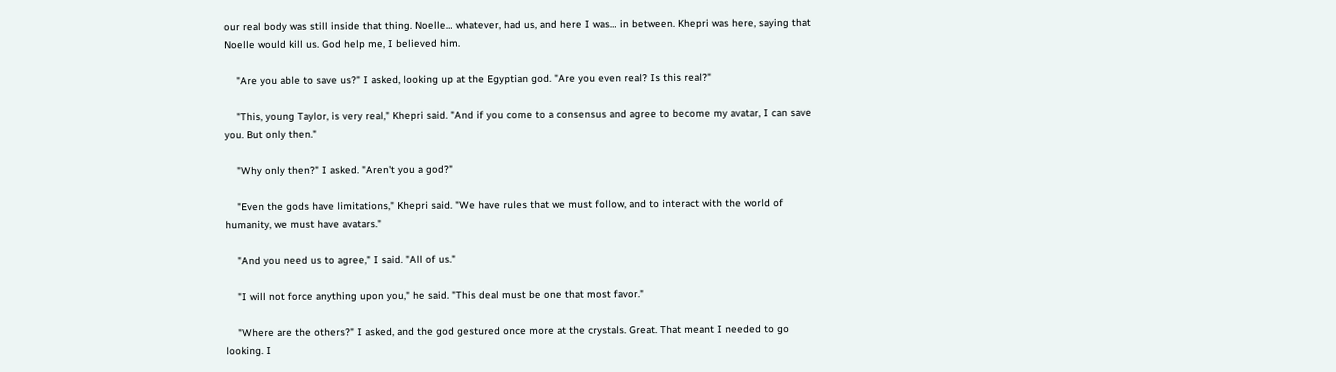our real body was still inside that thing. Noelle… whatever, had us, and here I was… in between. Khepri was here, saying that Noelle would kill us. God help me, I believed him.

    "Are you able to save us?" I asked, looking up at the Egyptian god. "Are you even real? Is this real?"

    "This, young Taylor, is very real," Khepri said. "And if you come to a consensus and agree to become my avatar, I can save you. But only then."

    "Why only then?" I asked. "Aren't you a god?"

    "Even the gods have limitations," Khepri said. "We have rules that we must follow, and to interact with the world of humanity, we must have avatars."

    "And you need us to agree," I said. "All of us."

    "I will not force anything upon you," he said. "This deal must be one that most favor."

    "Where are the others?" I asked, and the god gestured once more at the crystals. Great. That meant I needed to go looking. I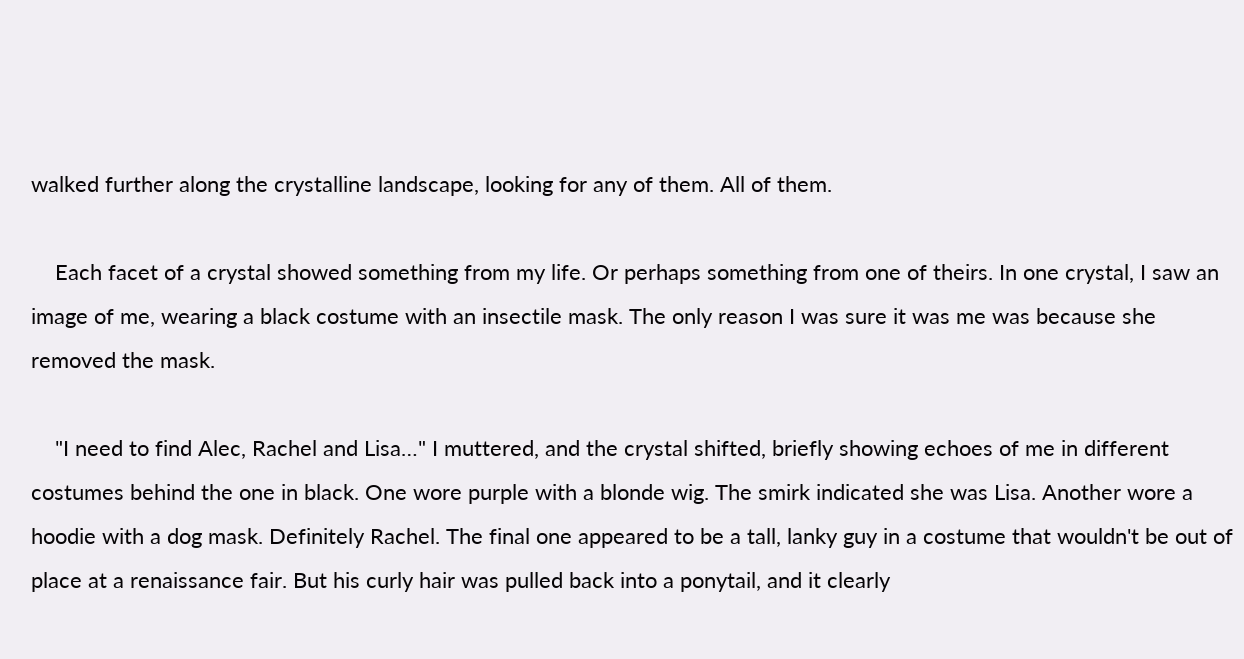walked further along the crystalline landscape, looking for any of them. All of them.

    Each facet of a crystal showed something from my life. Or perhaps something from one of theirs. In one crystal, I saw an image of me, wearing a black costume with an insectile mask. The only reason I was sure it was me was because she removed the mask.

    "I need to find Alec, Rachel and Lisa…" I muttered, and the crystal shifted, briefly showing echoes of me in different costumes behind the one in black. One wore purple with a blonde wig. The smirk indicated she was Lisa. Another wore a hoodie with a dog mask. Definitely Rachel. The final one appeared to be a tall, lanky guy in a costume that wouldn't be out of place at a renaissance fair. But his curly hair was pulled back into a ponytail, and it clearly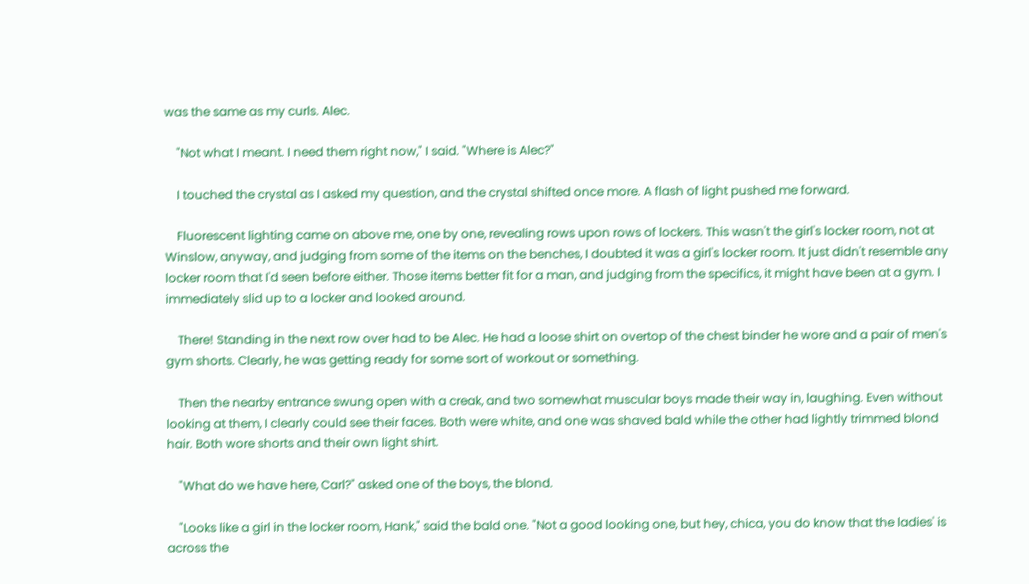was the same as my curls. Alec.

    "Not what I meant. I need them right now," I said. "Where is Alec?"

    I touched the crystal as I asked my question, and the crystal shifted once more. A flash of light pushed me forward.

    Fluorescent lighting came on above me, one by one, revealing rows upon rows of lockers. This wasn't the girl's locker room, not at Winslow, anyway, and judging from some of the items on the benches, I doubted it was a girl's locker room. It just didn't resemble any locker room that I'd seen before either. Those items better fit for a man, and judging from the specifics, it might have been at a gym. I immediately slid up to a locker and looked around.

    There! Standing in the next row over had to be Alec. He had a loose shirt on overtop of the chest binder he wore and a pair of men's gym shorts. Clearly, he was getting ready for some sort of workout or something.

    Then the nearby entrance swung open with a creak, and two somewhat muscular boys made their way in, laughing. Even without looking at them, I clearly could see their faces. Both were white, and one was shaved bald while the other had lightly trimmed blond hair. Both wore shorts and their own light shirt.

    "What do we have here, Carl?" asked one of the boys, the blond.

    "Looks like a girl in the locker room, Hank," said the bald one. "Not a good looking one, but hey, chica, you do know that the ladies' is across the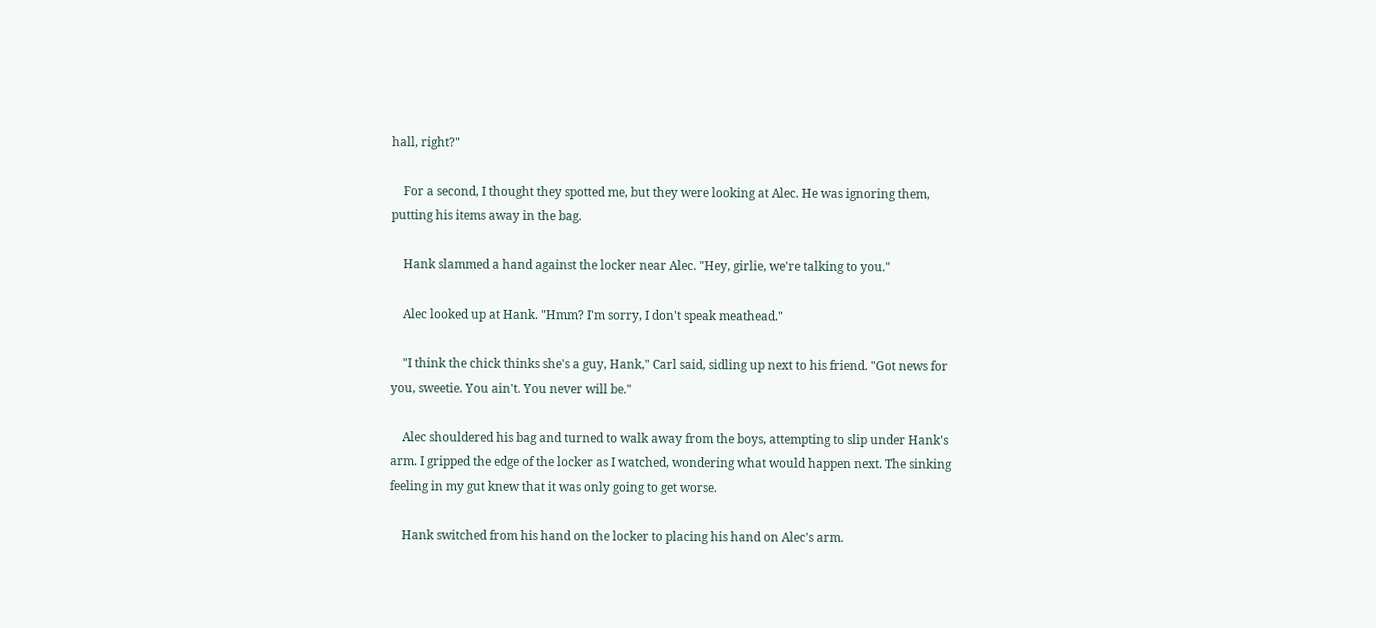hall, right?"

    For a second, I thought they spotted me, but they were looking at Alec. He was ignoring them, putting his items away in the bag.

    Hank slammed a hand against the locker near Alec. "Hey, girlie, we're talking to you."

    Alec looked up at Hank. "Hmm? I'm sorry, I don't speak meathead."

    "I think the chick thinks she's a guy, Hank," Carl said, sidling up next to his friend. "Got news for you, sweetie. You ain't. You never will be."

    Alec shouldered his bag and turned to walk away from the boys, attempting to slip under Hank's arm. I gripped the edge of the locker as I watched, wondering what would happen next. The sinking feeling in my gut knew that it was only going to get worse.

    Hank switched from his hand on the locker to placing his hand on Alec's arm.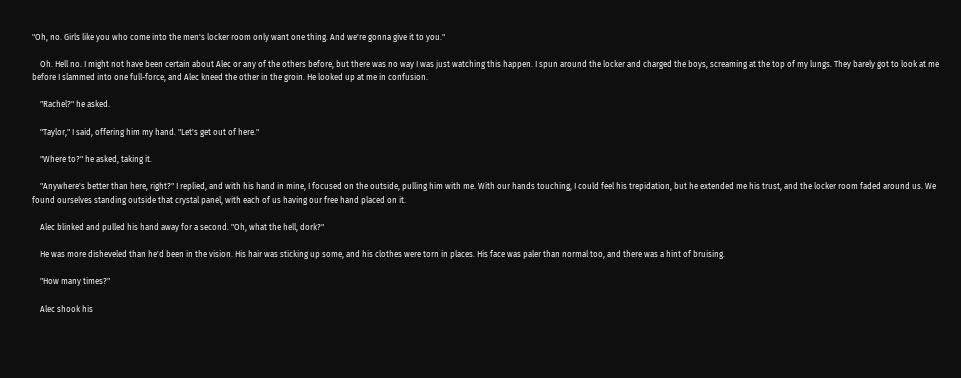"Oh, no. Girls like you who come into the men's locker room only want one thing. And we're gonna give it to you."

    Oh. Hell no. I might not have been certain about Alec or any of the others before, but there was no way I was just watching this happen. I spun around the locker and charged the boys, screaming at the top of my lungs. They barely got to look at me before I slammed into one full-force, and Alec kneed the other in the groin. He looked up at me in confusion.

    "Rachel?" he asked.

    "Taylor," I said, offering him my hand. "Let's get out of here."

    "Where to?" he asked, taking it.

    "Anywhere's better than here, right?" I replied, and with his hand in mine, I focused on the outside, pulling him with me. With our hands touching, I could feel his trepidation, but he extended me his trust, and the locker room faded around us. We found ourselves standing outside that crystal panel, with each of us having our free hand placed on it.

    Alec blinked and pulled his hand away for a second. "Oh, what the hell, dork?"

    He was more disheveled than he'd been in the vision. His hair was sticking up some, and his clothes were torn in places. His face was paler than normal too, and there was a hint of bruising.

    "How many times?"

    Alec shook his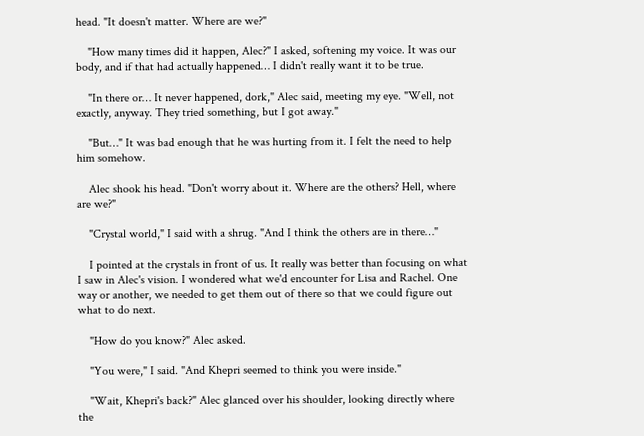head. "It doesn't matter. Where are we?"

    "How many times did it happen, Alec?" I asked, softening my voice. It was our body, and if that had actually happened… I didn't really want it to be true.

    "In there or… It never happened, dork," Alec said, meeting my eye. "Well, not exactly, anyway. They tried something, but I got away."

    "But…" It was bad enough that he was hurting from it. I felt the need to help him somehow.

    Alec shook his head. "Don't worry about it. Where are the others? Hell, where are we?"

    "Crystal world," I said with a shrug. "And I think the others are in there…"

    I pointed at the crystals in front of us. It really was better than focusing on what I saw in Alec's vision. I wondered what we'd encounter for Lisa and Rachel. One way or another, we needed to get them out of there so that we could figure out what to do next.

    "How do you know?" Alec asked.

    "You were," I said. "And Khepri seemed to think you were inside."

    "Wait, Khepri's back?" Alec glanced over his shoulder, looking directly where the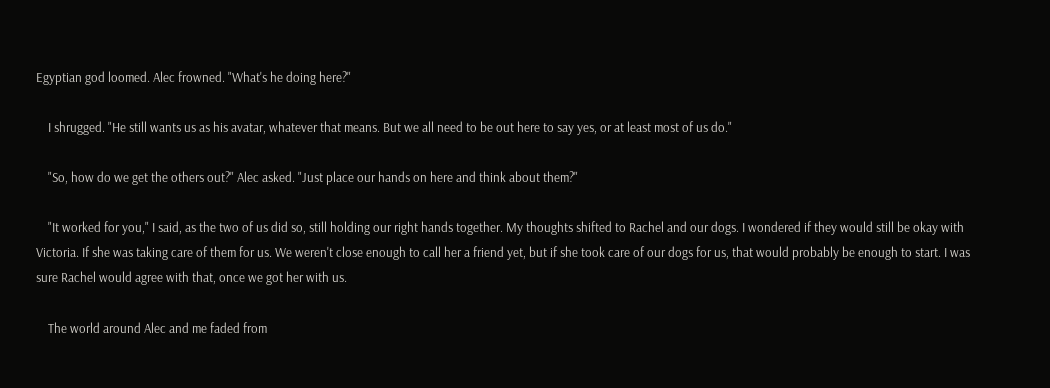Egyptian god loomed. Alec frowned. "What's he doing here?"

    I shrugged. "He still wants us as his avatar, whatever that means. But we all need to be out here to say yes, or at least most of us do."

    "So, how do we get the others out?" Alec asked. "Just place our hands on here and think about them?"

    "It worked for you," I said, as the two of us did so, still holding our right hands together. My thoughts shifted to Rachel and our dogs. I wondered if they would still be okay with Victoria. If she was taking care of them for us. We weren't close enough to call her a friend yet, but if she took care of our dogs for us, that would probably be enough to start. I was sure Rachel would agree with that, once we got her with us.

    The world around Alec and me faded from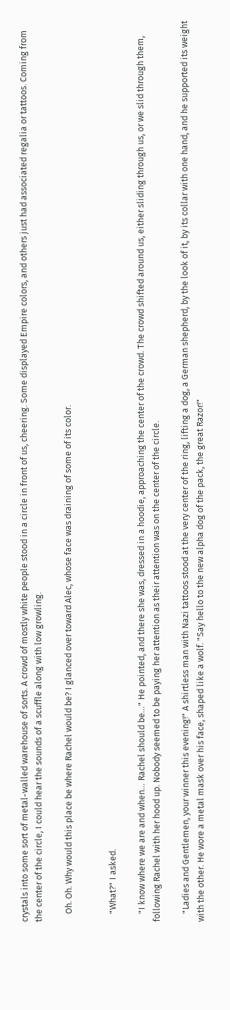crystals into some sort of metal-walled warehouse of sorts. A crowd of mostly white people stood in a circle in front of us, cheering. Some displayed Empire colors, and others just had associated regalia or tattoos. Coming from the center of the circle, I could hear the sounds of a scuffle along with low growling.

    Oh. Oh. Why would this place be where Rachel would be? I glanced over toward Alec, whose face was draining of some of its color.


    "What?" I asked.

    "I know where we are and when… Rachel should be…" He pointed, and there she was, dressed in a hoodie, approaching the center of the crowd. The crowd shifted around us, either sliding through us, or we slid through them, following Rachel with her hood up. Nobody seemed to be paying her attention as their attention was on the center of the circle.

    "Ladies and Gentlemen, your winner this evening!" A shirtless man with Nazi tattoos stood at the very center of the ring, lifting a dog, a German shepherd, by the look of it, by its collar with one hand, and he supported its weight with the other. He wore a metal mask over his face, shaped like a wolf. "Say hello to the new alpha dog of the pack, the great Razor!"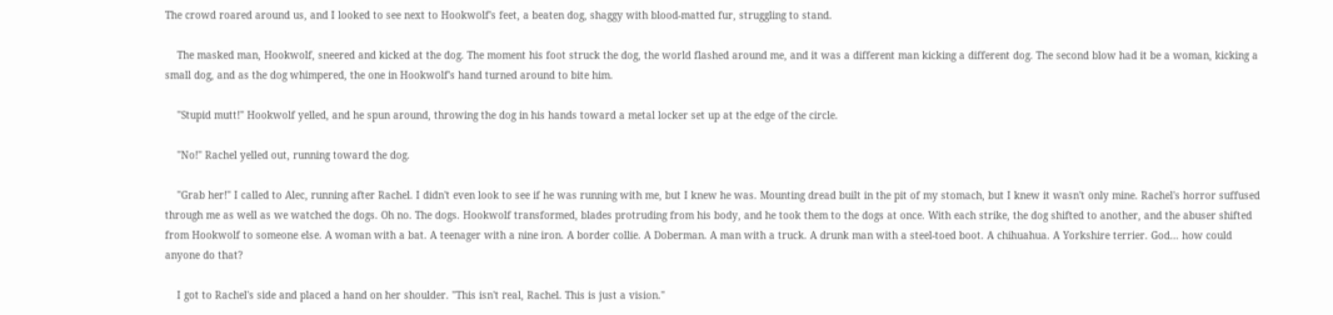The crowd roared around us, and I looked to see next to Hookwolf's feet, a beaten dog, shaggy with blood-matted fur, struggling to stand.

    The masked man, Hookwolf, sneered and kicked at the dog. The moment his foot struck the dog, the world flashed around me, and it was a different man kicking a different dog. The second blow had it be a woman, kicking a small dog, and as the dog whimpered, the one in Hookwolf's hand turned around to bite him.

    "Stupid mutt!" Hookwolf yelled, and he spun around, throwing the dog in his hands toward a metal locker set up at the edge of the circle.

    "No!" Rachel yelled out, running toward the dog.

    "Grab her!" I called to Alec, running after Rachel. I didn't even look to see if he was running with me, but I knew he was. Mounting dread built in the pit of my stomach, but I knew it wasn't only mine. Rachel's horror suffused through me as well as we watched the dogs. Oh no. The dogs. Hookwolf transformed, blades protruding from his body, and he took them to the dogs at once. With each strike, the dog shifted to another, and the abuser shifted from Hookwolf to someone else. A woman with a bat. A teenager with a nine iron. A border collie. A Doberman. A man with a truck. A drunk man with a steel-toed boot. A chihuahua. A Yorkshire terrier. God… how could anyone do that?

    I got to Rachel's side and placed a hand on her shoulder. "This isn't real, Rachel. This is just a vision."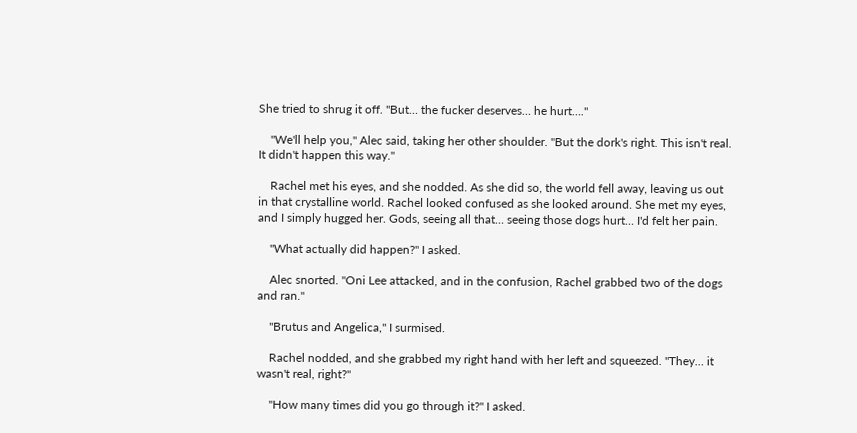She tried to shrug it off. "But… the fucker deserves… he hurt…."

    "We'll help you," Alec said, taking her other shoulder. "But the dork's right. This isn't real. It didn't happen this way."

    Rachel met his eyes, and she nodded. As she did so, the world fell away, leaving us out in that crystalline world. Rachel looked confused as she looked around. She met my eyes, and I simply hugged her. Gods, seeing all that… seeing those dogs hurt… I'd felt her pain.

    "What actually did happen?" I asked.

    Alec snorted. "Oni Lee attacked, and in the confusion, Rachel grabbed two of the dogs and ran."

    "Brutus and Angelica," I surmised.

    Rachel nodded, and she grabbed my right hand with her left and squeezed. "They… it wasn't real, right?"

    "How many times did you go through it?" I asked.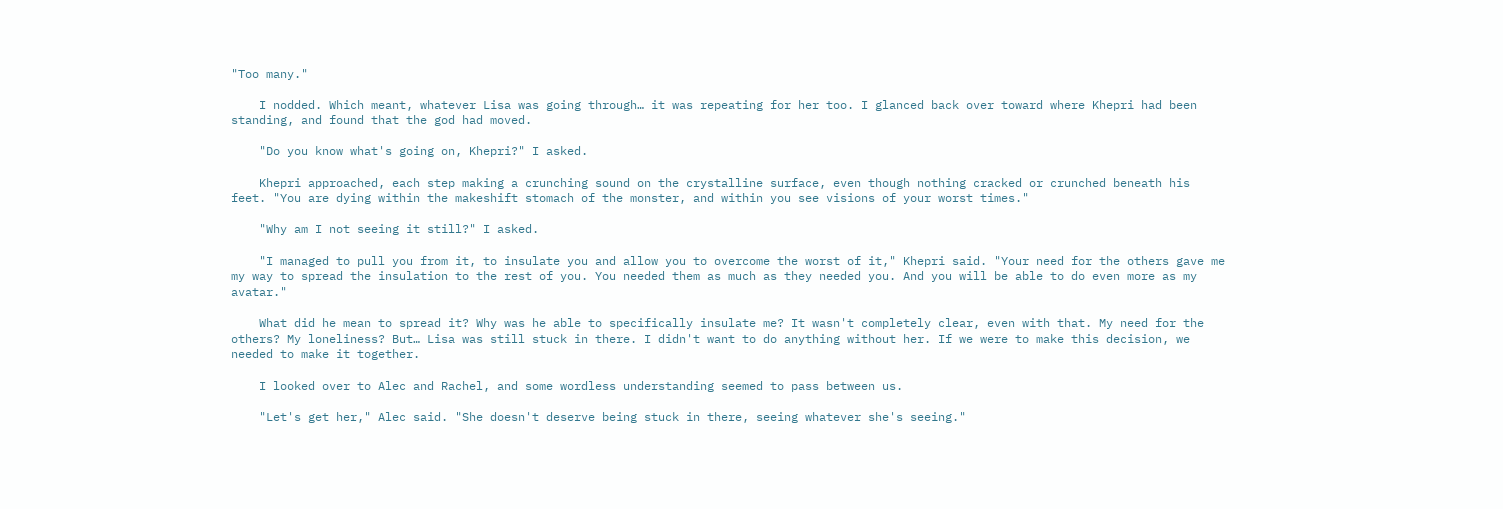"Too many."

    I nodded. Which meant, whatever Lisa was going through… it was repeating for her too. I glanced back over toward where Khepri had been standing, and found that the god had moved.

    "Do you know what's going on, Khepri?" I asked.

    Khepri approached, each step making a crunching sound on the crystalline surface, even though nothing cracked or crunched beneath his feet. "You are dying within the makeshift stomach of the monster, and within you see visions of your worst times."

    "Why am I not seeing it still?" I asked.

    "I managed to pull you from it, to insulate you and allow you to overcome the worst of it," Khepri said. "Your need for the others gave me my way to spread the insulation to the rest of you. You needed them as much as they needed you. And you will be able to do even more as my avatar."

    What did he mean to spread it? Why was he able to specifically insulate me? It wasn't completely clear, even with that. My need for the others? My loneliness? But… Lisa was still stuck in there. I didn't want to do anything without her. If we were to make this decision, we needed to make it together.

    I looked over to Alec and Rachel, and some wordless understanding seemed to pass between us.

    "Let's get her," Alec said. "She doesn't deserve being stuck in there, seeing whatever she's seeing."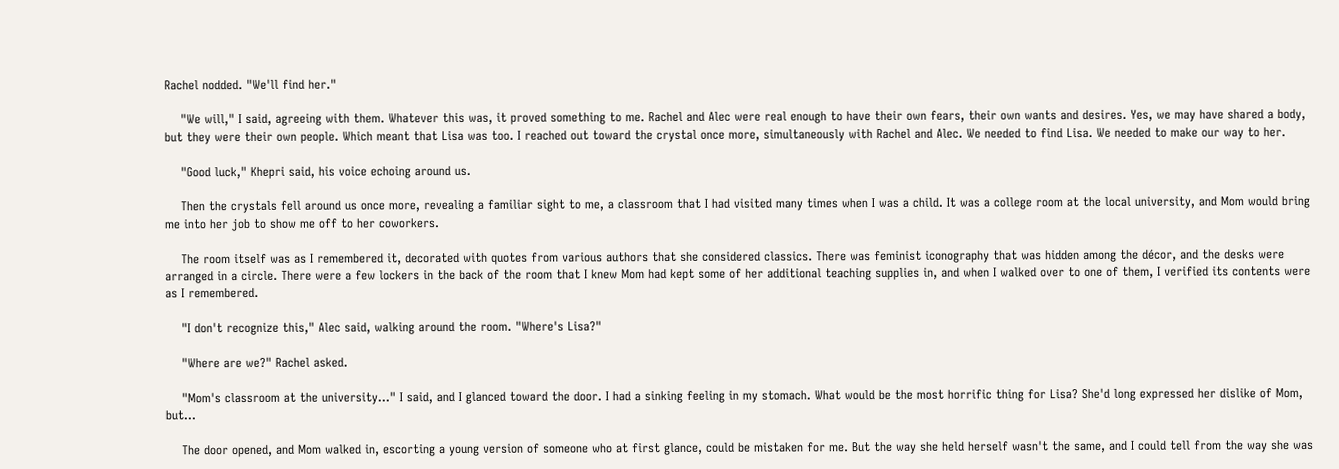Rachel nodded. "We'll find her."

    "We will," I said, agreeing with them. Whatever this was, it proved something to me. Rachel and Alec were real enough to have their own fears, their own wants and desires. Yes, we may have shared a body, but they were their own people. Which meant that Lisa was too. I reached out toward the crystal once more, simultaneously with Rachel and Alec. We needed to find Lisa. We needed to make our way to her.

    "Good luck," Khepri said, his voice echoing around us.

    Then the crystals fell around us once more, revealing a familiar sight to me, a classroom that I had visited many times when I was a child. It was a college room at the local university, and Mom would bring me into her job to show me off to her coworkers.

    The room itself was as I remembered it, decorated with quotes from various authors that she considered classics. There was feminist iconography that was hidden among the décor, and the desks were arranged in a circle. There were a few lockers in the back of the room that I knew Mom had kept some of her additional teaching supplies in, and when I walked over to one of them, I verified its contents were as I remembered.

    "I don't recognize this," Alec said, walking around the room. "Where's Lisa?"

    "Where are we?" Rachel asked.

    "Mom's classroom at the university…" I said, and I glanced toward the door. I had a sinking feeling in my stomach. What would be the most horrific thing for Lisa? She'd long expressed her dislike of Mom, but…

    The door opened, and Mom walked in, escorting a young version of someone who at first glance, could be mistaken for me. But the way she held herself wasn't the same, and I could tell from the way she was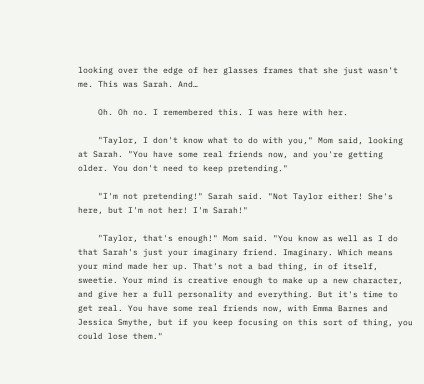looking over the edge of her glasses frames that she just wasn't me. This was Sarah. And…

    Oh. Oh no. I remembered this. I was here with her.

    "Taylor, I don't know what to do with you," Mom said, looking at Sarah. "You have some real friends now, and you're getting older. You don't need to keep pretending."

    "I'm not pretending!" Sarah said. "Not Taylor either! She's here, but I'm not her! I'm Sarah!"

    "Taylor, that's enough!" Mom said. "You know as well as I do that Sarah's just your imaginary friend. Imaginary. Which means your mind made her up. That's not a bad thing, in of itself, sweetie. Your mind is creative enough to make up a new character, and give her a full personality and everything. But it's time to get real. You have some real friends now, with Emma Barnes and Jessica Smythe, but if you keep focusing on this sort of thing, you could lose them."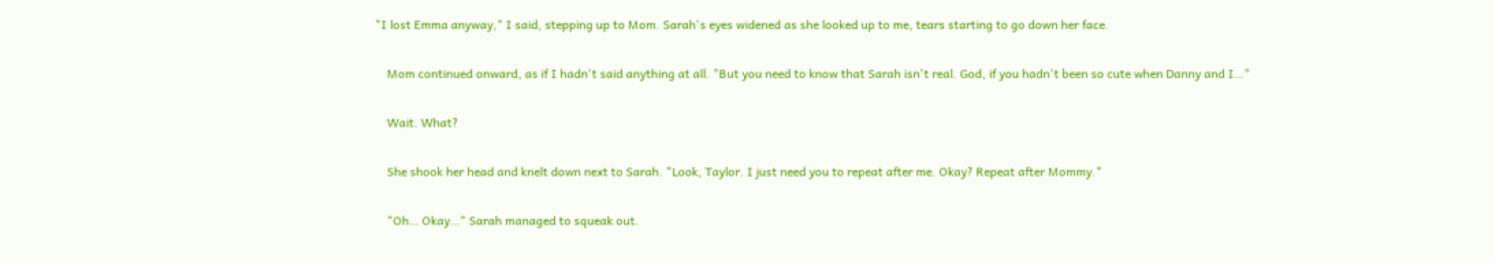"I lost Emma anyway," I said, stepping up to Mom. Sarah's eyes widened as she looked up to me, tears starting to go down her face.

    Mom continued onward, as if I hadn't said anything at all. "But you need to know that Sarah isn't real. God, if you hadn't been so cute when Danny and I…"

    Wait. What?

    She shook her head and knelt down next to Sarah. "Look, Taylor. I just need you to repeat after me. Okay? Repeat after Mommy."

    "Oh… Okay…" Sarah managed to squeak out.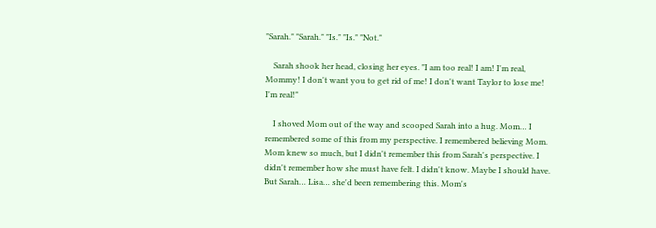"Sarah." "Sarah." "Is." "Is." "Not."

    Sarah shook her head, closing her eyes. "I am too real! I am! I'm real, Mommy! I don't want you to get rid of me! I don't want Taylor to lose me! I'm real!"

    I shoved Mom out of the way and scooped Sarah into a hug. Mom… I remembered some of this from my perspective. I remembered believing Mom. Mom knew so much, but I didn't remember this from Sarah's perspective. I didn't remember how she must have felt. I didn't know. Maybe I should have. But Sarah… Lisa… she'd been remembering this. Mom's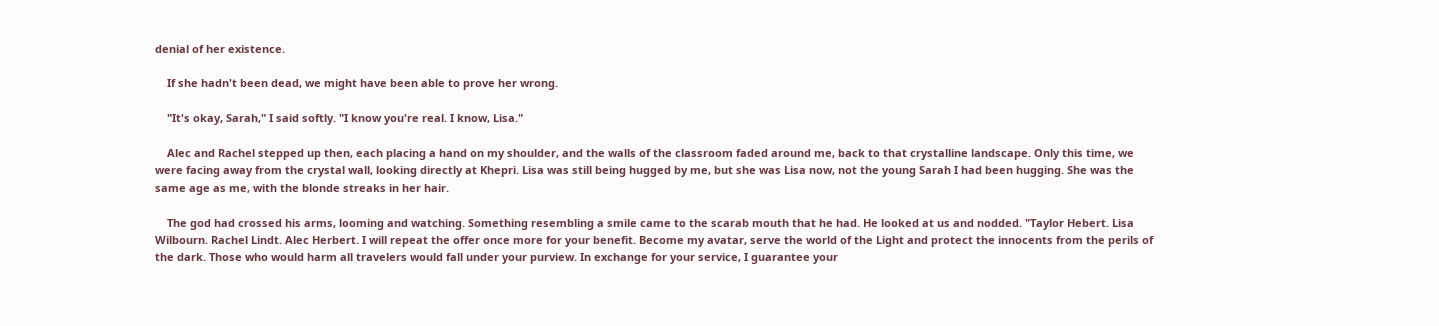denial of her existence.

    If she hadn't been dead, we might have been able to prove her wrong.

    "It's okay, Sarah," I said softly. "I know you're real. I know, Lisa."

    Alec and Rachel stepped up then, each placing a hand on my shoulder, and the walls of the classroom faded around me, back to that crystalline landscape. Only this time, we were facing away from the crystal wall, looking directly at Khepri. Lisa was still being hugged by me, but she was Lisa now, not the young Sarah I had been hugging. She was the same age as me, with the blonde streaks in her hair.

    The god had crossed his arms, looming and watching. Something resembling a smile came to the scarab mouth that he had. He looked at us and nodded. "Taylor Hebert. Lisa Wilbourn. Rachel Lindt. Alec Herbert. I will repeat the offer once more for your benefit. Become my avatar, serve the world of the Light and protect the innocents from the perils of the dark. Those who would harm all travelers would fall under your purview. In exchange for your service, I guarantee your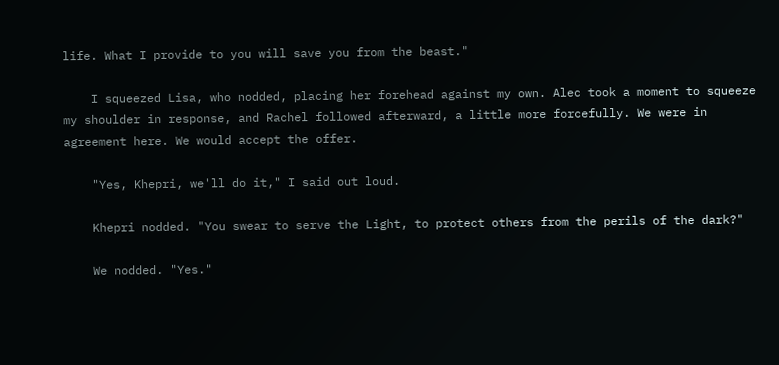life. What I provide to you will save you from the beast."

    I squeezed Lisa, who nodded, placing her forehead against my own. Alec took a moment to squeeze my shoulder in response, and Rachel followed afterward, a little more forcefully. We were in agreement here. We would accept the offer.

    "Yes, Khepri, we'll do it," I said out loud.

    Khepri nodded. "You swear to serve the Light, to protect others from the perils of the dark?"

    We nodded. "Yes."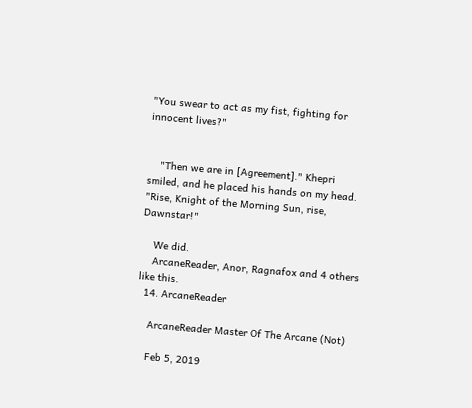"You swear to act as my fist, fighting for innocent lives?"


    "Then we are in [Agreement]." Khepri smiled, and he placed his hands on my head. "Rise, Knight of the Morning Sun, rise, Dawnstar!"

    We did.
    ArcaneReader, Anor, Ragnafox and 4 others like this.
  14. ArcaneReader

    ArcaneReader Master Of The Arcane (Not)

    Feb 5, 2019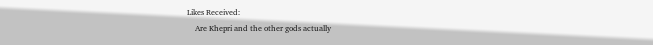Likes Received:
    Are Khepri and the other gods actually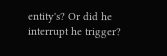entity's? Or did he interrupt he trigger?